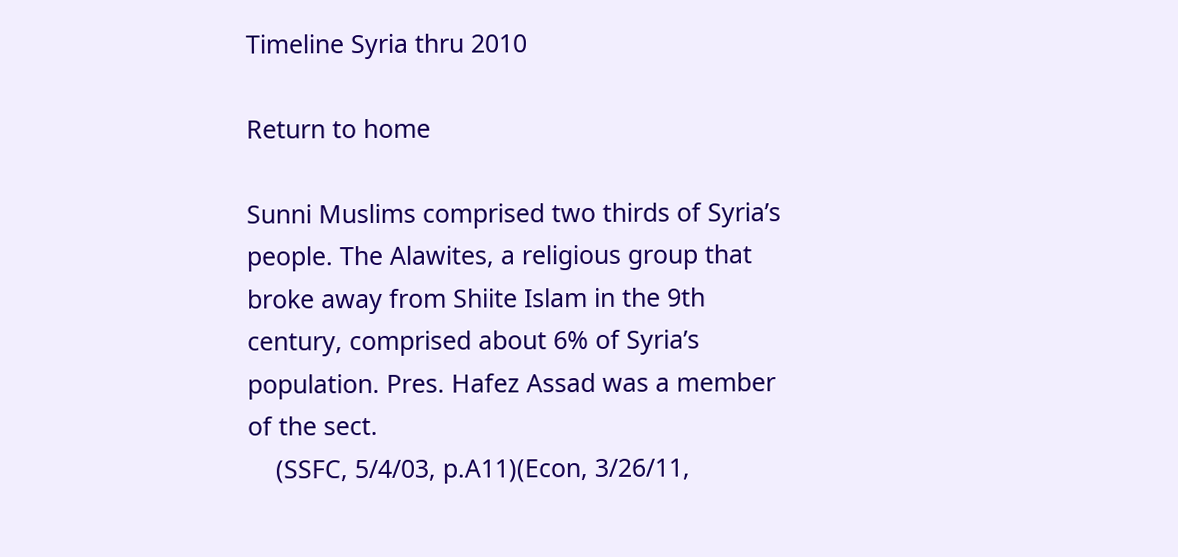Timeline Syria thru 2010

Return to home

Sunni Muslims comprised two thirds of Syria’s people. The Alawites, a religious group that broke away from Shiite Islam in the 9th century, comprised about 6% of Syria’s population. Pres. Hafez Assad was a member of the sect.
    (SSFC, 5/4/03, p.A11)(Econ, 3/26/11,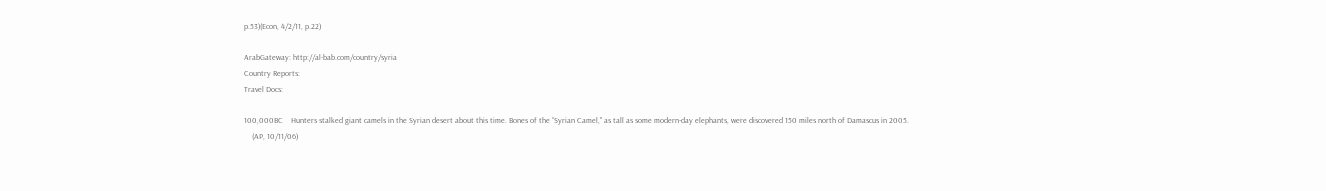p.53)(Econ, 4/2/11, p.22)

ArabGateway: http://al-bab.com/country/syria
Country Reports:
Travel Docs:

100,000BC    Hunters stalked giant camels in the Syrian desert about this time. Bones of the “Syrian Camel," as tall as some modern-day elephants, were discovered 150 miles north of Damascus in 2005.
    (AP, 10/11/06)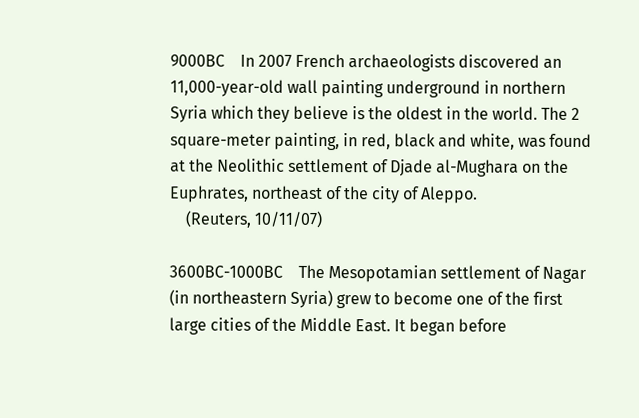9000BC    In 2007 French archaeologists discovered an 11,000-year-old wall painting underground in northern Syria which they believe is the oldest in the world. The 2 square-meter painting, in red, black and white, was found at the Neolithic settlement of Djade al-Mughara on the Euphrates, northeast of the city of Aleppo.
    (Reuters, 10/11/07)

3600BC-1000BC    The Mesopotamian settlement of Nagar (in northeastern Syria) grew to become one of the first large cities of the Middle East. It began before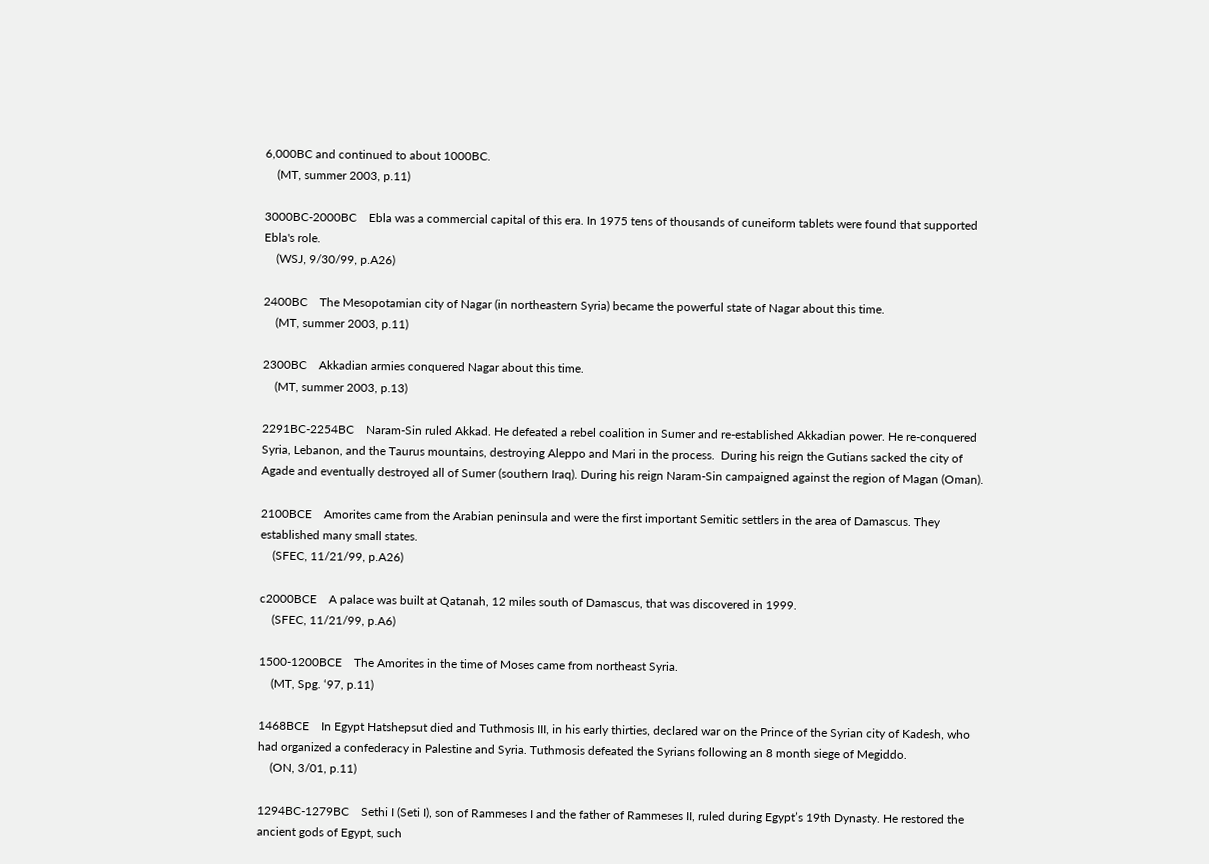6,000BC and continued to about 1000BC.
    (MT, summer 2003, p.11)

3000BC-2000BC    Ebla was a commercial capital of this era. In 1975 tens of thousands of cuneiform tablets were found that supported Ebla's role.
    (WSJ, 9/30/99, p.A26)

2400BC    The Mesopotamian city of Nagar (in northeastern Syria) became the powerful state of Nagar about this time.
    (MT, summer 2003, p.11)

2300BC    Akkadian armies conquered Nagar about this time.
    (MT, summer 2003, p.13)

2291BC-2254BC    Naram-Sin ruled Akkad. He defeated a rebel coalition in Sumer and re-established Akkadian power. He re-conquered Syria, Lebanon, and the Taurus mountains, destroying Aleppo and Mari in the process.  During his reign the Gutians sacked the city of Agade and eventually destroyed all of Sumer (southern Iraq). During his reign Naram-Sin campaigned against the region of Magan (Oman).

2100BCE    Amorites came from the Arabian peninsula and were the first important Semitic settlers in the area of Damascus. They established many small states.
    (SFEC, 11/21/99, p.A26)

c2000BCE    A palace was built at Qatanah, 12 miles south of Damascus, that was discovered in 1999.
    (SFEC, 11/21/99, p.A6)

1500-1200BCE    The Amorites in the time of Moses came from northeast Syria.
    (MT, Spg. ‘97, p.11)

1468BCE    In Egypt Hatshepsut died and Tuthmosis III, in his early thirties, declared war on the Prince of the Syrian city of Kadesh, who had organized a confederacy in Palestine and Syria. Tuthmosis defeated the Syrians following an 8 month siege of Megiddo.
    (ON, 3/01, p.11)

1294BC-1279BC    Sethi I (Seti I), son of Rammeses I and the father of Rammeses II, ruled during Egypt’s 19th Dynasty. He restored the ancient gods of Egypt, such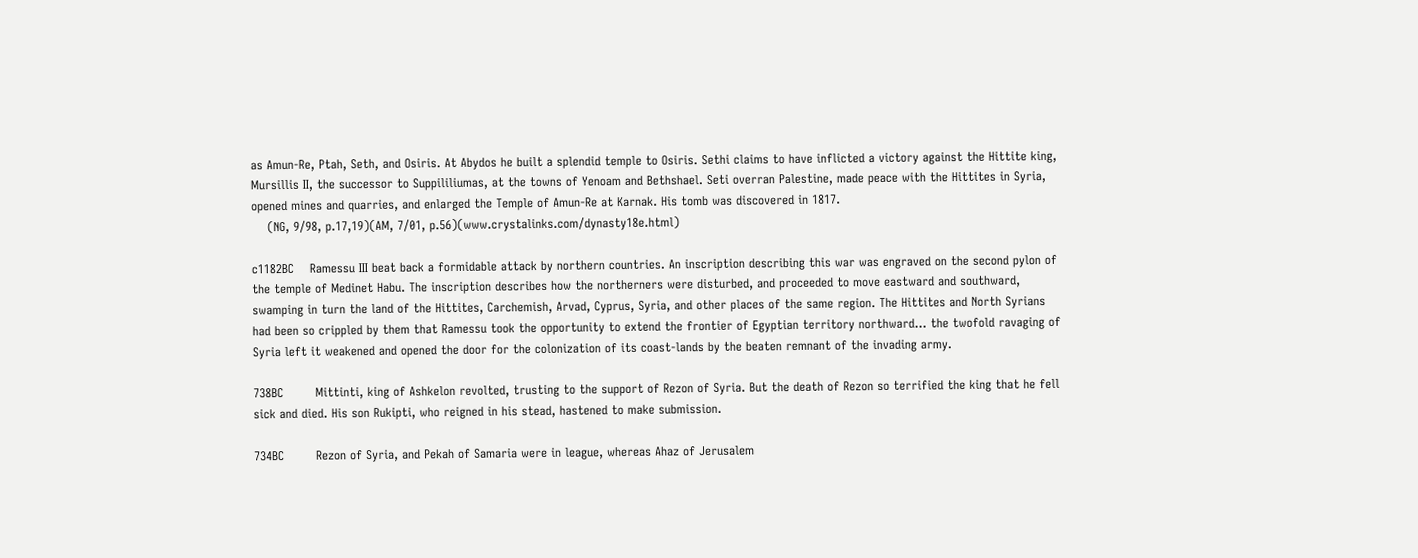as Amun-Re, Ptah, Seth, and Osiris. At Abydos he built a splendid temple to Osiris. Sethi claims to have inflicted a victory against the Hittite king, Mursillis II, the successor to Suppililiumas, at the towns of Yenoam and Bethshael. Seti overran Palestine, made peace with the Hittites in Syria, opened mines and quarries, and enlarged the Temple of Amun-Re at Karnak. His tomb was discovered in 1817.
    (NG, 9/98, p.17,19)(AM, 7/01, p.56)(www.crystalinks.com/dynasty18e.html)

c1182BC    Ramessu III beat back a formidable attack by northern countries. An inscription describing this war was engraved on the second pylon of the temple of Medinet Habu. The inscription describes how the northerners were disturbed, and proceeded to move eastward and southward, swamping in turn the land of the Hittites, Carchemish, Arvad, Cyprus, Syria, and other places of the same region. The Hittites and North Syrians had been so crippled by them that Ramessu took the opportunity to extend the frontier of Egyptian territory northward... the twofold ravaging of Syria left it weakened and opened the door for the colonization of its coast-lands by the beaten remnant of the invading army.

738BC        Mittinti, king of Ashkelon revolted, trusting to the support of Rezon of Syria. But the death of Rezon so terrified the king that he fell sick and died. His son Rukipti, who reigned in his stead, hastened to make submission.

734BC        Rezon of Syria, and Pekah of Samaria were in league, whereas Ahaz of Jerusalem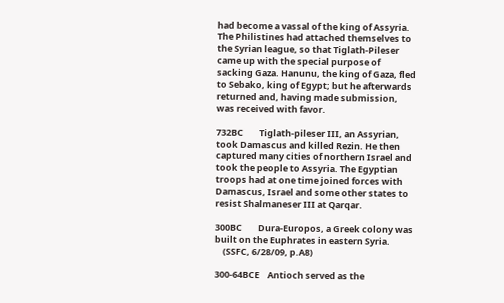had become a vassal of the king of Assyria. The Philistines had attached themselves to the Syrian league, so that Tiglath-Pileser came up with the special purpose of sacking Gaza. Hanunu, the king of Gaza, fled to Sebako, king of Egypt; but he afterwards returned and, having made submission, was received with favor.

732BC        Tiglath-pileser III, an Assyrian, took Damascus and killed Rezin. He then captured many cities of northern Israel and took the people to Assyria. The Egyptian troops had at one time joined forces with Damascus, Israel and some other states to resist Shalmaneser III at Qarqar.

300BC        Dura-Europos, a Greek colony was built on the Euphrates in eastern Syria.
    (SSFC, 6/28/09, p.A8)

300-64BCE    Antioch served as the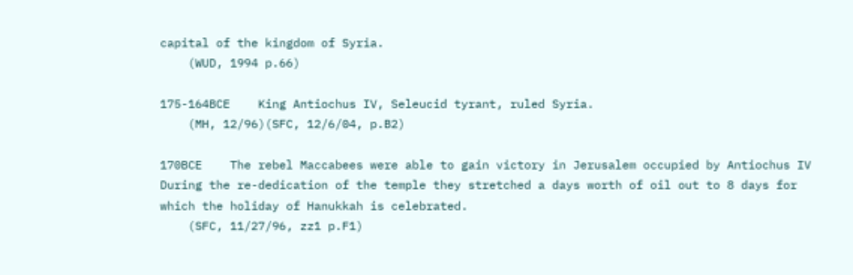capital of the kingdom of Syria.
    (WUD, 1994 p.66)

175-164BCE    King Antiochus IV, Seleucid tyrant, ruled Syria.
    (MH, 12/96)(SFC, 12/6/04, p.B2)

170BCE    The rebel Maccabees were able to gain victory in Jerusalem occupied by Antiochus IV During the re-dedication of the temple they stretched a days worth of oil out to 8 days for which the holiday of Hanukkah is celebrated.
    (SFC, 11/27/96, zz1 p.F1)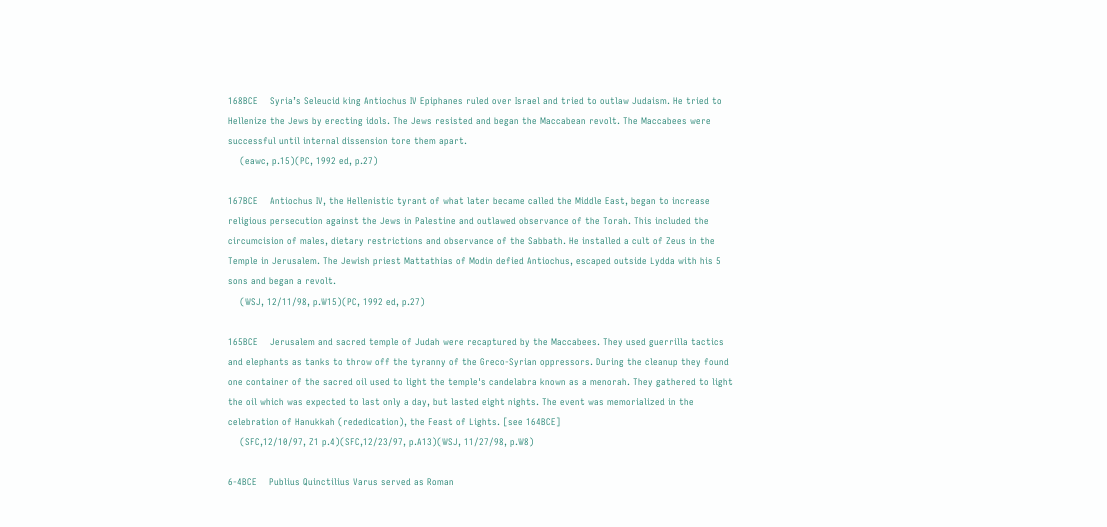168BCE    Syria’s Seleucid king Antiochus IV Epiphanes ruled over Israel and tried to outlaw Judaism. He tried to Hellenize the Jews by erecting idols. The Jews resisted and began the Maccabean revolt. The Maccabees were successful until internal dissension tore them apart.
    (eawc, p.15)(PC, 1992 ed, p.27)

167BCE    Antiochus IV, the Hellenistic tyrant of what later became called the Middle East, began to increase religious persecution against the Jews in Palestine and outlawed observance of the Torah. This included the circumcision of males, dietary restrictions and observance of the Sabbath. He installed a cult of Zeus in the Temple in Jerusalem. The Jewish priest Mattathias of Modin defied Antiochus, escaped outside Lydda with his 5 sons and began a revolt.
    (WSJ, 12/11/98, p.W15)(PC, 1992 ed, p.27)

165BCE    Jerusalem and sacred temple of Judah were recaptured by the Maccabees. They used guerrilla tactics and elephants as tanks to throw off the tyranny of the Greco-Syrian oppressors. During the cleanup they found one container of the sacred oil used to light the temple's candelabra known as a menorah. They gathered to light the oil which was expected to last only a day, but lasted eight nights. The event was memorialized in the celebration of Hanukkah (rededication), the Feast of Lights. [see 164BCE]
    (SFC,12/10/97, Z1 p.4)(SFC,12/23/97, p.A13)(WSJ, 11/27/98, p.W8)

6-4BCE    Publius Quinctilius Varus served as Roman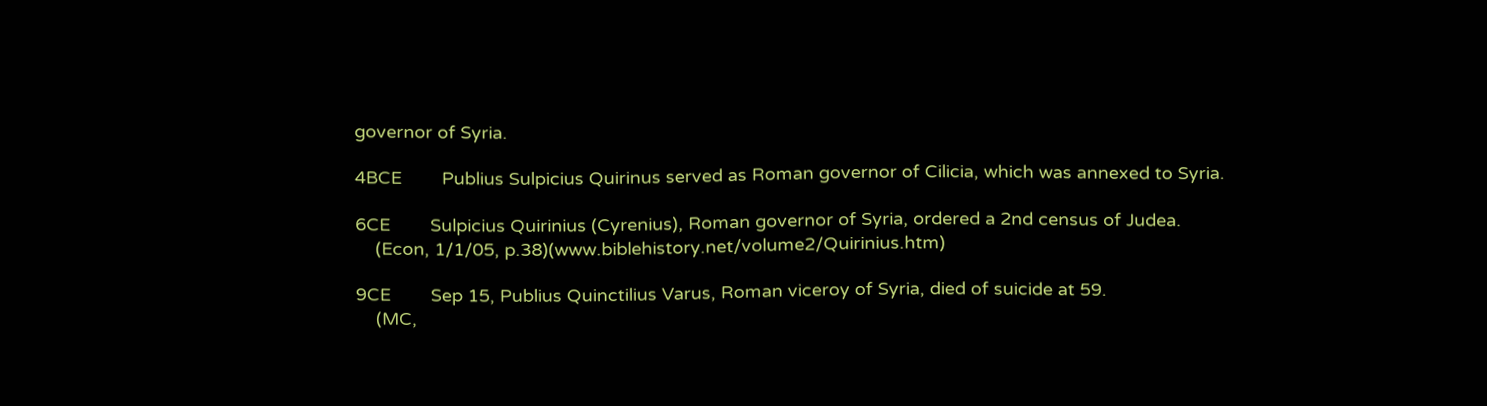governor of Syria.

4BCE        Publius Sulpicius Quirinus served as Roman governor of Cilicia, which was annexed to Syria.

6CE        Sulpicius Quirinius (Cyrenius), Roman governor of Syria, ordered a 2nd census of Judea.
    (Econ, 1/1/05, p.38)(www.biblehistory.net/volume2/Quirinius.htm)

9CE        Sep 15, Publius Quinctilius Varus, Roman viceroy of Syria, died of suicide at 59.
    (MC,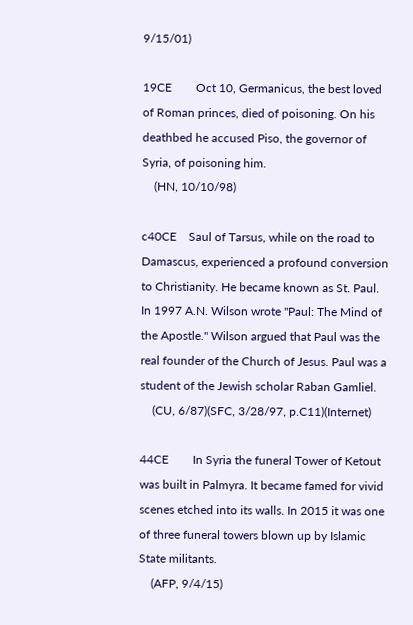9/15/01)

19CE        Oct 10, Germanicus, the best loved of Roman princes, died of poisoning. On his deathbed he accused Piso, the governor of Syria, of poisoning him.
    (HN, 10/10/98)

c40CE    Saul of Tarsus, while on the road to Damascus, experienced a profound conversion to Christianity. He became known as St. Paul. In 1997 A.N. Wilson wrote "Paul: The Mind of the Apostle." Wilson argued that Paul was the real founder of the Church of Jesus. Paul was a student of the Jewish scholar Raban Gamliel.
    (CU, 6/87)(SFC, 3/28/97, p.C11)(Internet)

44CE        In Syria the funeral Tower of Ketout was built in Palmyra. It became famed for vivid scenes etched into its walls. In 2015 it was one of three funeral towers blown up by Islamic State militants.
    (AFP, 9/4/15)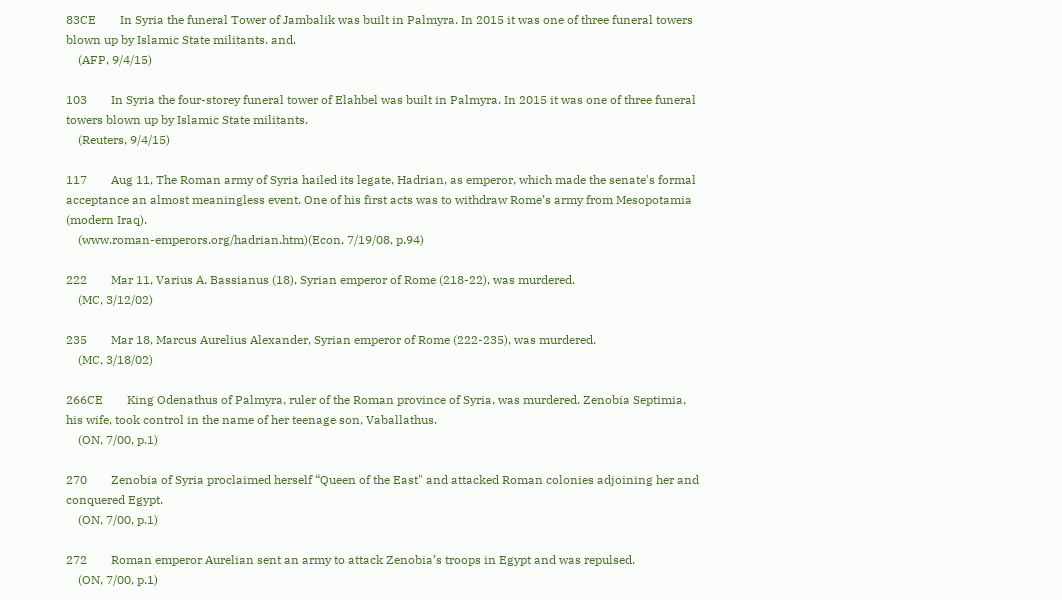83CE        In Syria the funeral Tower of Jambalik was built in Palmyra. In 2015 it was one of three funeral towers blown up by Islamic State militants. and.
    (AFP, 9/4/15)

103        In Syria the four-storey funeral tower of Elahbel was built in Palmyra. In 2015 it was one of three funeral towers blown up by Islamic State militants.
    (Reuters, 9/4/15)

117        Aug 11, The Roman army of Syria hailed its legate, Hadrian, as emperor, which made the senate's formal acceptance an almost meaningless event. One of his first acts was to withdraw Rome’s army from Mesopotamia (modern Iraq).
    (www.roman-emperors.org/hadrian.htm)(Econ, 7/19/08, p.94)

222        Mar 11, Varius A. Bassianus (18), Syrian emperor of Rome (218-22), was murdered.
    (MC, 3/12/02)

235        Mar 18, Marcus Aurelius Alexander, Syrian emperor of Rome (222-235), was murdered.
    (MC, 3/18/02)

266CE        King Odenathus of Palmyra, ruler of the Roman province of Syria, was murdered. Zenobia Septimia, his wife, took control in the name of her teenage son, Vaballathus.
    (ON, 7/00, p.1)

270        Zenobia of Syria proclaimed herself “Queen of the East" and attacked Roman colonies adjoining her and conquered Egypt.
    (ON, 7/00, p.1)

272        Roman emperor Aurelian sent an army to attack Zenobia’s troops in Egypt and was repulsed.
    (ON, 7/00, p.1)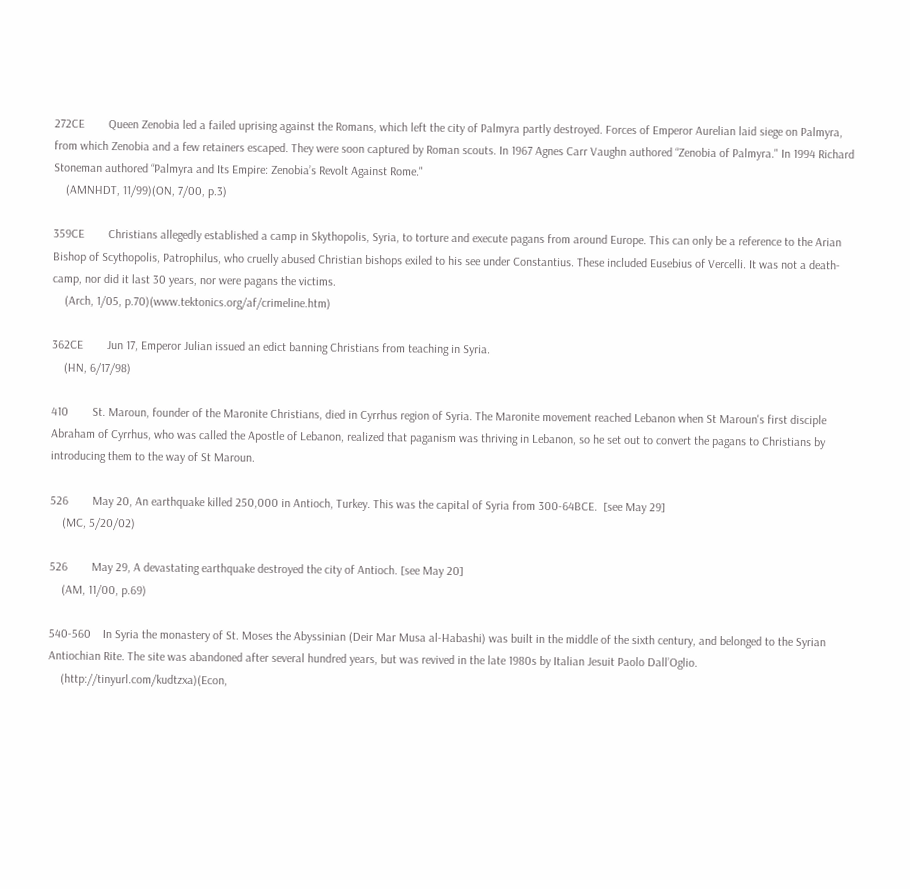272CE        Queen Zenobia led a failed uprising against the Romans, which left the city of Palmyra partly destroyed. Forces of Emperor Aurelian laid siege on Palmyra, from which Zenobia and a few retainers escaped. They were soon captured by Roman scouts. In 1967 Agnes Carr Vaughn authored “Zenobia of Palmyra." In 1994 Richard Stoneman authored “Palmyra and Its Empire: Zenobia’s Revolt Against Rome."
    (AMNHDT, 11/99)(ON, 7/00, p.3)

359CE        Christians allegedly established a camp in Skythopolis, Syria, to torture and execute pagans from around Europe. This can only be a reference to the Arian Bishop of Scythopolis, Patrophilus, who cruelly abused Christian bishops exiled to his see under Constantius. These included Eusebius of Vercelli. It was not a death-camp, nor did it last 30 years, nor were pagans the victims.
    (Arch, 1/05, p.70)(www.tektonics.org/af/crimeline.htm)

362CE        Jun 17, Emperor Julian issued an edict banning Christians from teaching in Syria.
    (HN, 6/17/98)

410        St. Maroun, founder of the Maronite Christians, died in Cyrrhus region of Syria. The Maronite movement reached Lebanon when St Maroun's first disciple Abraham of Cyrrhus, who was called the Apostle of Lebanon, realized that paganism was thriving in Lebanon, so he set out to convert the pagans to Christians by introducing them to the way of St Maroun.

526        May 20, An earthquake killed 250,000 in Antioch, Turkey. This was the capital of Syria from 300-64BCE.  [see May 29]
    (MC, 5/20/02)

526        May 29, A devastating earthquake destroyed the city of Antioch. [see May 20]
    (AM, 11/00, p.69)

540-560    In Syria the monastery of St. Moses the Abyssinian (Deir Mar Musa al-Habashi) was built in the middle of the sixth century, and belonged to the Syrian Antiochian Rite. The site was abandoned after several hundred years, but was revived in the late 1980s by Italian Jesuit Paolo Dall’Oglio.
    (http://tinyurl.com/kudtzxa)(Econ,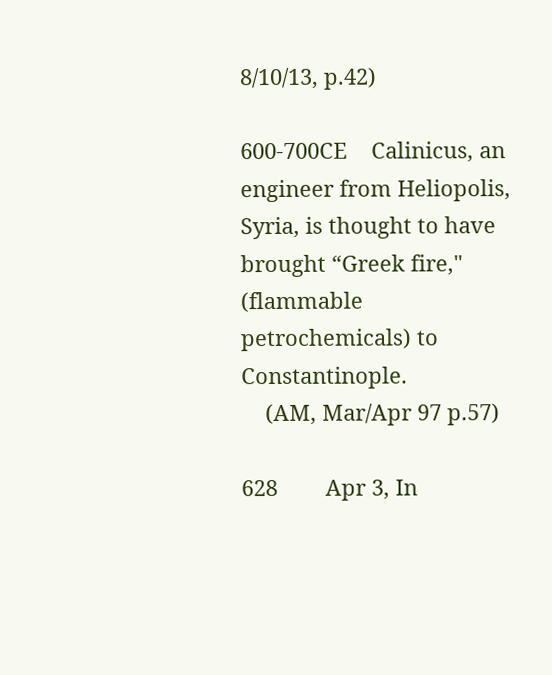8/10/13, p.42)

600-700CE    Calinicus, an engineer from Heliopolis, Syria, is thought to have brought “Greek fire," (flammable petrochemicals) to Constantinople.
    (AM, Mar/Apr 97 p.57)

628        Apr 3, In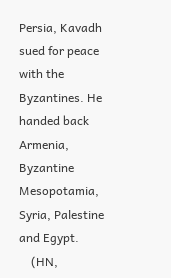Persia, Kavadh sued for peace with the Byzantines. He handed back Armenia, Byzantine Mesopotamia, Syria, Palestine and Egypt.
    (HN,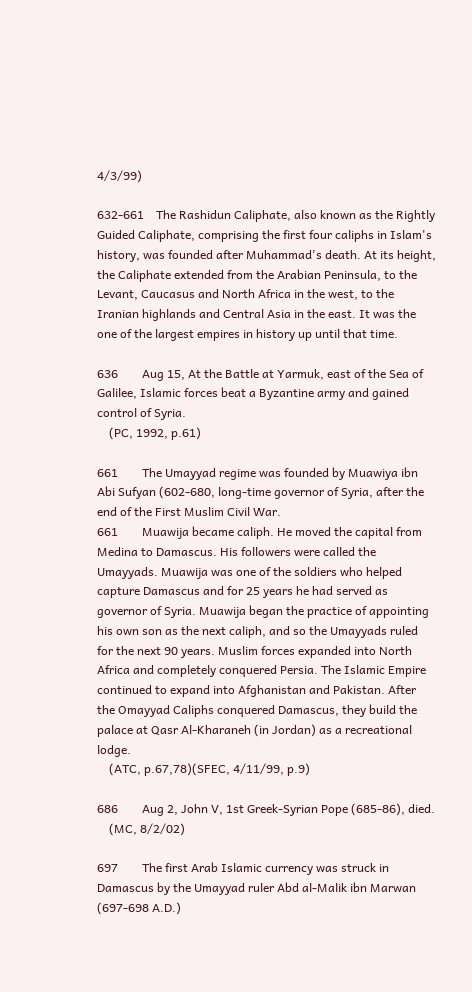4/3/99)

632-661    The Rashidun Caliphate, also known as the Rightly Guided Caliphate, comprising the first four caliphs in Islam's history, was founded after Muhammad's death. At its height, the Caliphate extended from the Arabian Peninsula, to the Levant, Caucasus and North Africa in the west, to the Iranian highlands and Central Asia in the east. It was the one of the largest empires in history up until that time.

636        Aug 15, At the Battle at Yarmuk, east of the Sea of Galilee, Islamic forces beat a Byzantine army and gained control of Syria.
    (PC, 1992, p.61)

661        The Umayyad regime was founded by Muawiya ibn Abi Sufyan (602-680, long-time governor of Syria, after the end of the First Muslim Civil War.
661        Muawija became caliph. He moved the capital from Medina to Damascus. His followers were called the Umayyads. Muawija was one of the soldiers who helped capture Damascus and for 25 years he had served as governor of Syria. Muawija began the practice of appointing his own son as the next caliph, and so the Umayyads ruled for the next 90 years. Muslim forces expanded into North Africa and completely conquered Persia. The Islamic Empire continued to expand into Afghanistan and Pakistan. After the Omayyad Caliphs conquered Damascus, they build the palace at Qasr Al-Kharaneh (in Jordan) as a recreational lodge.
    (ATC, p.67,78)(SFEC, 4/11/99, p.9)

686        Aug 2, John V, 1st Greek-Syrian Pope (685-86), died.
    (MC, 8/2/02)

697        The first Arab Islamic currency was struck in Damascus by the Umayyad ruler Abd al-Malik ibn Marwan (697-698 A.D.)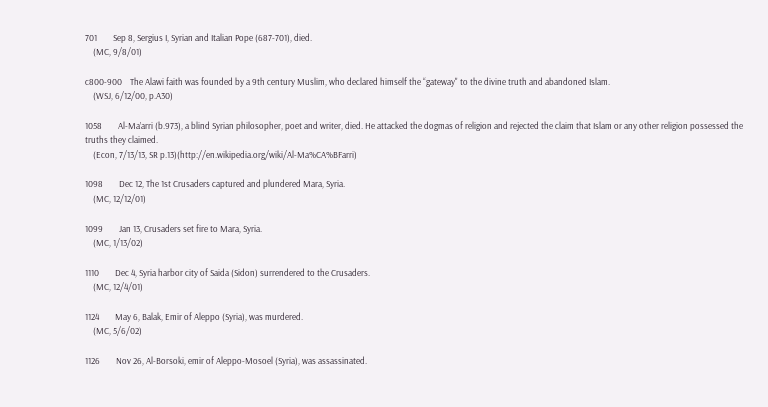701        Sep 8, Sergius I, Syrian and Italian Pope (687-701), died.
    (MC, 9/8/01)

c800-900    The Alawi faith was founded by a 9th century Muslim, who declared himself the “gateway" to the divine truth and abandoned Islam.
    (WSJ, 6/12/00, p.A30)

1058        Al-Ma’arri (b.973), a blind Syrian philosopher, poet and writer, died. He attacked the dogmas of religion and rejected the claim that Islam or any other religion possessed the truths they claimed.
    (Econ, 7/13/13, SR p.13)(http://en.wikipedia.org/wiki/Al-Ma%CA%BFarri)

1098        Dec 12, The 1st Crusaders captured and plundered Mara, Syria.
    (MC, 12/12/01)

1099        Jan 13, Crusaders set fire to Mara, Syria.
    (MC, 1/13/02)

1110        Dec 4, Syria harbor city of Saida (Sidon) surrendered to the Crusaders.
    (MC, 12/4/01)

1124        May 6, Balak, Emir of Aleppo (Syria), was murdered.
    (MC, 5/6/02)

1126        Nov 26, Al-Borsoki, emir of Aleppo-Mosoel (Syria), was assassinated.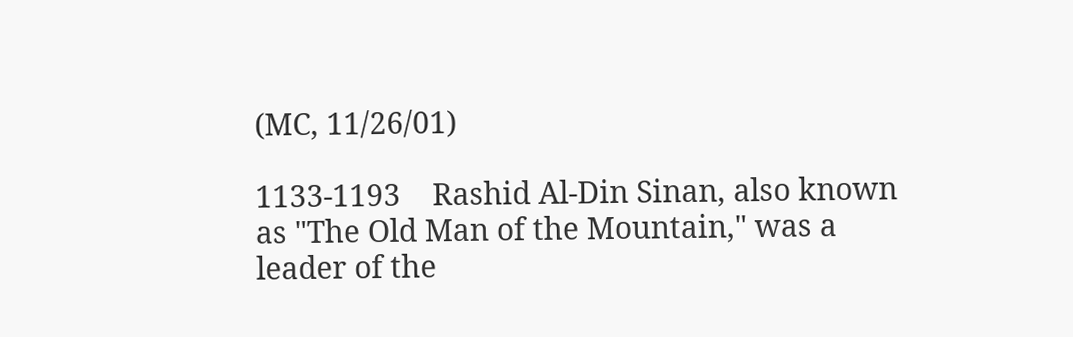(MC, 11/26/01)

1133-1193    Rashid Al-Din Sinan, also known as "The Old Man of the Mountain," was a leader of the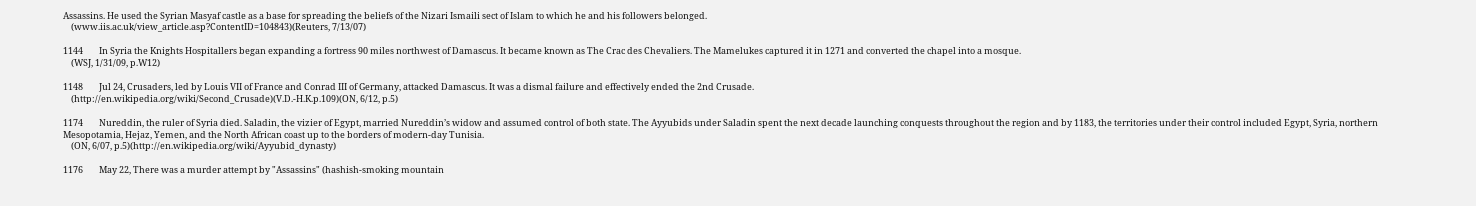Assassins. He used the Syrian Masyaf castle as a base for spreading the beliefs of the Nizari Ismaili sect of Islam to which he and his followers belonged.
    (www.iis.ac.uk/view_article.asp?ContentID=104843)(Reuters, 7/13/07)

1144        In Syria the Knights Hospitallers began expanding a fortress 90 miles northwest of Damascus. It became known as The Crac des Chevaliers. The Mamelukes captured it in 1271 and converted the chapel into a mosque.
    (WSJ, 1/31/09, p.W12)

1148        Jul 24, Crusaders, led by Louis VII of France and Conrad III of Germany, attacked Damascus. It was a dismal failure and effectively ended the 2nd Crusade.
    (http://en.wikipedia.org/wiki/Second_Crusade)(V.D.-H.K.p.109)(ON, 6/12, p.5)

1174        Nureddin, the ruler of Syria died. Saladin, the vizier of Egypt, married Nureddin’s widow and assumed control of both state. The Ayyubids under Saladin spent the next decade launching conquests throughout the region and by 1183, the territories under their control included Egypt, Syria, northern Mesopotamia, Hejaz, Yemen, and the North African coast up to the borders of modern-day Tunisia.
    (ON, 6/07, p.5)(http://en.wikipedia.org/wiki/Ayyubid_dynasty)

1176        May 22, There was a murder attempt by "Assassins" (hashish-smoking mountain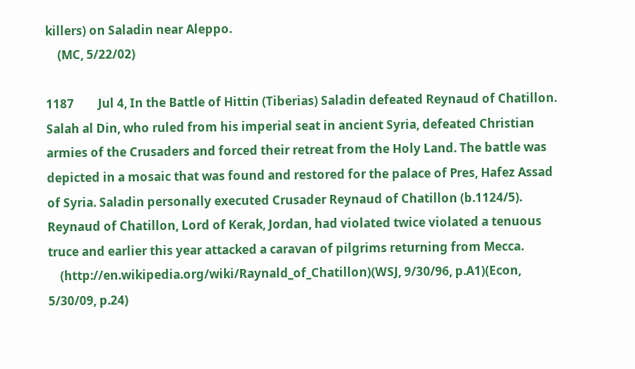killers) on Saladin near Aleppo.
    (MC, 5/22/02)

1187        Jul 4, In the Battle of Hittin (Tiberias) Saladin defeated Reynaud of Chatillon. Salah al Din, who ruled from his imperial seat in ancient Syria, defeated Christian armies of the Crusaders and forced their retreat from the Holy Land. The battle was depicted in a mosaic that was found and restored for the palace of Pres, Hafez Assad of Syria. Saladin personally executed Crusader Reynaud of Chatillon (b.1124/5). Reynaud of Chatillon, Lord of Kerak, Jordan, had violated twice violated a tenuous truce and earlier this year attacked a caravan of pilgrims returning from Mecca.
    (http://en.wikipedia.org/wiki/Raynald_of_Chatillon)(WSJ, 9/30/96, p.A1)(Econ, 5/30/09, p.24)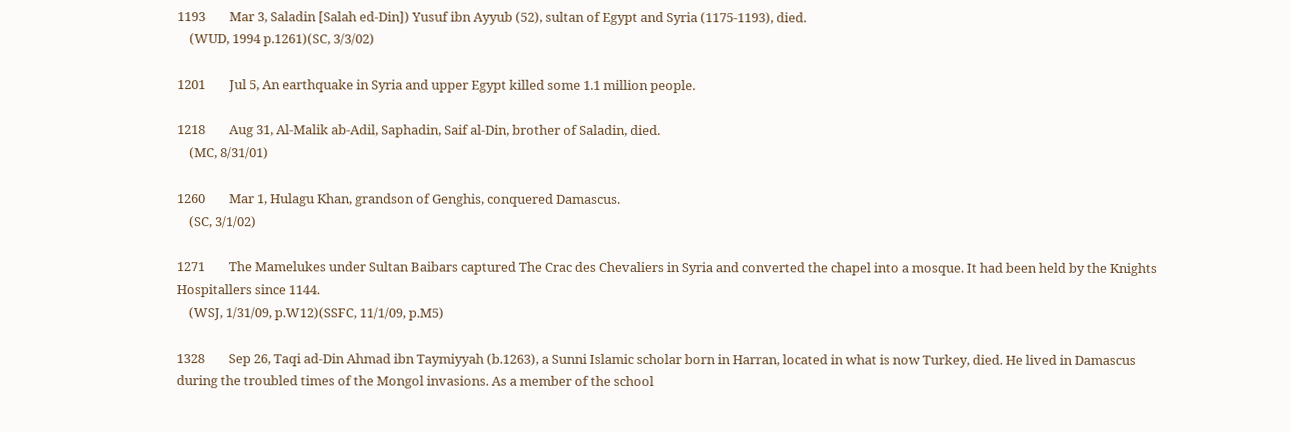1193        Mar 3, Saladin [Salah ed-Din]) Yusuf ibn Ayyub (52), sultan of Egypt and Syria (1175-1193), died.
    (WUD, 1994 p.1261)(SC, 3/3/02)

1201        Jul 5, An earthquake in Syria and upper Egypt killed some 1.1 million people.

1218        Aug 31, Al-Malik ab-Adil, Saphadin, Saif al-Din, brother of Saladin, died.
    (MC, 8/31/01)

1260        Mar 1, Hulagu Khan, grandson of Genghis, conquered Damascus.
    (SC, 3/1/02)

1271        The Mamelukes under Sultan Baibars captured The Crac des Chevaliers in Syria and converted the chapel into a mosque. It had been held by the Knights Hospitallers since 1144.
    (WSJ, 1/31/09, p.W12)(SSFC, 11/1/09, p.M5)

1328        Sep 26, Taqi ad-Din Ahmad ibn Taymiyyah (b.1263), a Sunni Islamic scholar born in Harran, located in what is now Turkey, died. He lived in Damascus during the troubled times of the Mongol invasions. As a member of the school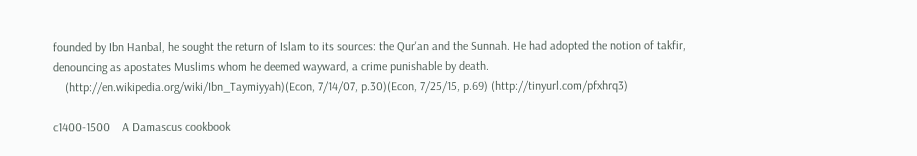founded by Ibn Hanbal, he sought the return of Islam to its sources: the Qur'an and the Sunnah. He had adopted the notion of takfir, denouncing as apostates Muslims whom he deemed wayward, a crime punishable by death.
    (http://en.wikipedia.org/wiki/Ibn_Taymiyyah)(Econ, 7/14/07, p.30)(Econ, 7/25/15, p.69) (http://tinyurl.com/pfxhrq3)

c1400-1500    A Damascus cookbook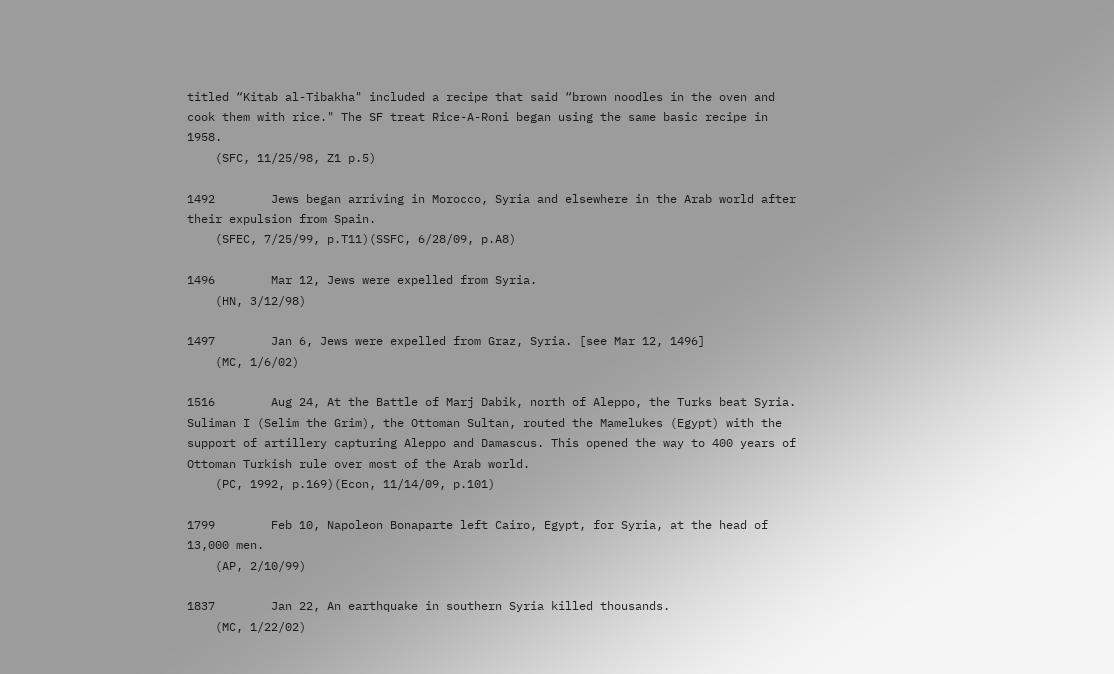titled “Kitab al-Tibakha" included a recipe that said “brown noodles in the oven and cook them with rice." The SF treat Rice-A-Roni began using the same basic recipe in 1958.
    (SFC, 11/25/98, Z1 p.5)

1492        Jews began arriving in Morocco, Syria and elsewhere in the Arab world after their expulsion from Spain.
    (SFEC, 7/25/99, p.T11)(SSFC, 6/28/09, p.A8)

1496        Mar 12, Jews were expelled from Syria.
    (HN, 3/12/98)

1497        Jan 6, Jews were expelled from Graz, Syria. [see Mar 12, 1496]
    (MC, 1/6/02)

1516        Aug 24, At the Battle of Marj Dabik, north of Aleppo, the Turks beat Syria. Suliman I (Selim the Grim), the Ottoman Sultan, routed the Mamelukes (Egypt) with the support of artillery capturing Aleppo and Damascus. This opened the way to 400 years of Ottoman Turkish rule over most of the Arab world.
    (PC, 1992, p.169)(Econ, 11/14/09, p.101)

1799        Feb 10, Napoleon Bonaparte left Cairo, Egypt, for Syria, at the head of 13,000 men.
    (AP, 2/10/99)

1837        Jan 22, An earthquake in southern Syria killed thousands.
    (MC, 1/22/02)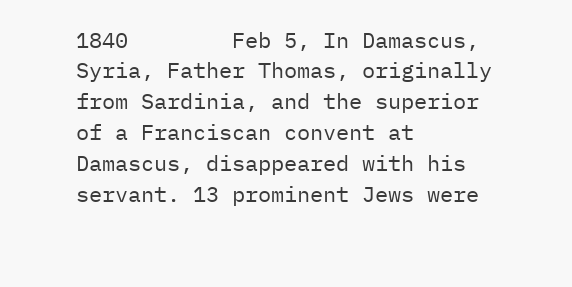1840        Feb 5, In Damascus, Syria, Father Thomas, originally from Sardinia, and the superior of a Franciscan convent at Damascus, disappeared with his servant. 13 prominent Jews were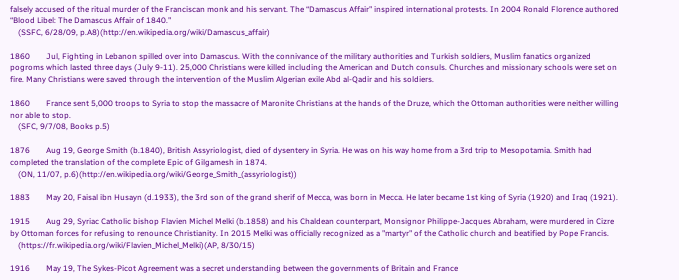falsely accused of the ritual murder of the Franciscan monk and his servant. The “Damascus Affair" inspired international protests. In 2004 Ronald Florence authored “Blood Libel: The Damascus Affair of 1840."
    (SSFC, 6/28/09, p.A8)(http://en.wikipedia.org/wiki/Damascus_affair)

1860        Jul, Fighting in Lebanon spilled over into Damascus. With the connivance of the military authorities and Turkish soldiers, Muslim fanatics organized pogroms which lasted three days (July 9-11). 25,000 Christians were killed including the American and Dutch consuls. Churches and missionary schools were set on fire. Many Christians were saved through the intervention of the Muslim Algerian exile Abd al-Qadir and his soldiers.

1860        France sent 5,000 troops to Syria to stop the massacre of Maronite Christians at the hands of the Druze, which the Ottoman authorities were neither willing nor able to stop.
    (SFC, 9/7/08, Books p.5)

1876        Aug 19, George Smith (b.1840), British Assyriologist, died of dysentery in Syria. He was on his way home from a 3rd trip to Mesopotamia. Smith had completed the translation of the complete Epic of Gilgamesh in 1874.
    (ON, 11/07, p.6)(http://en.wikipedia.org/wiki/George_Smith_(assyriologist))

1883        May 20, Faisal ibn Husayn (d.1933), the 3rd son of the grand sherif of Mecca, was born in Mecca. He later became 1st king of Syria (1920) and Iraq (1921).

1915        Aug 29, Syriac Catholic bishop Flavien Michel Melki (b.1858) and his Chaldean counterpart, Monsignor Philippe-Jacques Abraham, were murdered in Cizre by Ottoman forces for refusing to renounce Christianity. In 2015 Melki was officially recognized as a "martyr" of the Catholic church and beatified by Pope Francis.
    (https://fr.wikipedia.org/wiki/Flavien_Michel_Melki)(AP, 8/30/15)

1916        May 19, The Sykes-Picot Agreement was a secret understanding between the governments of Britain and France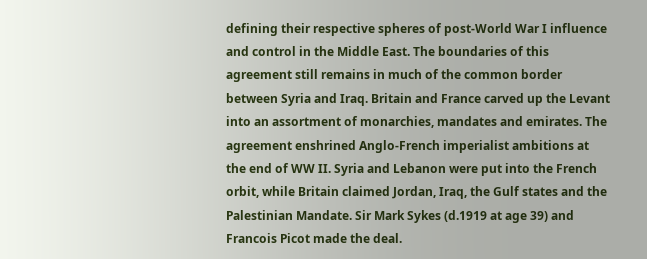defining their respective spheres of post-World War I influence and control in the Middle East. The boundaries of this agreement still remains in much of the common border between Syria and Iraq. Britain and France carved up the Levant into an assortment of monarchies, mandates and emirates. The agreement enshrined Anglo-French imperialist ambitions at the end of WW II. Syria and Lebanon were put into the French orbit, while Britain claimed Jordan, Iraq, the Gulf states and the Palestinian Mandate. Sir Mark Sykes (d.1919 at age 39) and Francois Picot made the deal.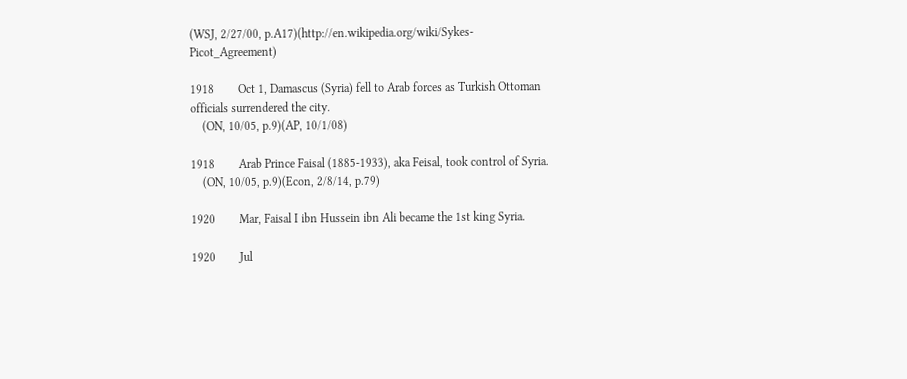(WSJ, 2/27/00, p.A17)(http://en.wikipedia.org/wiki/Sykes-Picot_Agreement)

1918        Oct 1, Damascus (Syria) fell to Arab forces as Turkish Ottoman officials surrendered the city.
    (ON, 10/05, p.9)(AP, 10/1/08)

1918        Arab Prince Faisal (1885-1933), aka Feisal, took control of Syria.
    (ON, 10/05, p.9)(Econ, 2/8/14, p.79)

1920        Mar, Faisal I ibn Hussein ibn Ali became the 1st king Syria.

1920        Jul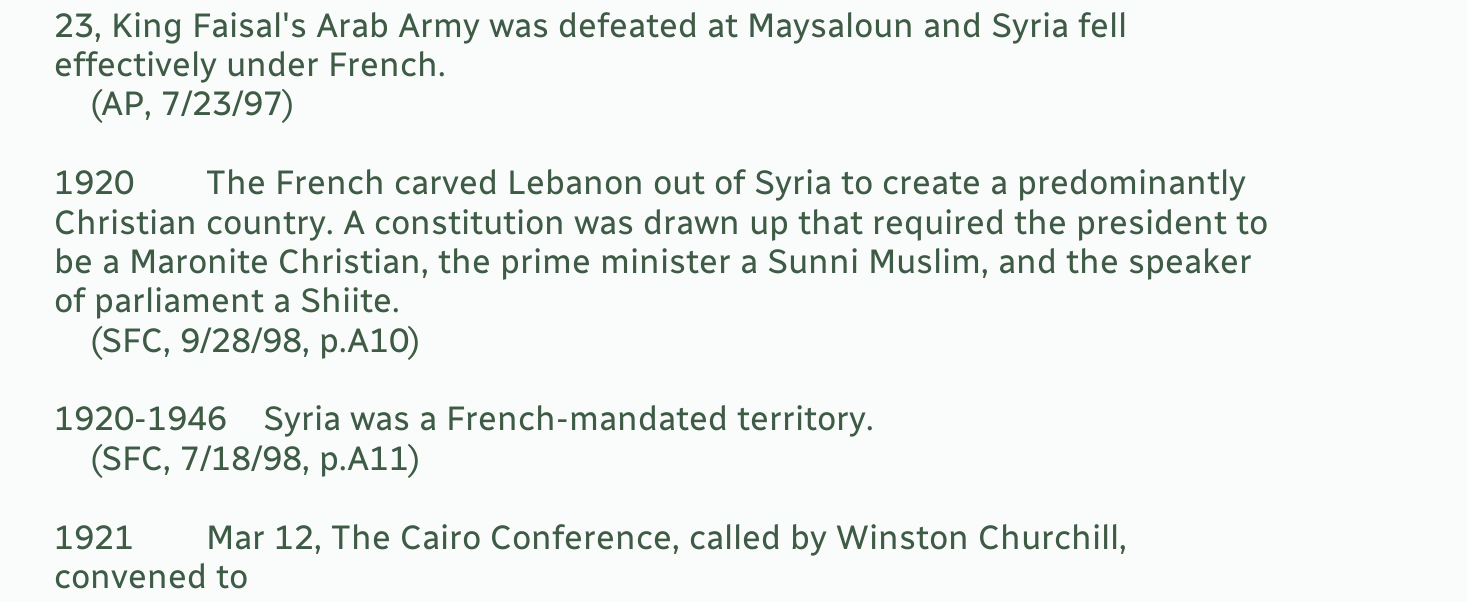23, King Faisal's Arab Army was defeated at Maysaloun and Syria fell effectively under French.
    (AP, 7/23/97)

1920        The French carved Lebanon out of Syria to create a predominantly Christian country. A constitution was drawn up that required the president to be a Maronite Christian, the prime minister a Sunni Muslim, and the speaker of parliament a Shiite.
    (SFC, 9/28/98, p.A10)

1920-1946    Syria was a French-mandated territory.
    (SFC, 7/18/98, p.A11)

1921        Mar 12, The Cairo Conference, called by Winston Churchill, convened to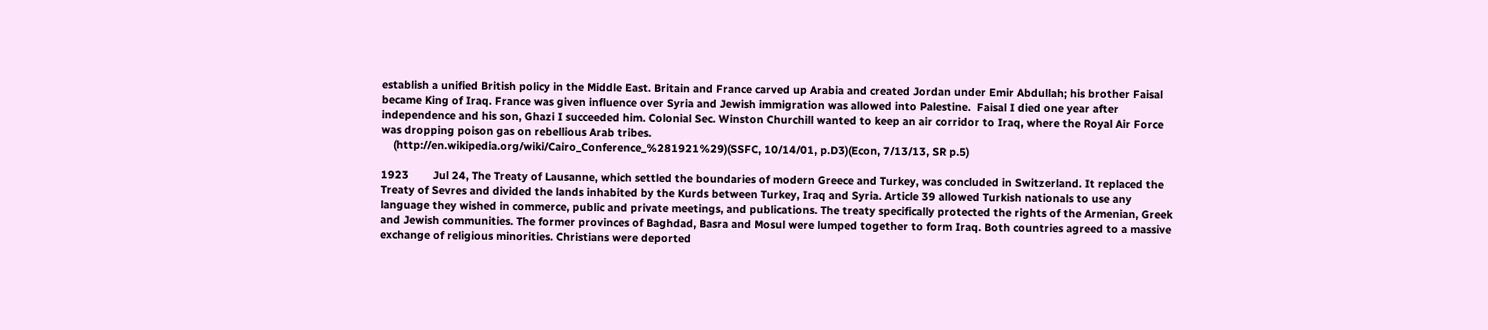establish a unified British policy in the Middle East. Britain and France carved up Arabia and created Jordan under Emir Abdullah; his brother Faisal became King of Iraq. France was given influence over Syria and Jewish immigration was allowed into Palestine.  Faisal I died one year after independence and his son, Ghazi I succeeded him. Colonial Sec. Winston Churchill wanted to keep an air corridor to Iraq, where the Royal Air Force was dropping poison gas on rebellious Arab tribes.
    (http://en.wikipedia.org/wiki/Cairo_Conference_%281921%29)(SSFC, 10/14/01, p.D3)(Econ, 7/13/13, SR p.5)

1923        Jul 24, The Treaty of Lausanne, which settled the boundaries of modern Greece and Turkey, was concluded in Switzerland. It replaced the Treaty of Sevres and divided the lands inhabited by the Kurds between Turkey, Iraq and Syria. Article 39 allowed Turkish nationals to use any language they wished in commerce, public and private meetings, and publications. The treaty specifically protected the rights of the Armenian, Greek and Jewish communities. The former provinces of Baghdad, Basra and Mosul were lumped together to form Iraq. Both countries agreed to a massive exchange of religious minorities. Christians were deported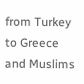from Turkey to Greece and Muslims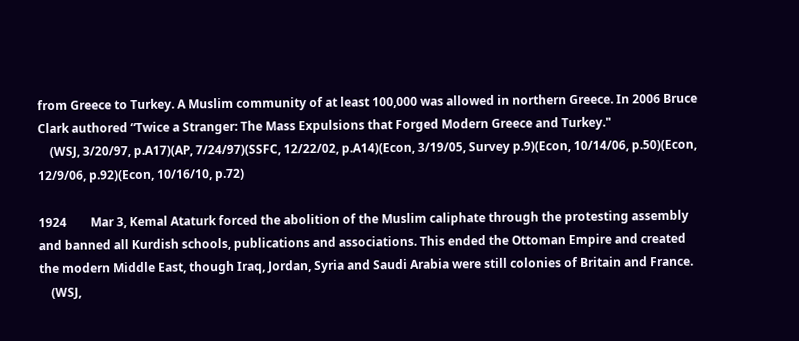from Greece to Turkey. A Muslim community of at least 100,000 was allowed in northern Greece. In 2006 Bruce Clark authored “Twice a Stranger: The Mass Expulsions that Forged Modern Greece and Turkey."
    (WSJ, 3/20/97, p.A17)(AP, 7/24/97)(SSFC, 12/22/02, p.A14)(Econ, 3/19/05, Survey p.9)(Econ, 10/14/06, p.50)(Econ, 12/9/06, p.92)(Econ, 10/16/10, p.72)

1924        Mar 3, Kemal Ataturk forced the abolition of the Muslim caliphate through the protesting assembly and banned all Kurdish schools, publications and associations. This ended the Ottoman Empire and created the modern Middle East, though Iraq, Jordan, Syria and Saudi Arabia were still colonies of Britain and France.
    (WSJ,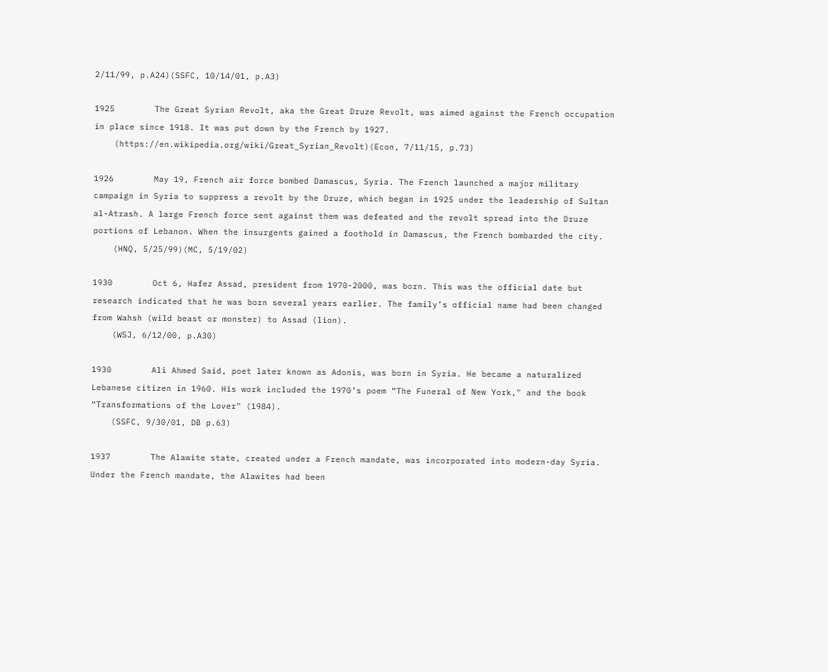2/11/99, p.A24)(SSFC, 10/14/01, p.A3)

1925        The Great Syrian Revolt, aka the Great Druze Revolt, was aimed against the French occupation in place since 1918. It was put down by the French by 1927.
    (https://en.wikipedia.org/wiki/Great_Syrian_Revolt)(Econ, 7/11/15, p.73)

1926        May 19, French air force bombed Damascus, Syria. The French launched a major military campaign in Syria to suppress a revolt by the Druze, which began in 1925 under the leadership of Sultan al-Atrash. A large French force sent against them was defeated and the revolt spread into the Druze portions of Lebanon. When the insurgents gained a foothold in Damascus, the French bombarded the city.
    (HNQ, 5/25/99)(MC, 5/19/02)

1930        Oct 6, Hafez Assad, president from 1970-2000, was born. This was the official date but research indicated that he was born several years earlier. The family’s official name had been changed from Wahsh (wild beast or monster) to Assad (lion).
    (WSJ, 6/12/00, p.A30)

1930        Ali Ahmed Said, poet later known as Adonis, was born in Syria. He became a naturalized Lebanese citizen in 1960. His work included the 1970’s poem “The Funeral of New York," and the book “Transformations of the Lover" (1984).
    (SSFC, 9/30/01, DB p.63)

1937        The Alawite state, created under a French mandate, was incorporated into modern-day Syria. Under the French mandate, the Alawites had been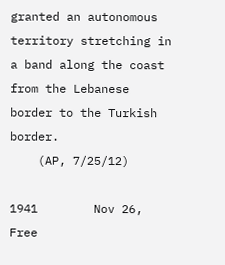granted an autonomous territory stretching in a band along the coast from the Lebanese border to the Turkish border.
    (AP, 7/25/12)

1941        Nov 26, Free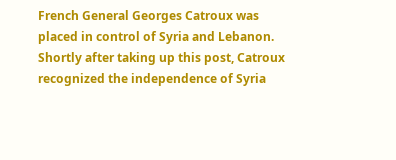French General Georges Catroux was placed in control of Syria and Lebanon. Shortly after taking up this post, Catroux recognized the independence of Syria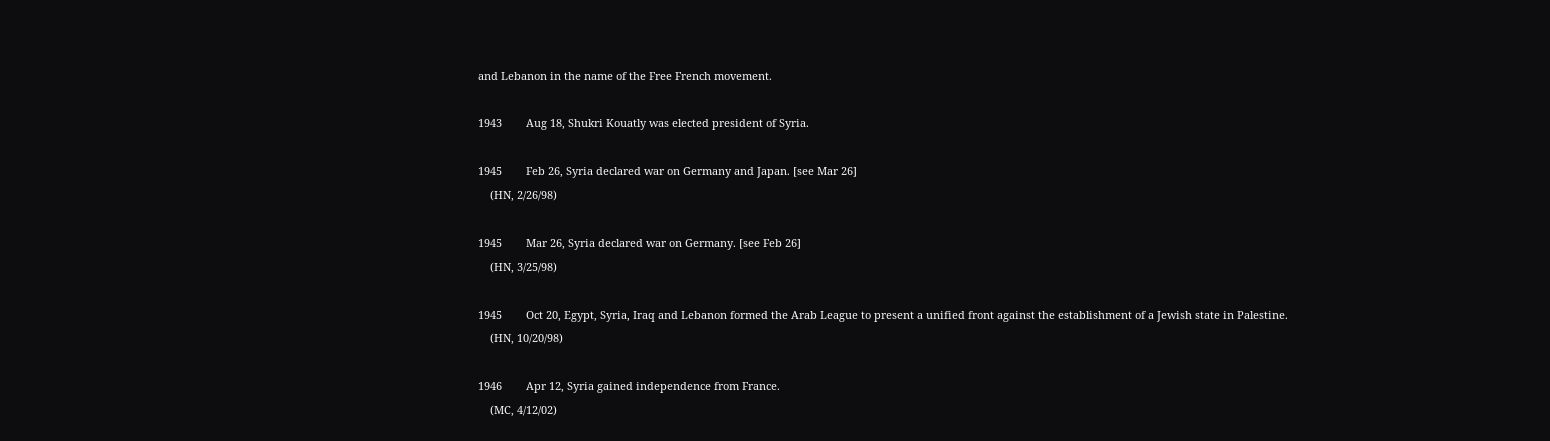and Lebanon in the name of the Free French movement.

1943        Aug 18, Shukri Kouatly was elected president of Syria.

1945        Feb 26, Syria declared war on Germany and Japan. [see Mar 26]
    (HN, 2/26/98)

1945        Mar 26, Syria declared war on Germany. [see Feb 26]
    (HN, 3/25/98)

1945        Oct 20, Egypt, Syria, Iraq and Lebanon formed the Arab League to present a unified front against the establishment of a Jewish state in Palestine.
    (HN, 10/20/98)

1946        Apr 12, Syria gained independence from France.
    (MC, 4/12/02)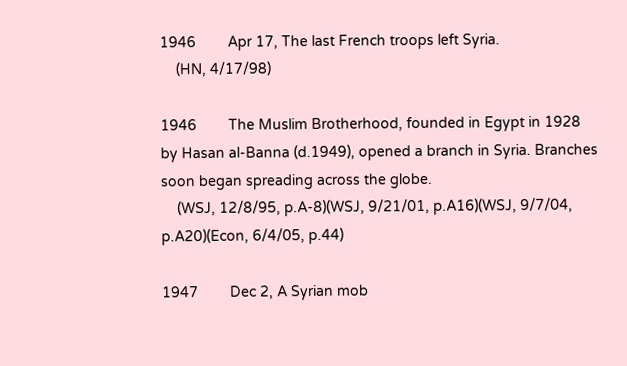1946        Apr 17, The last French troops left Syria.
    (HN, 4/17/98)

1946        The Muslim Brotherhood, founded in Egypt in 1928 by Hasan al-Banna (d.1949), opened a branch in Syria. Branches soon began spreading across the globe.
    (WSJ, 12/8/95, p.A-8)(WSJ, 9/21/01, p.A16)(WSJ, 9/7/04, p.A20)(Econ, 6/4/05, p.44)

1947        Dec 2, A Syrian mob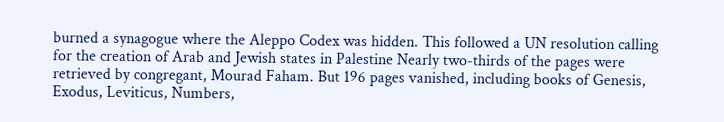burned a synagogue where the Aleppo Codex was hidden. This followed a UN resolution calling for the creation of Arab and Jewish states in Palestine Nearly two-thirds of the pages were retrieved by congregant, Mourad Faham. But 196 pages vanished, including books of Genesis, Exodus, Leviticus, Numbers,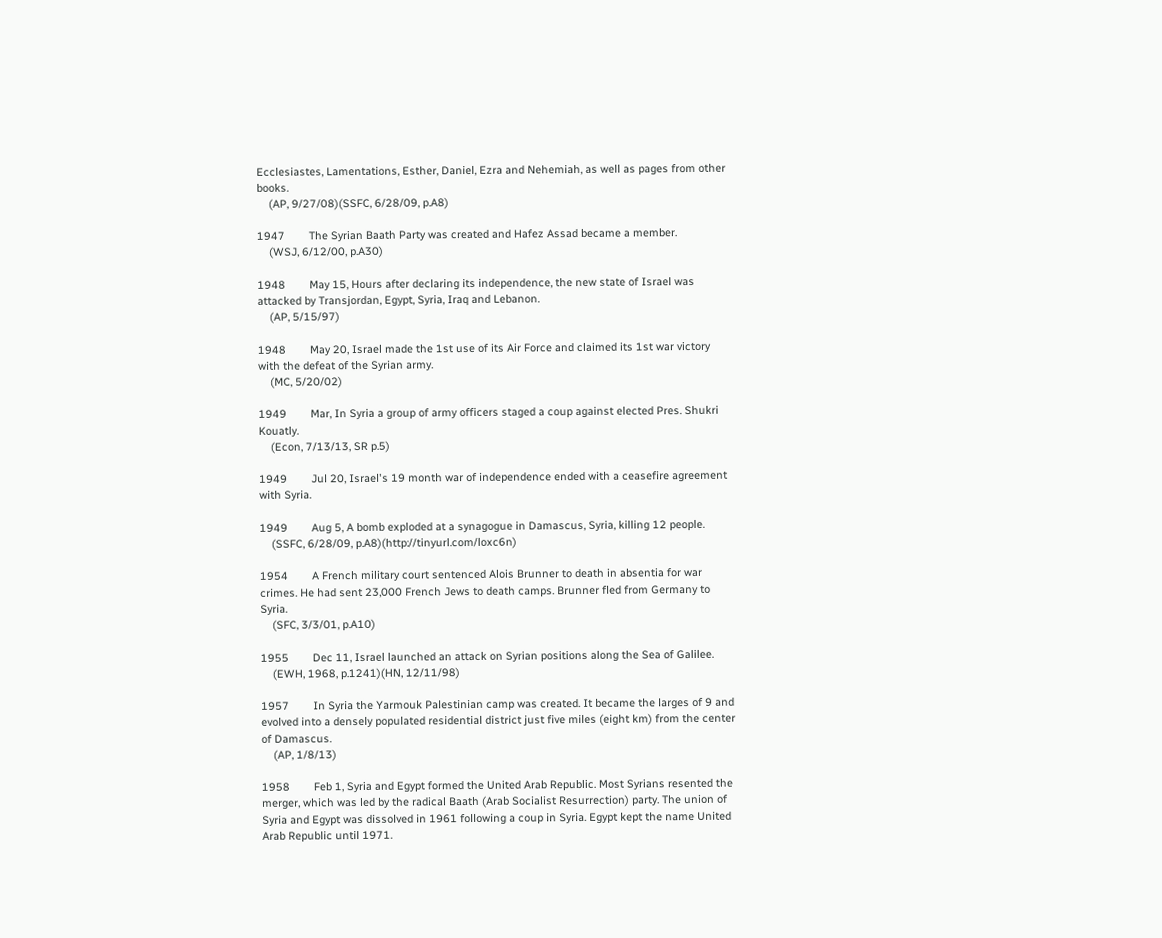Ecclesiastes, Lamentations, Esther, Daniel, Ezra and Nehemiah, as well as pages from other books.
    (AP, 9/27/08)(SSFC, 6/28/09, p.A8)

1947        The Syrian Baath Party was created and Hafez Assad became a member.
    (WSJ, 6/12/00, p.A30)

1948        May 15, Hours after declaring its independence, the new state of Israel was attacked by Transjordan, Egypt, Syria, Iraq and Lebanon.
    (AP, 5/15/97)

1948        May 20, Israel made the 1st use of its Air Force and claimed its 1st war victory with the defeat of the Syrian army.
    (MC, 5/20/02)

1949        Mar, In Syria a group of army officers staged a coup against elected Pres. Shukri Kouatly.
    (Econ, 7/13/13, SR p.5)

1949        Jul 20, Israel's 19 month war of independence ended with a ceasefire agreement with Syria.

1949        Aug 5, A bomb exploded at a synagogue in Damascus, Syria, killing 12 people.
    (SSFC, 6/28/09, p.A8)(http://tinyurl.com/loxc6n)

1954        A French military court sentenced Alois Brunner to death in absentia for war crimes. He had sent 23,000 French Jews to death camps. Brunner fled from Germany to Syria.
    (SFC, 3/3/01, p.A10)

1955        Dec 11, Israel launched an attack on Syrian positions along the Sea of Galilee.
    (EWH, 1968, p.1241)(HN, 12/11/98)

1957        In Syria the Yarmouk Palestinian camp was created. It became the larges of 9 and evolved into a densely populated residential district just five miles (eight km) from the center of Damascus.
    (AP, 1/8/13)

1958        Feb 1, Syria and Egypt formed the United Arab Republic. Most Syrians resented the merger, which was led by the radical Baath (Arab Socialist Resurrection) party. The union of Syria and Egypt was dissolved in 1961 following a coup in Syria. Egypt kept the name United Arab Republic until 1971.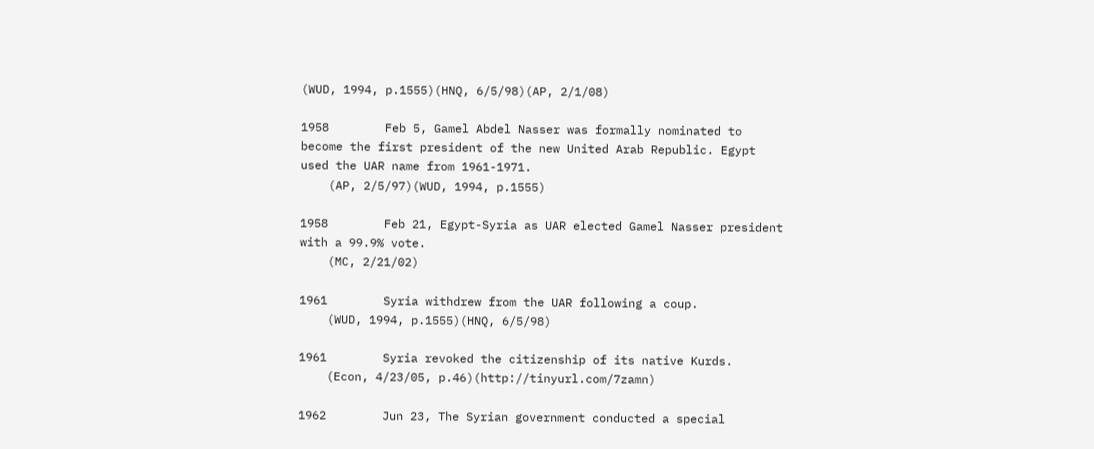(WUD, 1994, p.1555)(HNQ, 6/5/98)(AP, 2/1/08)

1958        Feb 5, Gamel Abdel Nasser was formally nominated to become the first president of the new United Arab Republic. Egypt used the UAR name from 1961-1971.
    (AP, 2/5/97)(WUD, 1994, p.1555)

1958        Feb 21, Egypt-Syria as UAR elected Gamel Nasser president with a 99.9% vote.
    (MC, 2/21/02)

1961        Syria withdrew from the UAR following a coup.
    (WUD, 1994, p.1555)(HNQ, 6/5/98)

1961        Syria revoked the citizenship of its native Kurds.
    (Econ, 4/23/05, p.46)(http://tinyurl.com/7zamn)

1962        Jun 23, The Syrian government conducted a special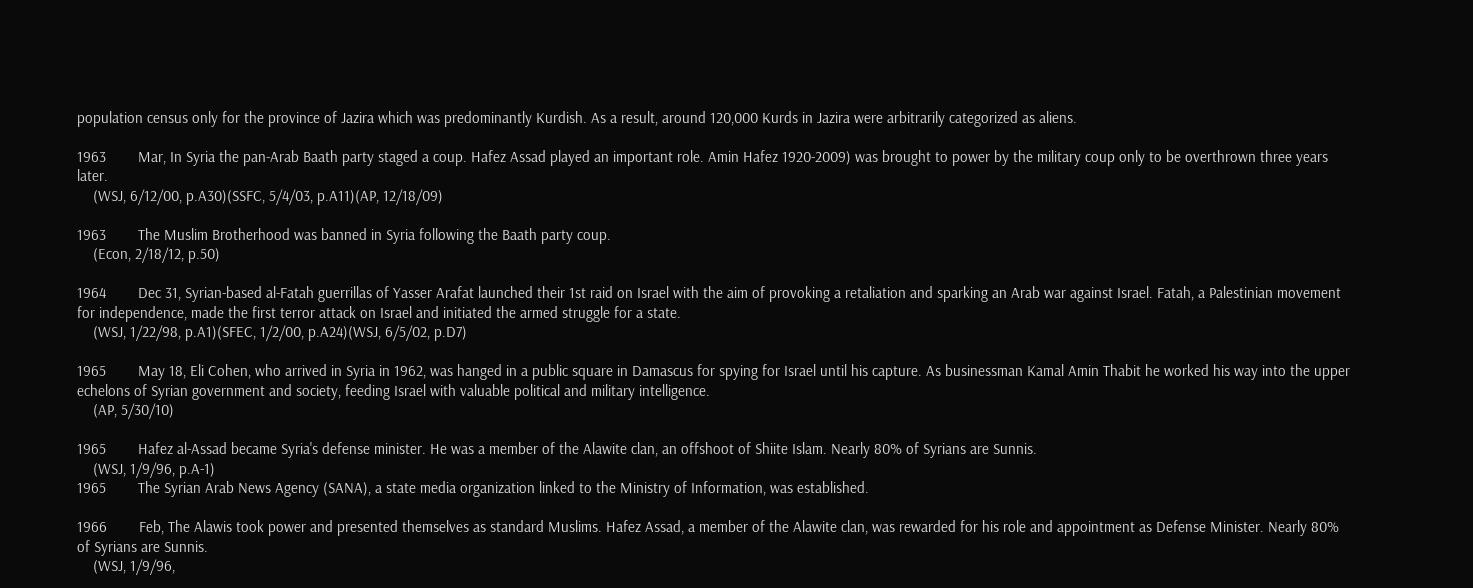population census only for the province of Jazira which was predominantly Kurdish. As a result, around 120,000 Kurds in Jazira were arbitrarily categorized as aliens.

1963        Mar, In Syria the pan-Arab Baath party staged a coup. Hafez Assad played an important role. Amin Hafez 1920-2009) was brought to power by the military coup only to be overthrown three years later.
    (WSJ, 6/12/00, p.A30)(SSFC, 5/4/03, p.A11)(AP, 12/18/09)

1963        The Muslim Brotherhood was banned in Syria following the Baath party coup.
    (Econ, 2/18/12, p.50)

1964        Dec 31, Syrian-based al-Fatah guerrillas of Yasser Arafat launched their 1st raid on Israel with the aim of provoking a retaliation and sparking an Arab war against Israel. Fatah, a Palestinian movement for independence, made the first terror attack on Israel and initiated the armed struggle for a state.
    (WSJ, 1/22/98, p.A1)(SFEC, 1/2/00, p.A24)(WSJ, 6/5/02, p.D7)

1965        May 18, Eli Cohen, who arrived in Syria in 1962, was hanged in a public square in Damascus for spying for Israel until his capture. As businessman Kamal Amin Thabit he worked his way into the upper echelons of Syrian government and society, feeding Israel with valuable political and military intelligence.
    (AP, 5/30/10)

1965        Hafez al-Assad became Syria's defense minister. He was a member of the Alawite clan, an offshoot of Shiite Islam. Nearly 80% of Syrians are Sunnis.
    (WSJ, 1/9/96, p.A-1)
1965        The Syrian Arab News Agency (SANA), a state media organization linked to the Ministry of Information, was established.

1966        Feb, The Alawis took power and presented themselves as standard Muslims. Hafez Assad, a member of the Alawite clan, was rewarded for his role and appointment as Defense Minister. Nearly 80% of Syrians are Sunnis.
    (WSJ, 1/9/96,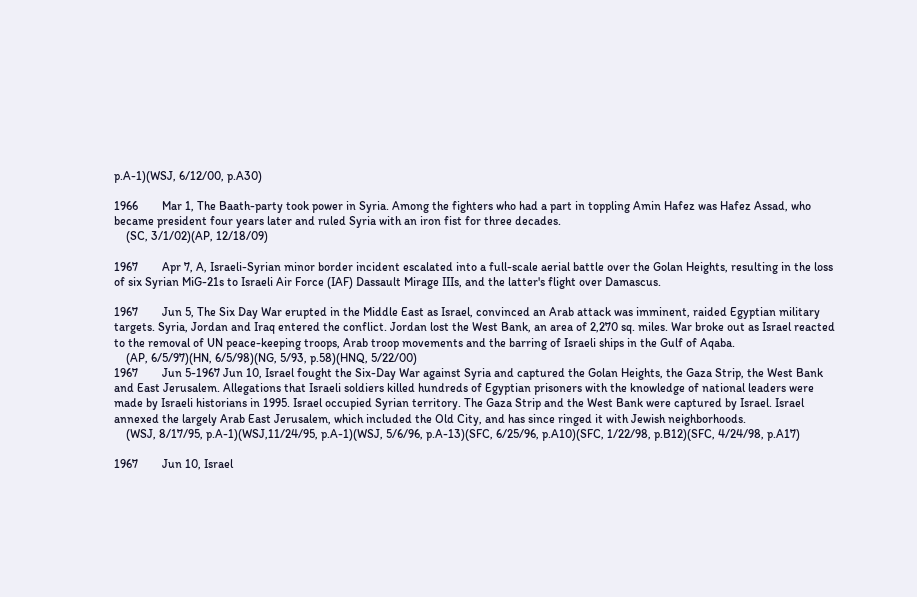p.A-1)(WSJ, 6/12/00, p.A30)

1966        Mar 1, The Baath-party took power in Syria. Among the fighters who had a part in toppling Amin Hafez was Hafez Assad, who became president four years later and ruled Syria with an iron fist for three decades.
    (SC, 3/1/02)(AP, 12/18/09)

1967        Apr 7, A, Israeli-Syrian minor border incident escalated into a full-scale aerial battle over the Golan Heights, resulting in the loss of six Syrian MiG-21s to Israeli Air Force (IAF) Dassault Mirage IIIs, and the latter's flight over Damascus.

1967        Jun 5, The Six Day War erupted in the Middle East as Israel, convinced an Arab attack was imminent, raided Egyptian military targets. Syria, Jordan and Iraq entered the conflict. Jordan lost the West Bank, an area of 2,270 sq. miles. War broke out as Israel reacted to the removal of UN peace-keeping troops, Arab troop movements and the barring of Israeli ships in the Gulf of Aqaba.
    (AP, 6/5/97)(HN, 6/5/98)(NG, 5/93, p.58)(HNQ, 5/22/00)
1967        Jun 5-1967 Jun 10, Israel fought the Six-Day War against Syria and captured the Golan Heights, the Gaza Strip, the West Bank and East Jerusalem. Allegations that Israeli soldiers killed hundreds of Egyptian prisoners with the knowledge of national leaders were made by Israeli historians in 1995. Israel occupied Syrian territory. The Gaza Strip and the West Bank were captured by Israel. Israel annexed the largely Arab East Jerusalem, which included the Old City, and has since ringed it with Jewish neighborhoods.
    (WSJ, 8/17/95, p.A-1)(WSJ,11/24/95, p.A-1)(WSJ, 5/6/96, p.A-13)(SFC, 6/25/96, p.A10)(SFC, 1/22/98, p.B12)(SFC, 4/24/98, p.A17)

1967        Jun 10, Israel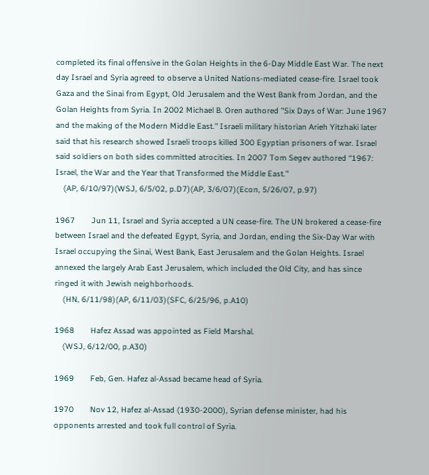completed its final offensive in the Golan Heights in the 6-Day Middle East War. The next day Israel and Syria agreed to observe a United Nations-mediated cease-fire. Israel took Gaza and the Sinai from Egypt, Old Jerusalem and the West Bank from Jordan, and the Golan Heights from Syria. In 2002 Michael B. Oren authored "Six Days of War: June 1967 and the making of the Modern Middle East." Israeli military historian Arieh Yitzhaki later said that his research showed Israeli troops killed 300 Egyptian prisoners of war. Israel said soldiers on both sides committed atrocities. In 2007 Tom Segev authored “1967: Israel, the War and the Year that Transformed the Middle East."
    (AP, 6/10/97)(WSJ, 6/5/02, p.D7)(AP, 3/6/07)(Econ, 5/26/07, p.97)

1967        Jun 11, Israel and Syria accepted a UN cease-fire. The UN brokered a cease-fire between Israel and the defeated Egypt, Syria, and Jordan, ending the Six-Day War with Israel occupying the Sinai, West Bank, East Jerusalem and the Golan Heights. Israel annexed the largely Arab East Jerusalem, which included the Old City, and has since ringed it with Jewish neighborhoods.
    (HN, 6/11/98)(AP, 6/11/03)(SFC, 6/25/96, p.A10)

1968        Hafez Assad was appointed as Field Marshal.
    (WSJ, 6/12/00, p.A30)

1969        Feb, Gen. Hafez al-Assad became head of Syria.

1970        Nov 12, Hafez al-Assad (1930-2000), Syrian defense minister, had his opponents arrested and took full control of Syria.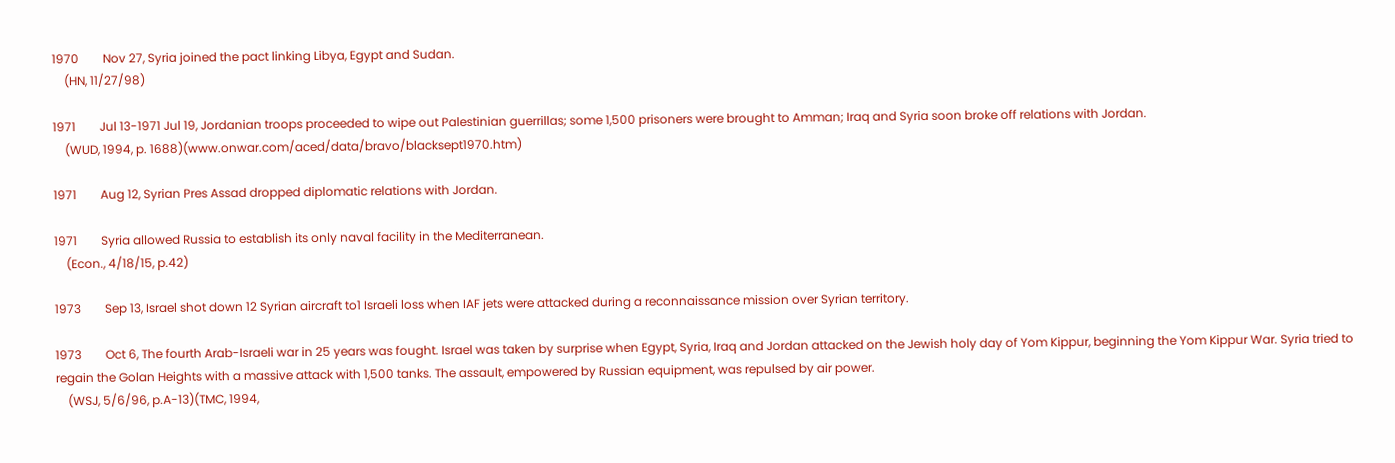1970        Nov 27, Syria joined the pact linking Libya, Egypt and Sudan.
    (HN, 11/27/98)

1971        Jul 13-1971 Jul 19, Jordanian troops proceeded to wipe out Palestinian guerrillas; some 1,500 prisoners were brought to Amman; Iraq and Syria soon broke off relations with Jordan.
    (WUD, 1994, p. 1688)(www.onwar.com/aced/data/bravo/blacksept1970.htm)

1971        Aug 12, Syrian Pres Assad dropped diplomatic relations with Jordan.

1971        Syria allowed Russia to establish its only naval facility in the Mediterranean.
    (Econ., 4/18/15, p.42)

1973        Sep 13, Israel shot down 12 Syrian aircraft to1 Israeli loss when IAF jets were attacked during a reconnaissance mission over Syrian territory.

1973        Oct 6, The fourth Arab-Israeli war in 25 years was fought. Israel was taken by surprise when Egypt, Syria, Iraq and Jordan attacked on the Jewish holy day of Yom Kippur, beginning the Yom Kippur War. Syria tried to regain the Golan Heights with a massive attack with 1,500 tanks. The assault, empowered by Russian equipment, was repulsed by air power.
    (WSJ, 5/6/96, p.A-13)(TMC, 1994,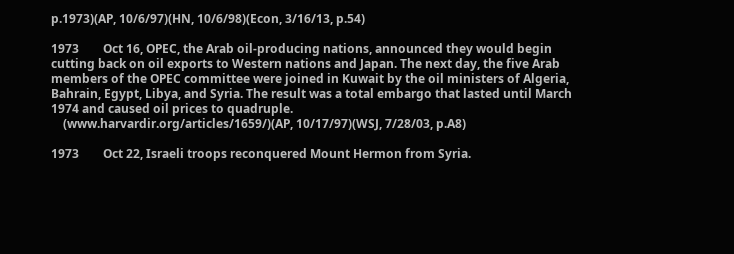p.1973)(AP, 10/6/97)(HN, 10/6/98)(Econ, 3/16/13, p.54)

1973        Oct 16, OPEC, the Arab oil-producing nations, announced they would begin cutting back on oil exports to Western nations and Japan. The next day, the five Arab members of the OPEC committee were joined in Kuwait by the oil ministers of Algeria, Bahrain, Egypt, Libya, and Syria. The result was a total embargo that lasted until March 1974 and caused oil prices to quadruple.
    (www.harvardir.org/articles/1659/)(AP, 10/17/97)(WSJ, 7/28/03, p.A8)

1973        Oct 22, Israeli troops reconquered Mount Hermon from Syria.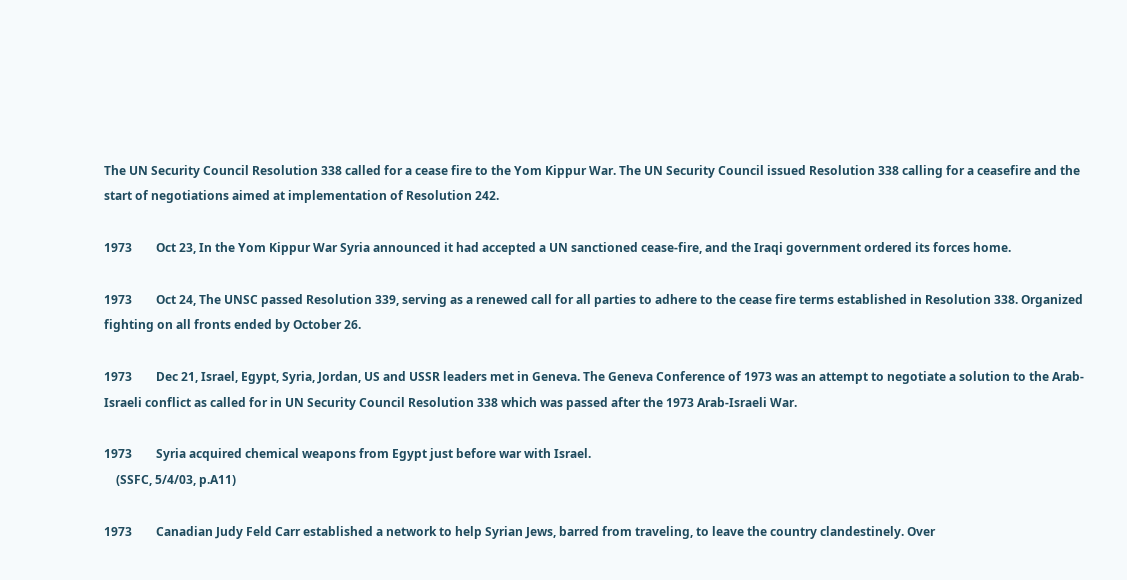The UN Security Council Resolution 338 called for a cease fire to the Yom Kippur War. The UN Security Council issued Resolution 338 calling for a ceasefire and the start of negotiations aimed at implementation of Resolution 242.

1973        Oct 23, In the Yom Kippur War Syria announced it had accepted a UN sanctioned cease-fire, and the Iraqi government ordered its forces home.

1973        Oct 24, The UNSC passed Resolution 339, serving as a renewed call for all parties to adhere to the cease fire terms established in Resolution 338. Organized fighting on all fronts ended by October 26.

1973        Dec 21, Israel, Egypt, Syria, Jordan, US and USSR leaders met in Geneva. The Geneva Conference of 1973 was an attempt to negotiate a solution to the Arab-Israeli conflict as called for in UN Security Council Resolution 338 which was passed after the 1973 Arab-Israeli War.

1973        Syria acquired chemical weapons from Egypt just before war with Israel.
    (SSFC, 5/4/03, p.A11)

1973        Canadian Judy Feld Carr established a network to help Syrian Jews, barred from traveling, to leave the country clandestinely. Over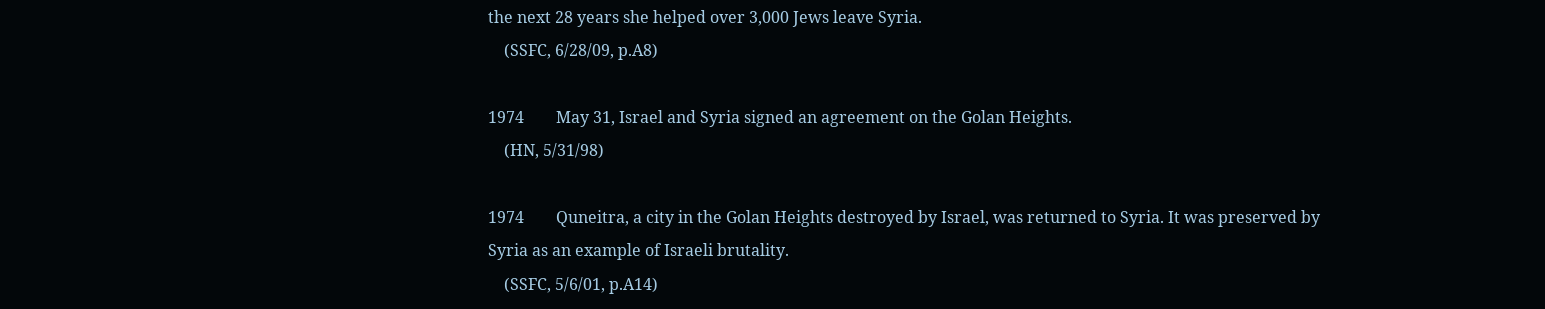the next 28 years she helped over 3,000 Jews leave Syria.
    (SSFC, 6/28/09, p.A8)

1974        May 31, Israel and Syria signed an agreement on the Golan Heights.
    (HN, 5/31/98)

1974        Quneitra, a city in the Golan Heights destroyed by Israel, was returned to Syria. It was preserved by Syria as an example of Israeli brutality.
    (SSFC, 5/6/01, p.A14)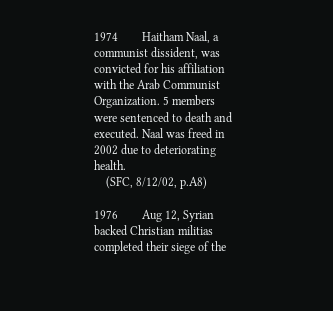1974        Haitham Naal, a communist dissident, was convicted for his affiliation with the Arab Communist Organization. 5 members were sentenced to death and executed. Naal was freed in 2002 due to deteriorating health.
    (SFC, 8/12/02, p.A8)

1976        Aug 12, Syrian backed Christian militias completed their siege of the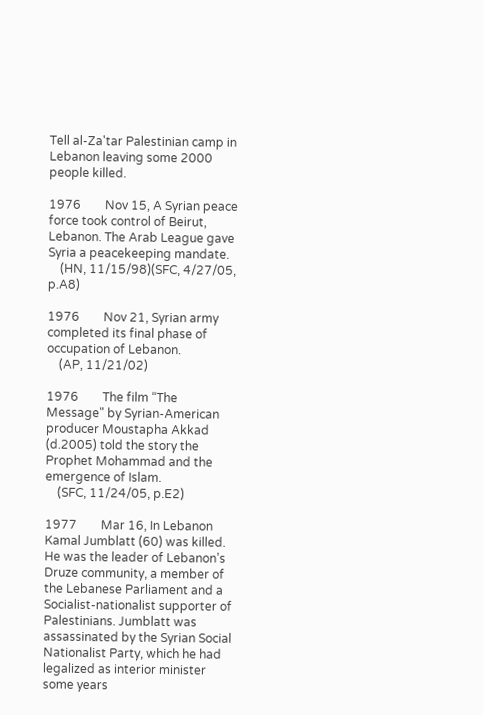Tell al-Za'tar Palestinian camp in Lebanon leaving some 2000 people killed.

1976        Nov 15, A Syrian peace force took control of Beirut, Lebanon. The Arab League gave Syria a peacekeeping mandate.
    (HN, 11/15/98)(SFC, 4/27/05, p.A8)

1976        Nov 21, Syrian army completed its final phase of occupation of Lebanon.
    (AP, 11/21/02)

1976        The film “The Message" by Syrian-American producer Moustapha Akkad (d.2005) told the story the Prophet Mohammad and the emergence of Islam.
    (SFC, 11/24/05, p.E2)

1977        Mar 16, In Lebanon Kamal Jumblatt (60) was killed. He was the leader of Lebanon’s Druze community, a member of the Lebanese Parliament and a Socialist-nationalist supporter of Palestinians. Jumblatt was assassinated by the Syrian Social Nationalist Party, which he had legalized as interior minister some years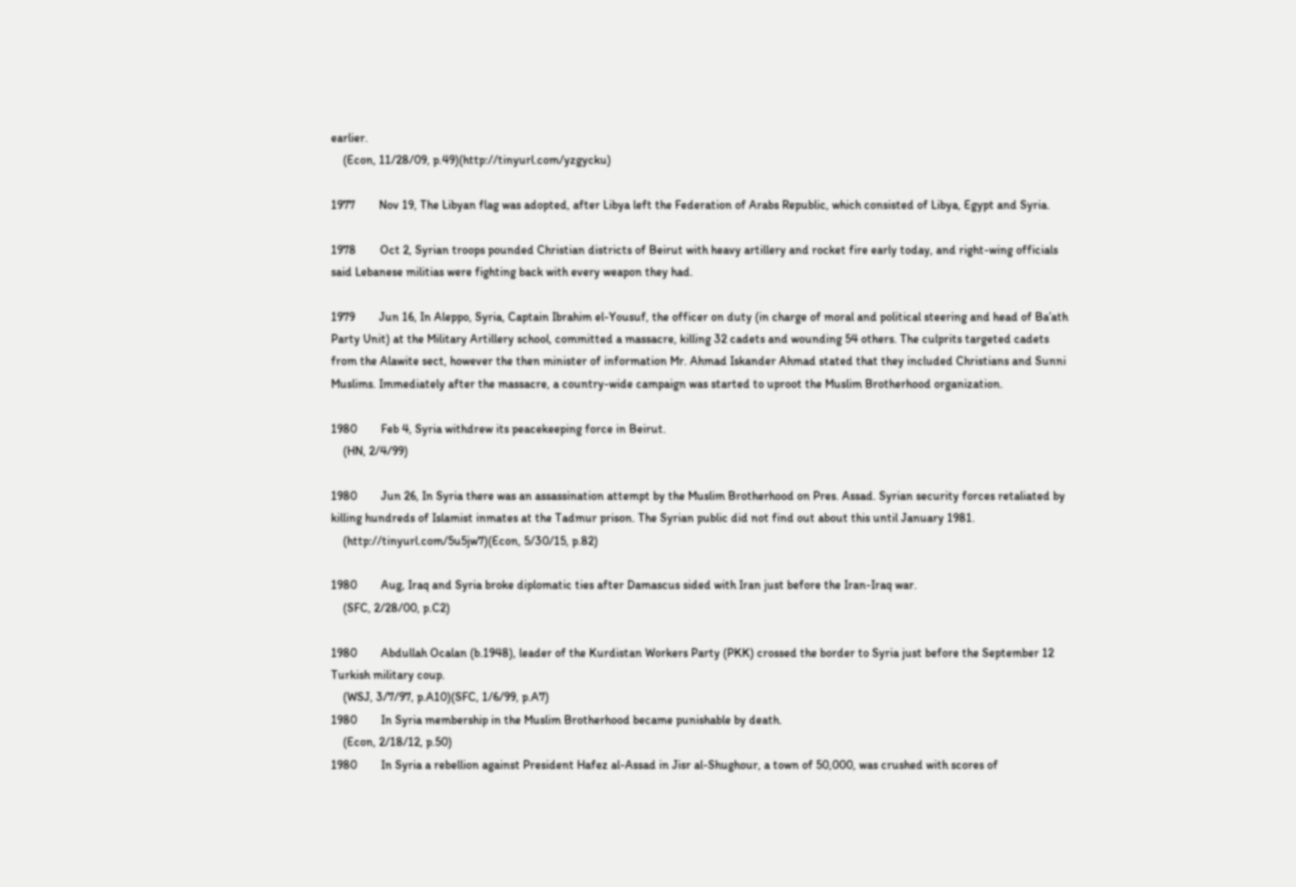earlier.
    (Econ, 11/28/09, p.49)(http://tinyurl.com/yzgycku)

1977        Nov 19, The Libyan flag was adopted, after Libya left the Federation of Arabs Republic, which consisted of Libya, Egypt and Syria.

1978        Oct 2, Syrian troops pounded Christian districts of Beirut with heavy artillery and rocket fire early today, and right-wing officials said Lebanese militias were fighting back with every weapon they had.

1979        Jun 16, In Aleppo, Syria, Captain Ibrahim el-Yousuf, the officer on duty (in charge of moral and political steering and head of Ba’ath Party Unit) at the Military Artillery school, committed a massacre, killing 32 cadets and wounding 54 others. The culprits targeted cadets from the Alawite sect, however the then minister of information Mr. Ahmad Iskander Ahmad stated that they included Christians and Sunni Muslims. Immediately after the massacre, a country-wide campaign was started to uproot the Muslim Brotherhood organization.

1980        Feb 4, Syria withdrew its peacekeeping force in Beirut.
    (HN, 2/4/99)

1980        Jun 26, In Syria there was an assassination attempt by the Muslim Brotherhood on Pres. Assad. Syrian security forces retaliated by killing hundreds of Islamist inmates at the Tadmur prison. The Syrian public did not find out about this until January 1981.
    (http://tinyurl.com/5u5jw7)(Econ, 5/30/15, p.82)

1980        Aug, Iraq and Syria broke diplomatic ties after Damascus sided with Iran just before the Iran-Iraq war.
    (SFC, 2/28/00, p.C2)

1980        Abdullah Ocalan (b.1948), leader of the Kurdistan Workers Party (PKK) crossed the border to Syria just before the September 12 Turkish military coup.
    (WSJ, 3/7/97, p.A10)(SFC, 1/6/99, p.A7)
1980        In Syria membership in the Muslim Brotherhood became punishable by death.
    (Econ, 2/18/12, p.50)
1980        In Syria a rebellion against President Hafez al-Assad in Jisr al-Shughour, a town of 50,000, was crushed with scores of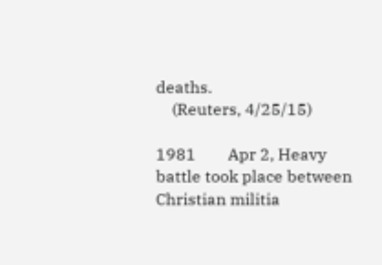deaths.
    (Reuters, 4/25/15)

1981        Apr 2, Heavy battle took place between Christian militia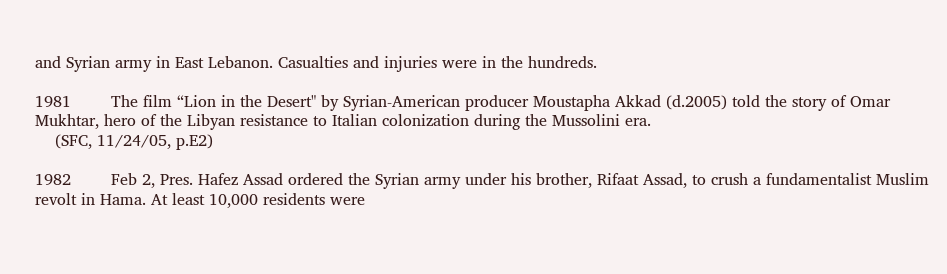and Syrian army in East Lebanon. Casualties and injuries were in the hundreds.

1981        The film “Lion in the Desert" by Syrian-American producer Moustapha Akkad (d.2005) told the story of Omar Mukhtar, hero of the Libyan resistance to Italian colonization during the Mussolini era.
    (SFC, 11/24/05, p.E2)

1982        Feb 2, Pres. Hafez Assad ordered the Syrian army under his brother, Rifaat Assad, to crush a fundamentalist Muslim revolt in Hama. At least 10,000 residents were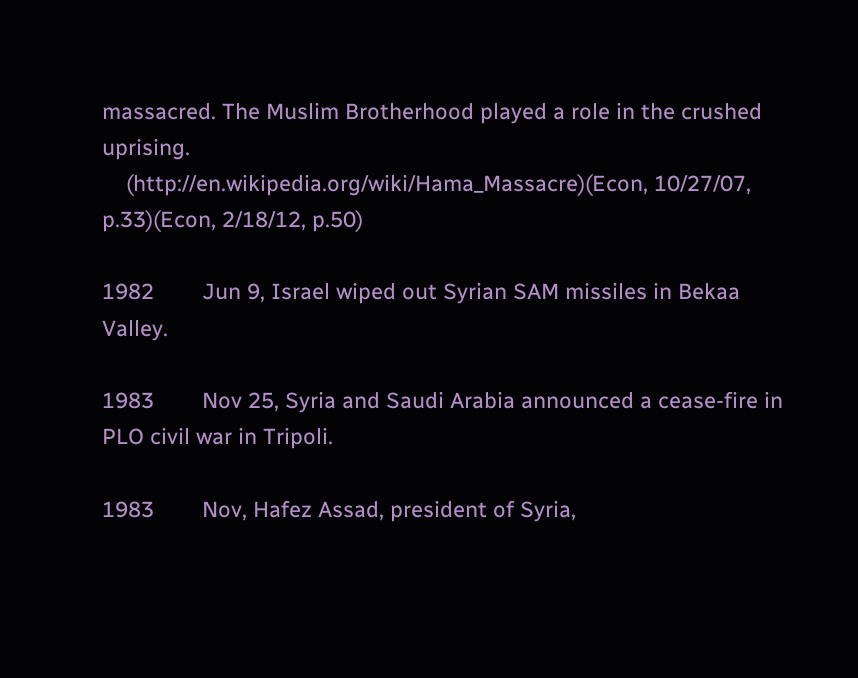massacred. The Muslim Brotherhood played a role in the crushed uprising.
    (http://en.wikipedia.org/wiki/Hama_Massacre)(Econ, 10/27/07, p.33)(Econ, 2/18/12, p.50)

1982        Jun 9, Israel wiped out Syrian SAM missiles in Bekaa Valley.

1983        Nov 25, Syria and Saudi Arabia announced a cease-fire in PLO civil war in Tripoli.

1983        Nov, Hafez Assad, president of Syria,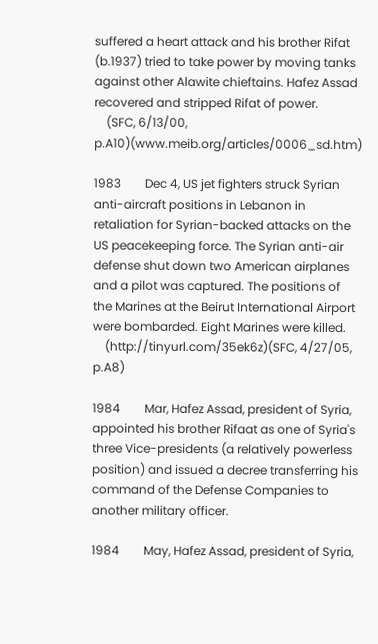suffered a heart attack and his brother Rifat (b.1937) tried to take power by moving tanks against other Alawite chieftains. Hafez Assad recovered and stripped Rifat of power.
    (SFC, 6/13/00, p.A10)(www.meib.org/articles/0006_sd.htm)

1983        Dec 4, US jet fighters struck Syrian anti-aircraft positions in Lebanon in retaliation for Syrian-backed attacks on the US peacekeeping force. The Syrian anti-air defense shut down two American airplanes and a pilot was captured. The positions of the Marines at the Beirut International Airport were bombarded. Eight Marines were killed.
    (http://tinyurl.com/35ek6z)(SFC, 4/27/05, p.A8)

1984        Mar, Hafez Assad, president of Syria, appointed his brother Rifaat as one of Syria's three Vice-presidents (a relatively powerless position) and issued a decree transferring his command of the Defense Companies to another military officer.

1984        May, Hafez Assad, president of Syria,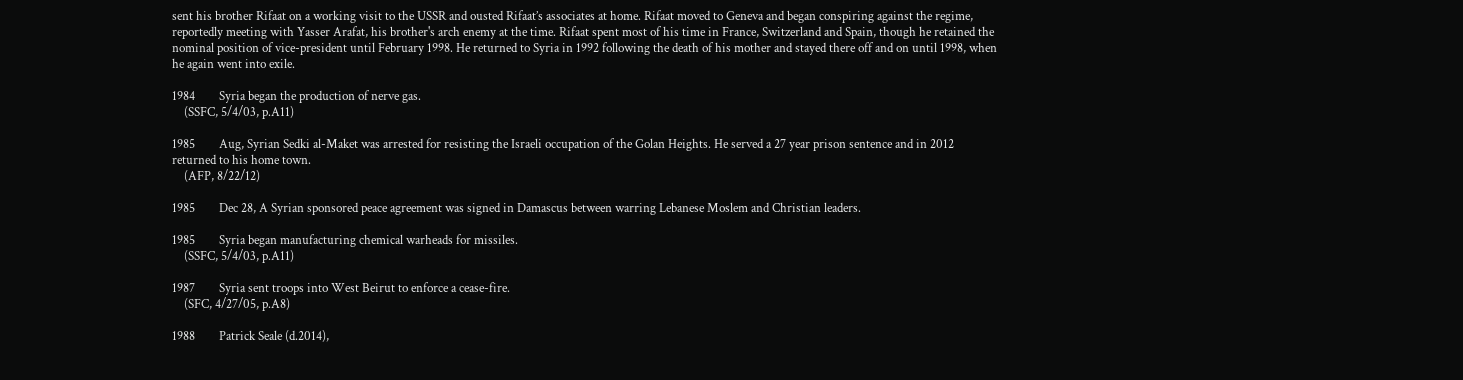sent his brother Rifaat on a working visit to the USSR and ousted Rifaat’s associates at home. Rifaat moved to Geneva and began conspiring against the regime, reportedly meeting with Yasser Arafat, his brother's arch enemy at the time. Rifaat spent most of his time in France, Switzerland and Spain, though he retained the nominal position of vice-president until February 1998. He returned to Syria in 1992 following the death of his mother and stayed there off and on until 1998, when he again went into exile.

1984        Syria began the production of nerve gas.
    (SSFC, 5/4/03, p.A11)

1985        Aug, Syrian Sedki al-Maket was arrested for resisting the Israeli occupation of the Golan Heights. He served a 27 year prison sentence and in 2012 returned to his home town.
    (AFP, 8/22/12)

1985        Dec 28, A Syrian sponsored peace agreement was signed in Damascus between warring Lebanese Moslem and Christian leaders.

1985        Syria began manufacturing chemical warheads for missiles.
    (SSFC, 5/4/03, p.A11)

1987        Syria sent troops into West Beirut to enforce a cease-fire.
    (SFC, 4/27/05, p.A8)

1988        Patrick Seale (d.2014),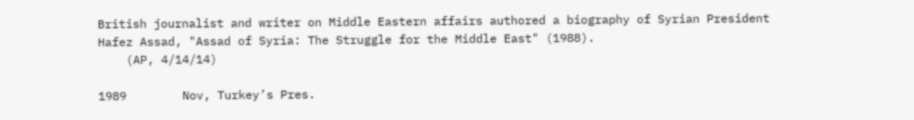British journalist and writer on Middle Eastern affairs authored a biography of Syrian President Hafez Assad, "Assad of Syria: The Struggle for the Middle East" (1988).
    (AP, 4/14/14)

1989        Nov, Turkey’s Pres.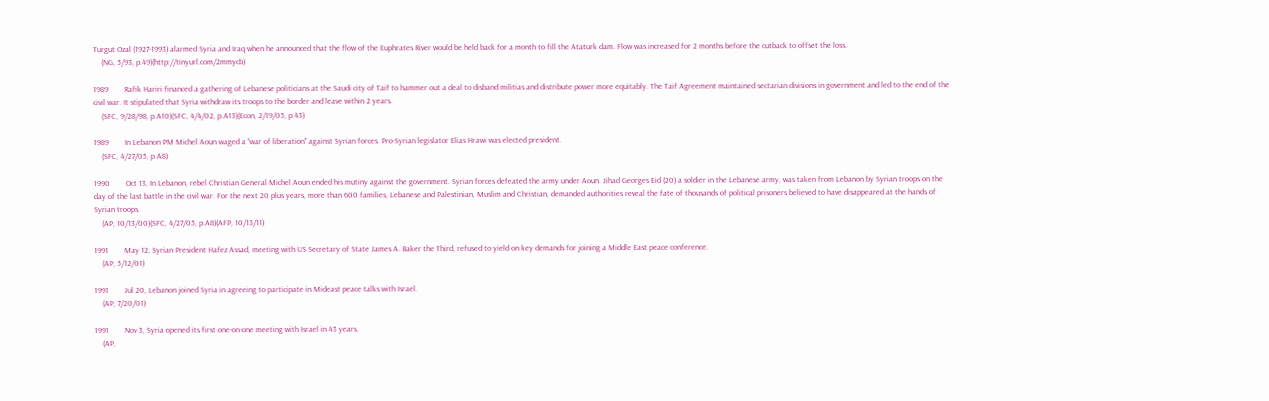Turgut Ozal (1927-1993) alarmed Syria and Iraq when he announced that the flow of the Euphrates River would be held back for a month to fill the Ataturk dam. Flow was increased for 2 months before the cutback to offset the loss.
    (NG, 5/93, p.49)(http://tinyurl.com/2mmycb)

1989        Rafik Hariri financed a gathering of Lebanese politicians at the Saudi city of Taif to hammer out a deal to disband militias and distribute power more equitably. The Taif Agreement maintained sectarian divisions in government and led to the end of the civil war. It stipulated that Syria withdraw its troops to the border and leave within 2 years.
    (SFC, 9/28/98, p.A10)(SFC, 4/4/02, p.A13)(Econ, 2/19/05, p.43)

1989        In Lebanon PM Michel Aoun waged a “war of liberation" against Syrian forces. Pro-Syrian legislator Elias Hrawi was elected president.
    (SFC, 4/27/05, p.A8)

1990        Oct 13, In Lebanon, rebel Christian General Michel Aoun ended his mutiny against the government. Syrian forces defeated the army under Aoun. Jihad Georges Eid (20) a soldier in the Lebanese army, was taken from Lebanon by Syrian troops on the day of the last battle in the civil war. For the next 20 plus years, more than 600 families, Lebanese and Palestinian, Muslim and Christian, demanded authorities reveal the fate of thousands of political prisoners believed to have disappeared at the hands of Syrian troops.
    (AP, 10/13/00)(SFC, 4/27/05, p.A8)(AFP, 10/13/11)

1991        May 12, Syrian President Hafez Assad, meeting with US Secretary of State James A. Baker the Third, refused to yield on key demands for joining a Middle East peace conference.
    (AP, 5/12/01)

1991        Jul 20, Lebanon joined Syria in agreeing to participate in Mideast peace talks with Israel.
    (AP, 7/20/01)

1991        Nov 3, Syria opened its first one-on-one meeting with Israel in 43 years.
    (AP,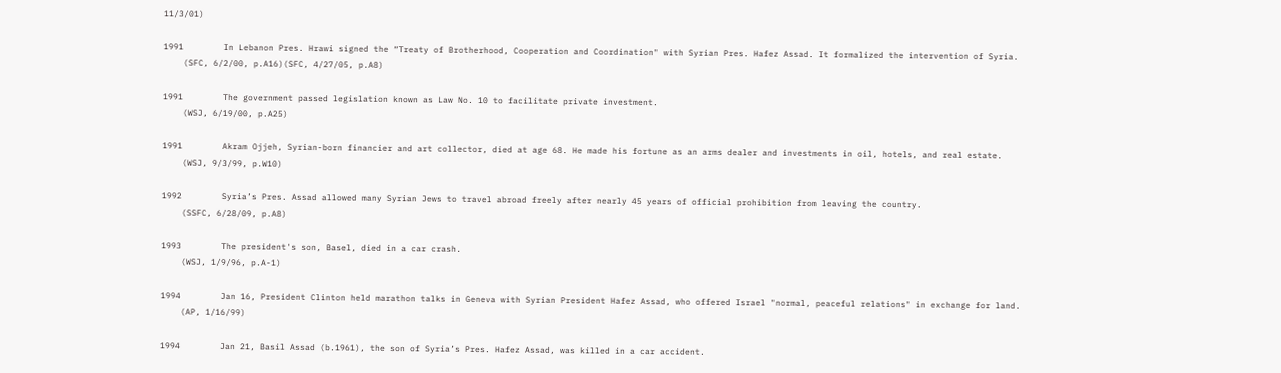11/3/01)

1991        In Lebanon Pres. Hrawi signed the “Treaty of Brotherhood, Cooperation and Coordination" with Syrian Pres. Hafez Assad. It formalized the intervention of Syria.
    (SFC, 6/2/00, p.A16)(SFC, 4/27/05, p.A8)

1991        The government passed legislation known as Law No. 10 to facilitate private investment.
    (WSJ, 6/19/00, p.A25)

1991        Akram Ojjeh, Syrian-born financier and art collector, died at age 68. He made his fortune as an arms dealer and investments in oil, hotels, and real estate.
    (WSJ, 9/3/99, p.W10)

1992        Syria’s Pres. Assad allowed many Syrian Jews to travel abroad freely after nearly 45 years of official prohibition from leaving the country.
    (SSFC, 6/28/09, p.A8)

1993        The president's son, Basel, died in a car crash.
    (WSJ, 1/9/96, p.A-1)

1994        Jan 16, President Clinton held marathon talks in Geneva with Syrian President Hafez Assad, who offered Israel "normal, peaceful relations" in exchange for land.
    (AP, 1/16/99)

1994        Jan 21, Basil Assad (b.1961), the son of Syria’s Pres. Hafez Assad, was killed in a car accident.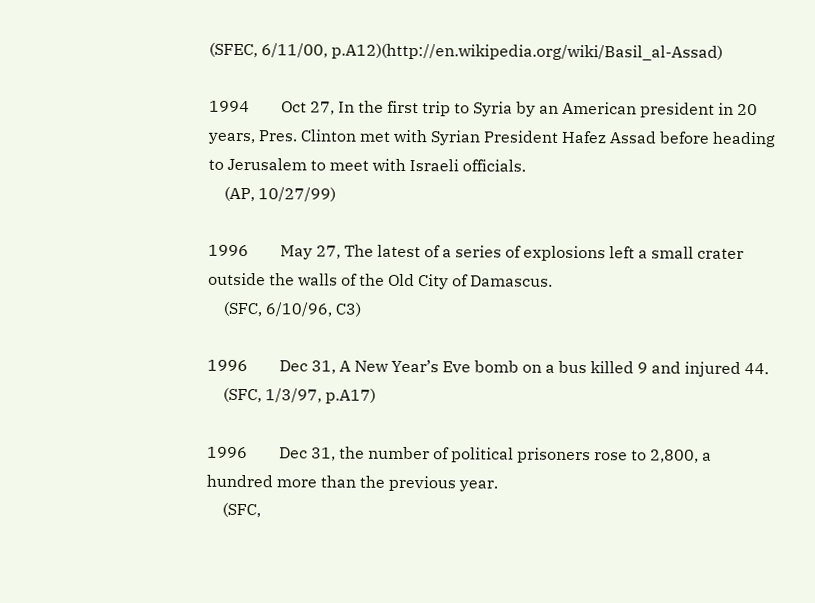(SFEC, 6/11/00, p.A12)(http://en.wikipedia.org/wiki/Basil_al-Assad)

1994        Oct 27, In the first trip to Syria by an American president in 20 years, Pres. Clinton met with Syrian President Hafez Assad before heading to Jerusalem to meet with Israeli officials.
    (AP, 10/27/99)

1996        May 27, The latest of a series of explosions left a small crater outside the walls of the Old City of Damascus.
    (SFC, 6/10/96, C3)

1996        Dec 31, A New Year’s Eve bomb on a bus killed 9 and injured 44.
    (SFC, 1/3/97, p.A17)

1996        Dec 31, the number of political prisoners rose to 2,800, a hundred more than the previous year.
    (SFC,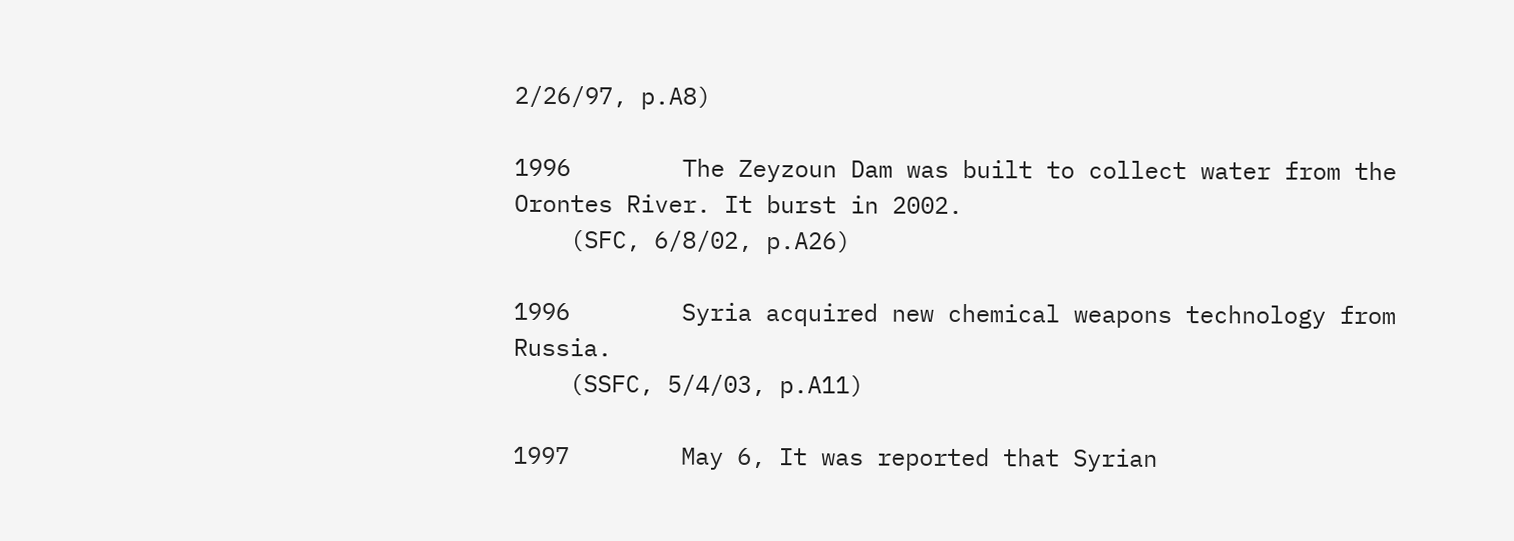2/26/97, p.A8)

1996        The Zeyzoun Dam was built to collect water from the Orontes River. It burst in 2002.
    (SFC, 6/8/02, p.A26)

1996        Syria acquired new chemical weapons technology from Russia.
    (SSFC, 5/4/03, p.A11)

1997        May 6, It was reported that Syrian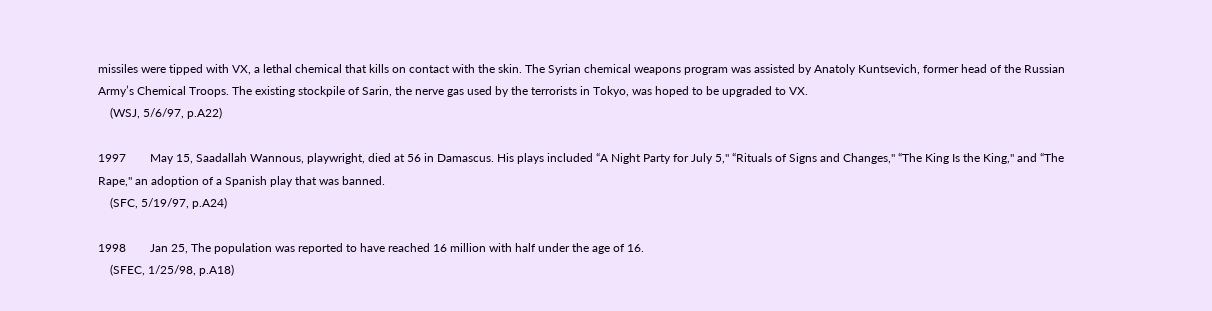missiles were tipped with VX, a lethal chemical that kills on contact with the skin. The Syrian chemical weapons program was assisted by Anatoly Kuntsevich, former head of the Russian Army’s Chemical Troops. The existing stockpile of Sarin, the nerve gas used by the terrorists in Tokyo, was hoped to be upgraded to VX.
    (WSJ, 5/6/97, p.A22)

1997        May 15, Saadallah Wannous, playwright, died at 56 in Damascus. His plays included “A Night Party for July 5," “Rituals of Signs and Changes," “The King Is the King," and “The Rape," an adoption of a Spanish play that was banned.
    (SFC, 5/19/97, p.A24)

1998        Jan 25, The population was reported to have reached 16 million with half under the age of 16.
    (SFEC, 1/25/98, p.A18)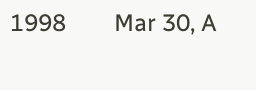1998        Mar 30, A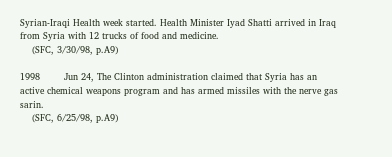Syrian-Iraqi Health week started. Health Minister Iyad Shatti arrived in Iraq from Syria with 12 trucks of food and medicine.
    (SFC, 3/30/98, p.A9)

1998        Jun 24, The Clinton administration claimed that Syria has an active chemical weapons program and has armed missiles with the nerve gas sarin.
    (SFC, 6/25/98, p.A9)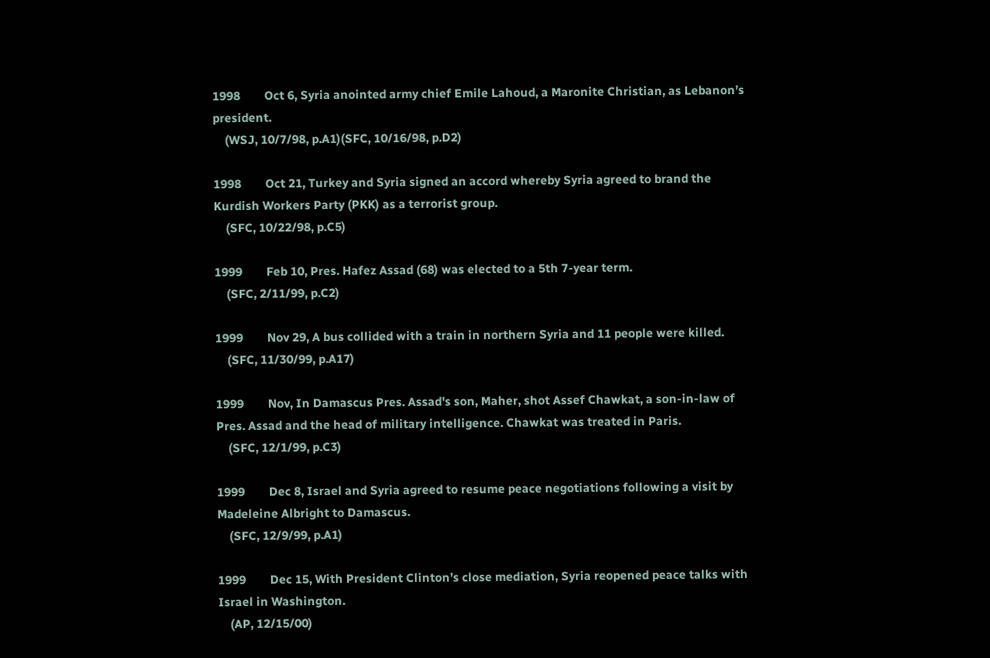1998        Oct 6, Syria anointed army chief Emile Lahoud, a Maronite Christian, as Lebanon’s president.
    (WSJ, 10/7/98, p.A1)(SFC, 10/16/98, p.D2)

1998        Oct 21, Turkey and Syria signed an accord whereby Syria agreed to brand the Kurdish Workers Party (PKK) as a terrorist group.
    (SFC, 10/22/98, p.C5)

1999        Feb 10, Pres. Hafez Assad (68) was elected to a 5th 7-year term.
    (SFC, 2/11/99, p.C2)

1999        Nov 29, A bus collided with a train in northern Syria and 11 people were killed.
    (SFC, 11/30/99, p.A17)

1999        Nov, In Damascus Pres. Assad's son, Maher, shot Assef Chawkat, a son-in-law of Pres. Assad and the head of military intelligence. Chawkat was treated in Paris.
    (SFC, 12/1/99, p.C3)

1999        Dec 8, Israel and Syria agreed to resume peace negotiations following a visit by Madeleine Albright to Damascus.
    (SFC, 12/9/99, p.A1)

1999        Dec 15, With President Clinton’s close mediation, Syria reopened peace talks with Israel in Washington.
    (AP, 12/15/00)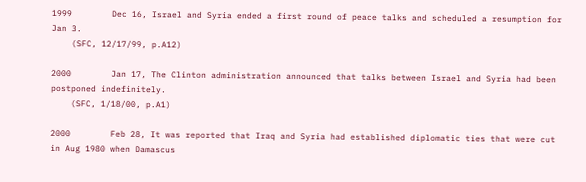1999        Dec 16, Israel and Syria ended a first round of peace talks and scheduled a resumption for Jan 3.
    (SFC, 12/17/99, p.A12)

2000        Jan 17, The Clinton administration announced that talks between Israel and Syria had been postponed indefinitely.
    (SFC, 1/18/00, p.A1)

2000        Feb 28, It was reported that Iraq and Syria had established diplomatic ties that were cut in Aug 1980 when Damascus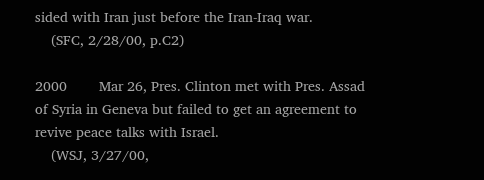sided with Iran just before the Iran-Iraq war.
    (SFC, 2/28/00, p.C2)

2000        Mar 26, Pres. Clinton met with Pres. Assad of Syria in Geneva but failed to get an agreement to revive peace talks with Israel.
    (WSJ, 3/27/00,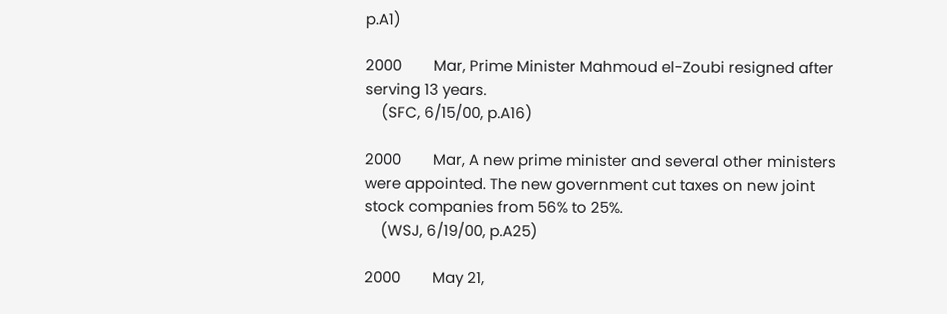p.A1)

2000        Mar, Prime Minister Mahmoud el-Zoubi resigned after serving 13 years.
    (SFC, 6/15/00, p.A16)

2000        Mar, A new prime minister and several other ministers were appointed. The new government cut taxes on new joint stock companies from 56% to 25%.
    (WSJ, 6/19/00, p.A25)

2000        May 21,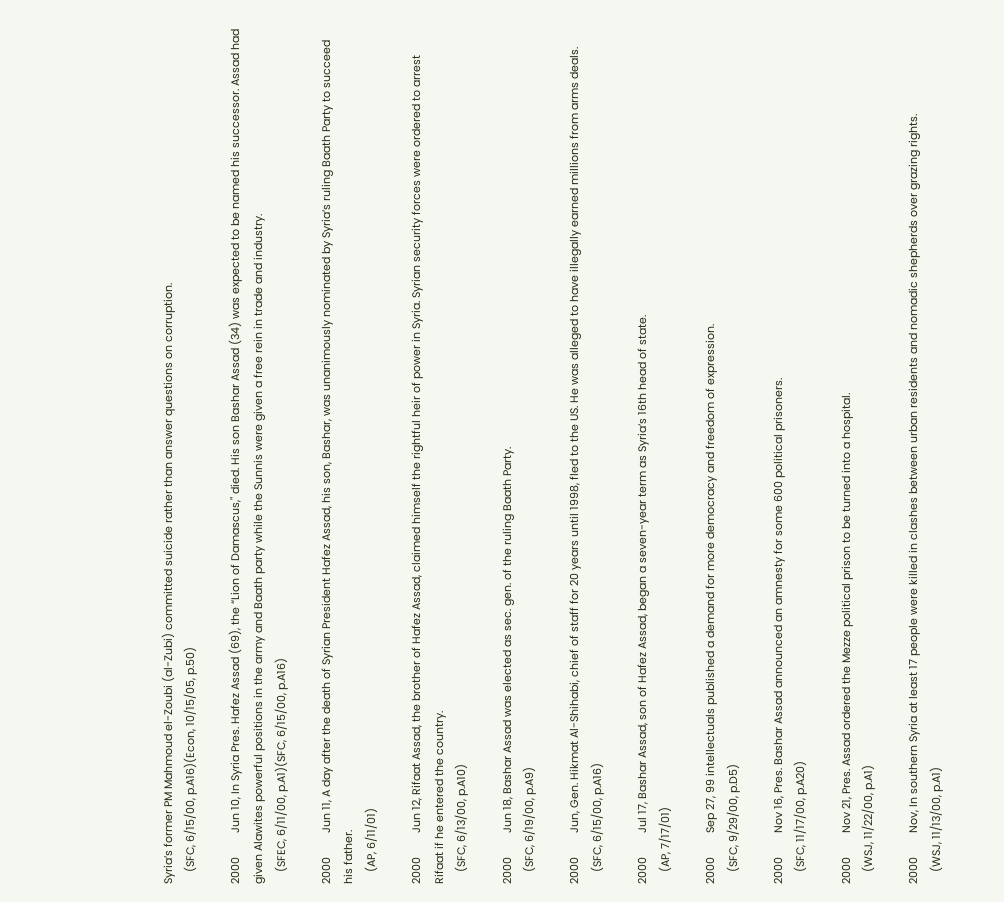Syria’s former PM Mahmoud el-Zoubi (al-Zubi) committed suicide rather than answer questions on corruption.
    (SFC, 6/15/00, p.A16)(Econ, 10/15/05, p.50)

2000        Jun 10, In Syria Pres. Hafez Assad (69), the “Lion of Damascus," died. His son Bashar Assad (34) was expected to be named his successor. Assad had given Alawites powerful positions in the army and Baath party while the Sunnis were given a free rein in trade and industry.
    (SFEC, 6/11/00, p.A1)(SFC, 6/15/00, p.A16)

2000        Jun 11, A day after the death of Syrian President Hafez Assad, his son, Bashar, was unanimously nominated by Syria’s ruling Baath Party to succeed his father.
    (AP, 6/11/01)

2000        Jun 12, Rifaat Assad, the brother of Hafez Assad, claimed himself the rightful heir of power in Syria. Syrian security forces were ordered to arrest Rifaat if he entered the country.
    (SFC, 6/13/00, p.A10)

2000        Jun 18, Bashar Assad was elected as sec. gen. of the ruling Baath Party.
    (SFC, 6/19/00, p.A9)

2000        Jun, Gen. Hikmat Al-Shihabi, chief of staff for 20 years until 1998, fled to the US. He was alleged to have illegally earned millions from arms deals.
    (SFC, 6/15/00, p.A16)

2000        Jul 17, Bashar Assad, son of Hafez Assad, began a seven-year term as Syria’s 16th head of state.
    (AP, 7/17/01)

2000        Sep 27, 99 intellectuals published a demand for more democracy and freedom of expression.
    (SFC, 9/29/00, p.D5)

2000        Nov 16, Pres. Bashar Assad announced an amnesty for some 600 political prisoners.
    (SFC, 11/17/00, p.A20)

2000        Nov 21, Pres. Assad ordered the Mezze political prison to be turned into a hospital.
    (WSJ, 11/22/00, p.A1)

2000        Nov, In southern Syria at least 17 people were killed in clashes between urban residents and nomadic shepherds over grazing rights.
    (WSJ, 11/13/00, p.A1)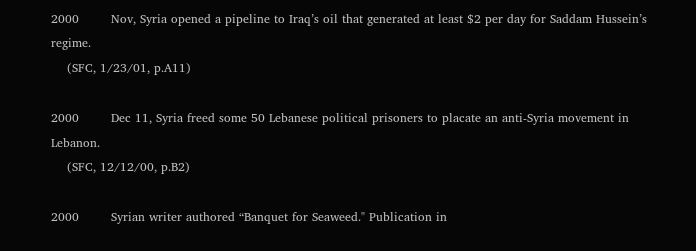2000        Nov, Syria opened a pipeline to Iraq’s oil that generated at least $2 per day for Saddam Hussein’s regime.
    (SFC, 1/23/01, p.A11)

2000        Dec 11, Syria freed some 50 Lebanese political prisoners to placate an anti-Syria movement in Lebanon.
    (SFC, 12/12/00, p.B2)

2000        Syrian writer authored “Banquet for Seaweed." Publication in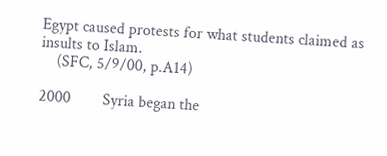Egypt caused protests for what students claimed as insults to Islam.
    (SFC, 5/9/00, p.A14)

2000        Syria began the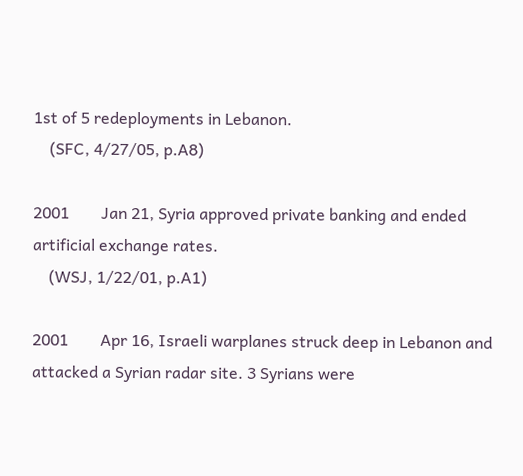1st of 5 redeployments in Lebanon.
    (SFC, 4/27/05, p.A8)

2001        Jan 21, Syria approved private banking and ended artificial exchange rates.
    (WSJ, 1/22/01, p.A1)

2001        Apr 16, Israeli warplanes struck deep in Lebanon and attacked a Syrian radar site. 3 Syrians were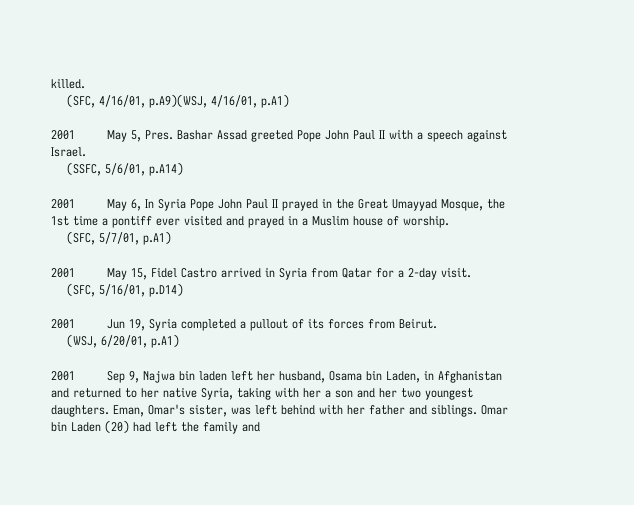killed.
    (SFC, 4/16/01, p.A9)(WSJ, 4/16/01, p.A1)

2001        May 5, Pres. Bashar Assad greeted Pope John Paul II with a speech against Israel.
    (SSFC, 5/6/01, p.A14)

2001        May 6, In Syria Pope John Paul II prayed in the Great Umayyad Mosque, the 1st time a pontiff ever visited and prayed in a Muslim house of worship.
    (SFC, 5/7/01, p.A1)

2001        May 15, Fidel Castro arrived in Syria from Qatar for a 2-day visit.
    (SFC, 5/16/01, p.D14)

2001        Jun 19, Syria completed a pullout of its forces from Beirut.
    (WSJ, 6/20/01, p.A1)

2001        Sep 9, Najwa bin laden left her husband, Osama bin Laden, in Afghanistan and returned to her native Syria, taking with her a son and her two youngest daughters. Eman, Omar's sister, was left behind with her father and siblings. Omar bin Laden (20) had left the family and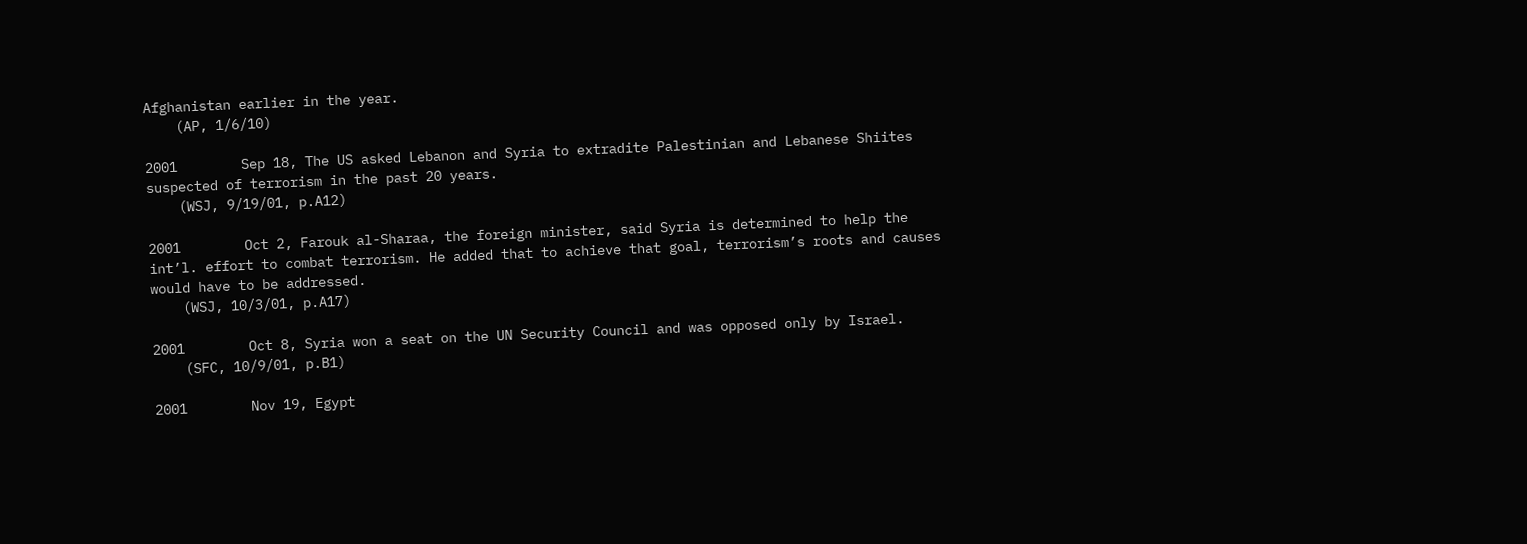Afghanistan earlier in the year.
    (AP, 1/6/10)

2001        Sep 18, The US asked Lebanon and Syria to extradite Palestinian and Lebanese Shiites suspected of terrorism in the past 20 years.
    (WSJ, 9/19/01, p.A12)

2001        Oct 2, Farouk al-Sharaa, the foreign minister, said Syria is determined to help the int’l. effort to combat terrorism. He added that to achieve that goal, terrorism’s roots and causes would have to be addressed.
    (WSJ, 10/3/01, p.A17)

2001        Oct 8, Syria won a seat on the UN Security Council and was opposed only by Israel.
    (SFC, 10/9/01, p.B1)

2001        Nov 19, Egypt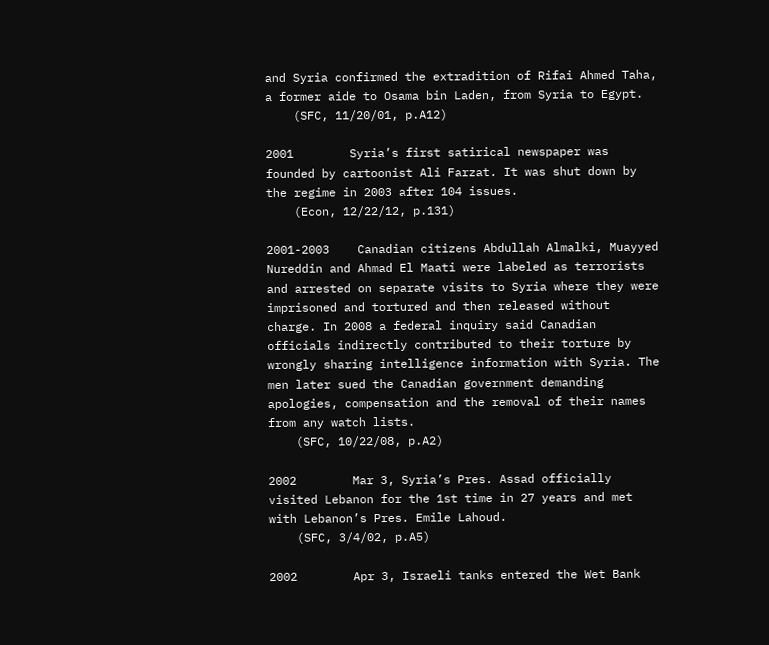and Syria confirmed the extradition of Rifai Ahmed Taha, a former aide to Osama bin Laden, from Syria to Egypt.
    (SFC, 11/20/01, p.A12)

2001        Syria’s first satirical newspaper was founded by cartoonist Ali Farzat. It was shut down by the regime in 2003 after 104 issues.
    (Econ, 12/22/12, p.131)

2001-2003    Canadian citizens Abdullah Almalki, Muayyed Nureddin and Ahmad El Maati were labeled as terrorists and arrested on separate visits to Syria where they were imprisoned and tortured and then released without charge. In 2008 a federal inquiry said Canadian officials indirectly contributed to their torture by wrongly sharing intelligence information with Syria. The men later sued the Canadian government demanding apologies, compensation and the removal of their names from any watch lists.
    (SFC, 10/22/08, p.A2)

2002        Mar 3, Syria’s Pres. Assad officially visited Lebanon for the 1st time in 27 years and met with Lebanon’s Pres. Emile Lahoud.
    (SFC, 3/4/02, p.A5)

2002        Apr 3, Israeli tanks entered the Wet Bank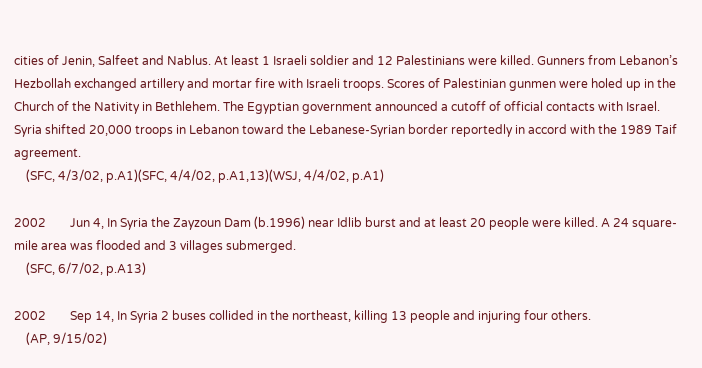cities of Jenin, Salfeet and Nablus. At least 1 Israeli soldier and 12 Palestinians were killed. Gunners from Lebanon’s Hezbollah exchanged artillery and mortar fire with Israeli troops. Scores of Palestinian gunmen were holed up in the Church of the Nativity in Bethlehem. The Egyptian government announced a cutoff of official contacts with Israel. Syria shifted 20,000 troops in Lebanon toward the Lebanese-Syrian border reportedly in accord with the 1989 Taif agreement.
    (SFC, 4/3/02, p.A1)(SFC, 4/4/02, p.A1,13)(WSJ, 4/4/02, p.A1)

2002        Jun 4, In Syria the Zayzoun Dam (b.1996) near Idlib burst and at least 20 people were killed. A 24 square-mile area was flooded and 3 villages submerged.
    (SFC, 6/7/02, p.A13)

2002        Sep 14, In Syria 2 buses collided in the northeast, killing 13 people and injuring four others.
    (AP, 9/15/02)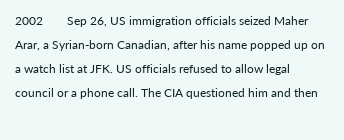2002        Sep 26, US immigration officials seized Maher Arar, a Syrian-born Canadian, after his name popped up on a watch list at JFK. US officials refused to allow legal council or a phone call. The CIA questioned him and then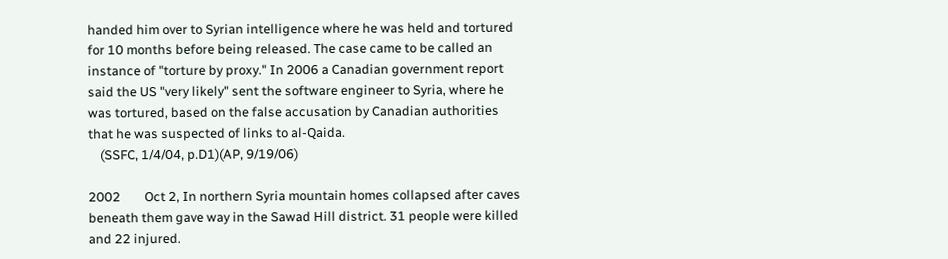handed him over to Syrian intelligence where he was held and tortured for 10 months before being released. The case came to be called an instance of "torture by proxy." In 2006 a Canadian government report said the US "very likely" sent the software engineer to Syria, where he was tortured, based on the false accusation by Canadian authorities that he was suspected of links to al-Qaida.
    (SSFC, 1/4/04, p.D1)(AP, 9/19/06)

2002        Oct 2, In northern Syria mountain homes collapsed after caves beneath them gave way in the Sawad Hill district. 31 people were killed and 22 injured.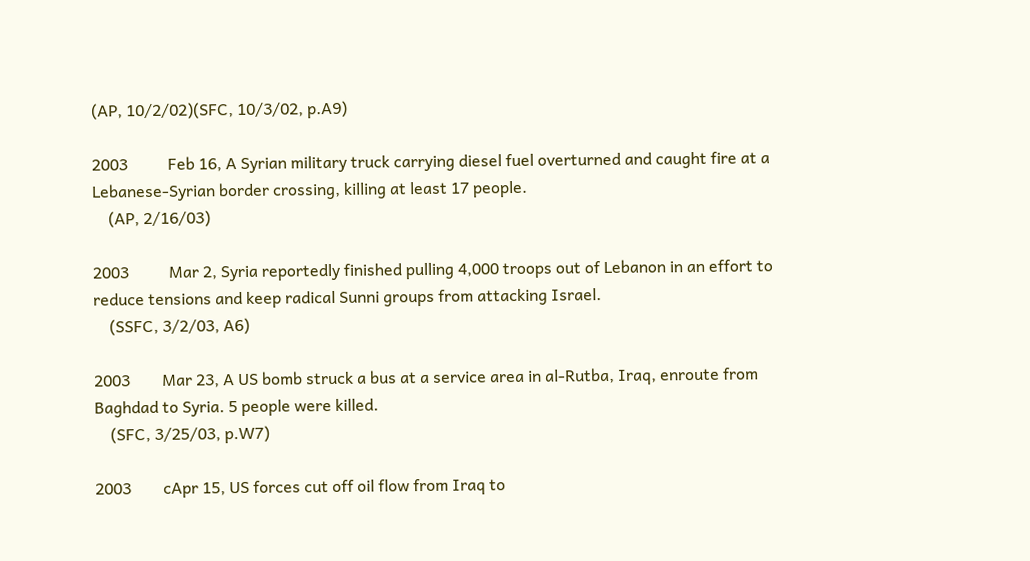(AP, 10/2/02)(SFC, 10/3/02, p.A9)

2003          Feb 16, A Syrian military truck carrying diesel fuel overturned and caught fire at a Lebanese-Syrian border crossing, killing at least 17 people.
    (AP, 2/16/03)

2003          Mar 2, Syria reportedly finished pulling 4,000 troops out of Lebanon in an effort to reduce tensions and keep radical Sunni groups from attacking Israel.
    (SSFC, 3/2/03, A6)

2003        Mar 23, A US bomb struck a bus at a service area in al-Rutba, Iraq, enroute from Baghdad to Syria. 5 people were killed.
    (SFC, 3/25/03, p.W7)

2003        cApr 15, US forces cut off oil flow from Iraq to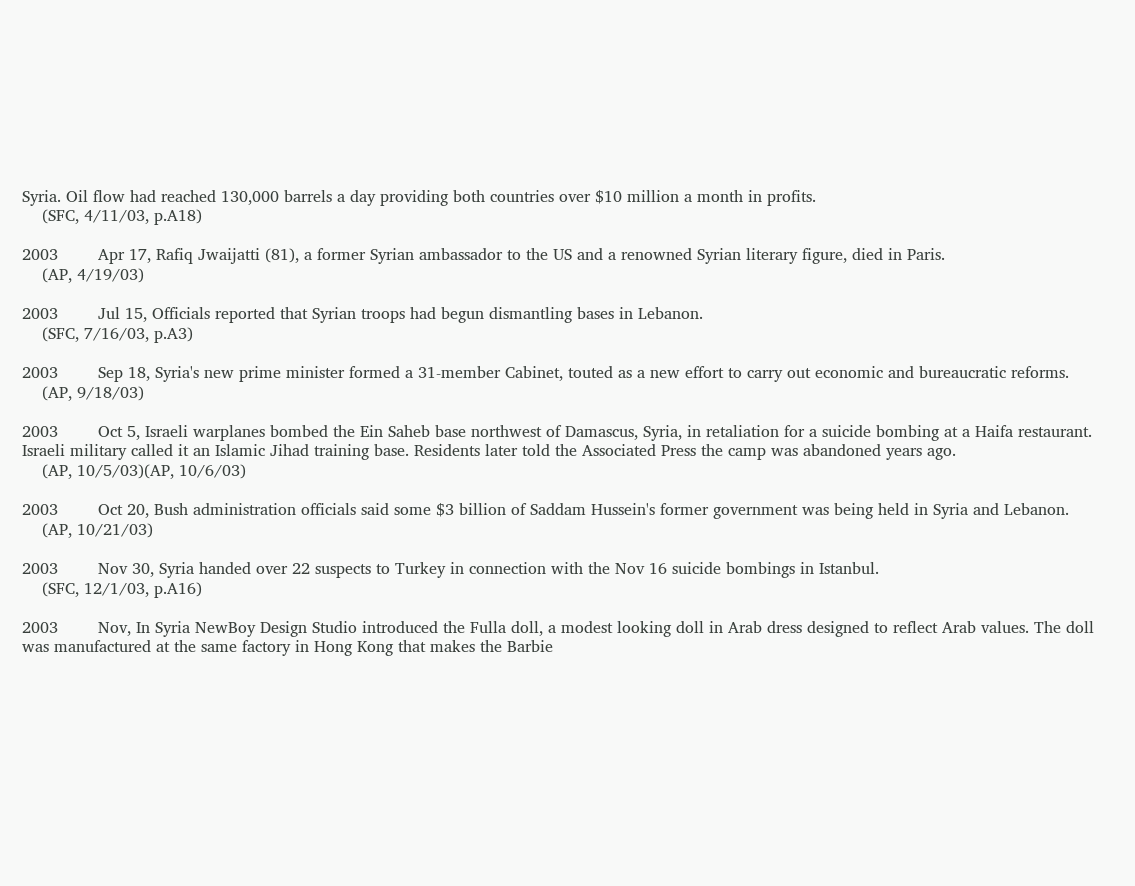Syria. Oil flow had reached 130,000 barrels a day providing both countries over $10 million a month in profits.
    (SFC, 4/11/03, p.A18)

2003        Apr 17, Rafiq Jwaijatti (81), a former Syrian ambassador to the US and a renowned Syrian literary figure, died in Paris.
    (AP, 4/19/03)

2003        Jul 15, Officials reported that Syrian troops had begun dismantling bases in Lebanon.
    (SFC, 7/16/03, p.A3)

2003        Sep 18, Syria's new prime minister formed a 31-member Cabinet, touted as a new effort to carry out economic and bureaucratic reforms.
    (AP, 9/18/03)

2003        Oct 5, Israeli warplanes bombed the Ein Saheb base northwest of Damascus, Syria, in retaliation for a suicide bombing at a Haifa restaurant. Israeli military called it an Islamic Jihad training base. Residents later told the Associated Press the camp was abandoned years ago.
    (AP, 10/5/03)(AP, 10/6/03)

2003        Oct 20, Bush administration officials said some $3 billion of Saddam Hussein's former government was being held in Syria and Lebanon.
    (AP, 10/21/03)

2003        Nov 30, Syria handed over 22 suspects to Turkey in connection with the Nov 16 suicide bombings in Istanbul.
    (SFC, 12/1/03, p.A16)

2003        Nov, In Syria NewBoy Design Studio introduced the Fulla doll, a modest looking doll in Arab dress designed to reflect Arab values. The doll was manufactured at the same factory in Hong Kong that makes the Barbie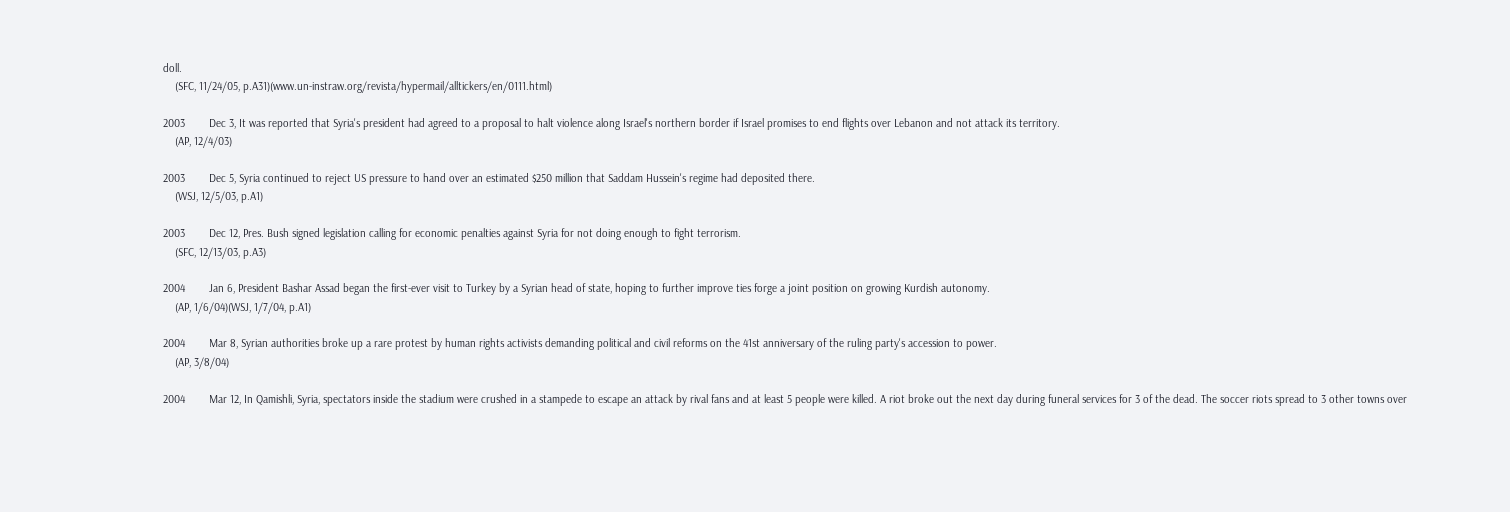doll.
    (SFC, 11/24/05, p.A31)(www.un-instraw.org/revista/hypermail/alltickers/en/0111.html)

2003        Dec 3, It was reported that Syria's president had agreed to a proposal to halt violence along Israel's northern border if Israel promises to end flights over Lebanon and not attack its territory.
    (AP, 12/4/03)

2003        Dec 5, Syria continued to reject US pressure to hand over an estimated $250 million that Saddam Hussein's regime had deposited there.
    (WSJ, 12/5/03, p.A1)

2003        Dec 12, Pres. Bush signed legislation calling for economic penalties against Syria for not doing enough to fight terrorism.
    (SFC, 12/13/03, p.A3)

2004        Jan 6, President Bashar Assad began the first-ever visit to Turkey by a Syrian head of state, hoping to further improve ties forge a joint position on growing Kurdish autonomy.
    (AP, 1/6/04)(WSJ, 1/7/04, p.A1)

2004        Mar 8, Syrian authorities broke up a rare protest by human rights activists demanding political and civil reforms on the 41st anniversary of the ruling party's accession to power.
    (AP, 3/8/04)

2004        Mar 12, In Qamishli, Syria, spectators inside the stadium were crushed in a stampede to escape an attack by rival fans and at least 5 people were killed. A riot broke out the next day during funeral services for 3 of the dead. The soccer riots spread to 3 other towns over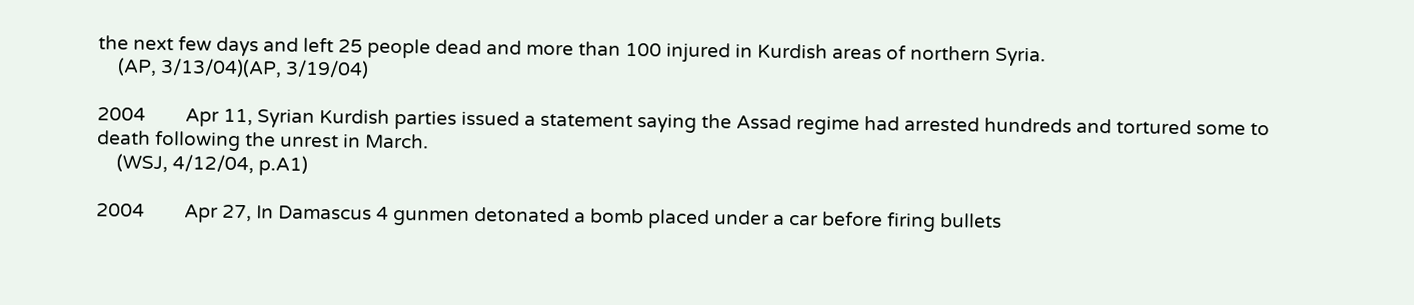the next few days and left 25 people dead and more than 100 injured in Kurdish areas of northern Syria.
    (AP, 3/13/04)(AP, 3/19/04)

2004        Apr 11, Syrian Kurdish parties issued a statement saying the Assad regime had arrested hundreds and tortured some to death following the unrest in March.
    (WSJ, 4/12/04, p.A1)

2004        Apr 27, In Damascus 4 gunmen detonated a bomb placed under a car before firing bullets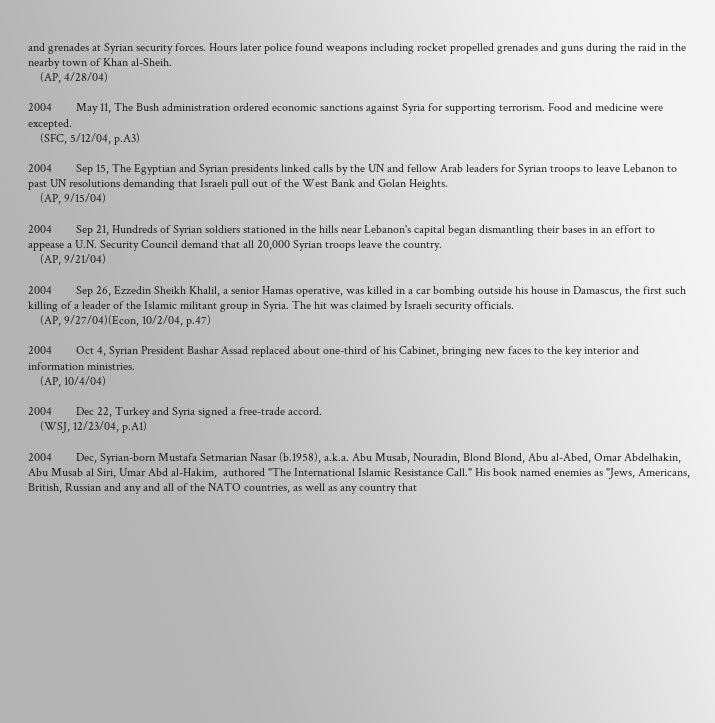and grenades at Syrian security forces. Hours later police found weapons including rocket propelled grenades and guns during the raid in the nearby town of Khan al-Sheih.
    (AP, 4/28/04)

2004        May 11, The Bush administration ordered economic sanctions against Syria for supporting terrorism. Food and medicine were excepted.
    (SFC, 5/12/04, p.A3)

2004        Sep 15, The Egyptian and Syrian presidents linked calls by the UN and fellow Arab leaders for Syrian troops to leave Lebanon to past UN resolutions demanding that Israeli pull out of the West Bank and Golan Heights.
    (AP, 9/15/04)

2004        Sep 21, Hundreds of Syrian soldiers stationed in the hills near Lebanon's capital began dismantling their bases in an effort to appease a U.N. Security Council demand that all 20,000 Syrian troops leave the country.
    (AP, 9/21/04)

2004        Sep 26, Ezzedin Sheikh Khalil, a senior Hamas operative, was killed in a car bombing outside his house in Damascus, the first such killing of a leader of the Islamic militant group in Syria. The hit was claimed by Israeli security officials.
    (AP, 9/27/04)(Econ, 10/2/04, p.47)

2004        Oct 4, Syrian President Bashar Assad replaced about one-third of his Cabinet, bringing new faces to the key interior and information ministries.
    (AP, 10/4/04)

2004        Dec 22, Turkey and Syria signed a free-trade accord.
    (WSJ, 12/23/04, p.A1)

2004        Dec, Syrian-born Mustafa Setmarian Nasar (b.1958), a.k.a. Abu Musab, Nouradin, Blond Blond, Abu al-Abed, Omar Abdelhakin, Abu Musab al Siri, Umar Abd al-Hakim,  authored "The International Islamic Resistance Call." His book named enemies as "Jews, Americans, British, Russian and any and all of the NATO countries, as well as any country that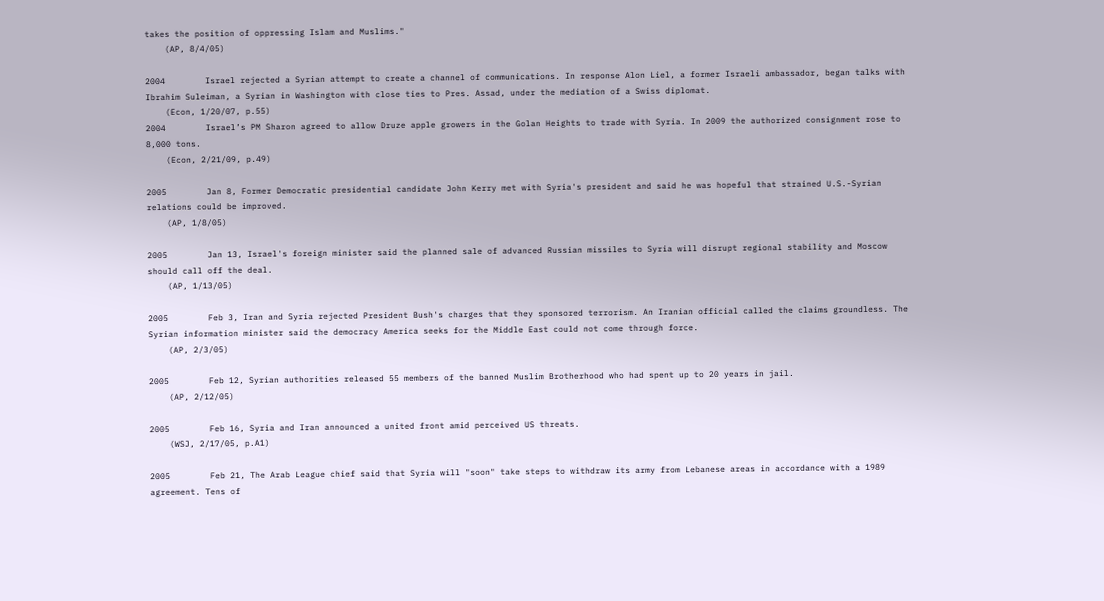takes the position of oppressing Islam and Muslims."
    (AP, 8/4/05)

2004        Israel rejected a Syrian attempt to create a channel of communications. In response Alon Liel, a former Israeli ambassador, began talks with Ibrahim Suleiman, a Syrian in Washington with close ties to Pres. Assad, under the mediation of a Swiss diplomat.
    (Econ, 1/20/07, p.55)
2004        Israel’s PM Sharon agreed to allow Druze apple growers in the Golan Heights to trade with Syria. In 2009 the authorized consignment rose to 8,000 tons.
    (Econ, 2/21/09, p.49)

2005        Jan 8, Former Democratic presidential candidate John Kerry met with Syria's president and said he was hopeful that strained U.S.-Syrian relations could be improved.
    (AP, 1/8/05)

2005        Jan 13, Israel's foreign minister said the planned sale of advanced Russian missiles to Syria will disrupt regional stability and Moscow should call off the deal.
    (AP, 1/13/05)

2005        Feb 3, Iran and Syria rejected President Bush's charges that they sponsored terrorism. An Iranian official called the claims groundless. The Syrian information minister said the democracy America seeks for the Middle East could not come through force.
    (AP, 2/3/05)

2005        Feb 12, Syrian authorities released 55 members of the banned Muslim Brotherhood who had spent up to 20 years in jail.
    (AP, 2/12/05)

2005        Feb 16, Syria and Iran announced a united front amid perceived US threats.
    (WSJ, 2/17/05, p.A1)

2005        Feb 21, The Arab League chief said that Syria will "soon" take steps to withdraw its army from Lebanese areas in accordance with a 1989 agreement. Tens of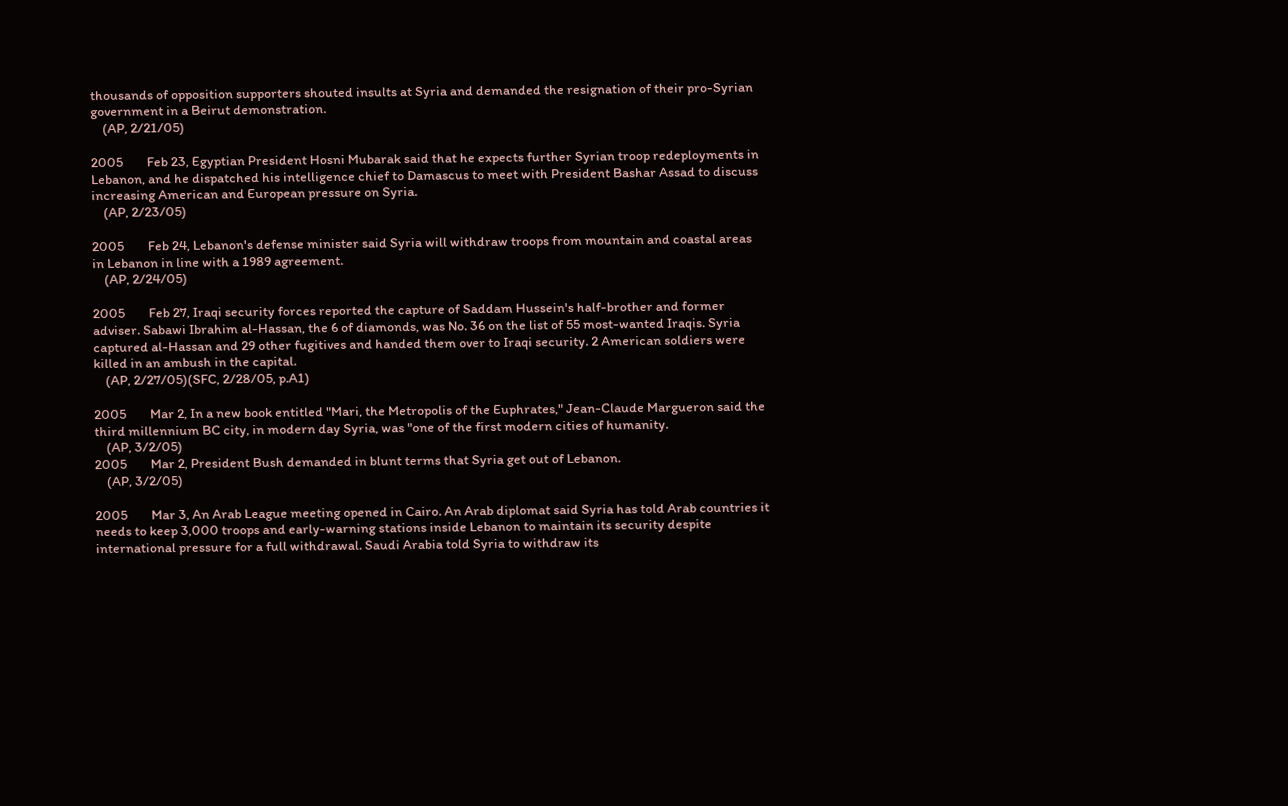thousands of opposition supporters shouted insults at Syria and demanded the resignation of their pro-Syrian government in a Beirut demonstration.
    (AP, 2/21/05)

2005        Feb 23, Egyptian President Hosni Mubarak said that he expects further Syrian troop redeployments in Lebanon, and he dispatched his intelligence chief to Damascus to meet with President Bashar Assad to discuss increasing American and European pressure on Syria.
    (AP, 2/23/05)

2005        Feb 24, Lebanon's defense minister said Syria will withdraw troops from mountain and coastal areas in Lebanon in line with a 1989 agreement.
    (AP, 2/24/05)

2005        Feb 27, Iraqi security forces reported the capture of Saddam Hussein's half-brother and former adviser. Sabawi Ibrahim al-Hassan, the 6 of diamonds, was No. 36 on the list of 55 most-wanted Iraqis. Syria captured al-Hassan and 29 other fugitives and handed them over to Iraqi security. 2 American soldiers were killed in an ambush in the capital.
    (AP, 2/27/05)(SFC, 2/28/05, p.A1)

2005        Mar 2, In a new book entitled "Mari, the Metropolis of the Euphrates," Jean-Claude Margueron said the third millennium BC city, in modern day Syria, was "one of the first modern cities of humanity.
    (AP, 3/2/05)
2005        Mar 2, President Bush demanded in blunt terms that Syria get out of Lebanon.
    (AP, 3/2/05)

2005        Mar 3, An Arab League meeting opened in Cairo. An Arab diplomat said Syria has told Arab countries it needs to keep 3,000 troops and early-warning stations inside Lebanon to maintain its security despite international pressure for a full withdrawal. Saudi Arabia told Syria to withdraw its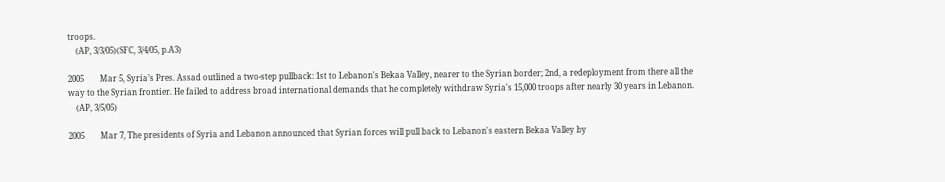troops.
    (AP, 3/3/05)(SFC, 3/4/05, p.A3)

2005        Mar 5, Syria’s Pres. Assad outlined a two-step pullback: 1st to Lebanon's Bekaa Valley, nearer to the Syrian border; 2nd, a redeployment from there all the way to the Syrian frontier. He failed to address broad international demands that he completely withdraw Syria's 15,000 troops after nearly 30 years in Lebanon.
    (AP, 3/5/05)

2005        Mar 7, The presidents of Syria and Lebanon announced that Syrian forces will pull back to Lebanon's eastern Bekaa Valley by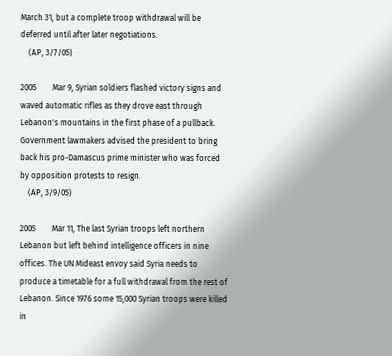March 31, but a complete troop withdrawal will be deferred until after later negotiations.
    (AP, 3/7/05)

2005        Mar 9, Syrian soldiers flashed victory signs and waved automatic rifles as they drove east through Lebanon's mountains in the first phase of a pullback. Government lawmakers advised the president to bring back his pro-Damascus prime minister who was forced by opposition protests to resign.
    (AP, 3/9/05)

2005        Mar 11, The last Syrian troops left northern Lebanon but left behind intelligence officers in nine offices. The UN Mideast envoy said Syria needs to produce a timetable for a full withdrawal from the rest of Lebanon. Since 1976 some 15,000 Syrian troops were killed in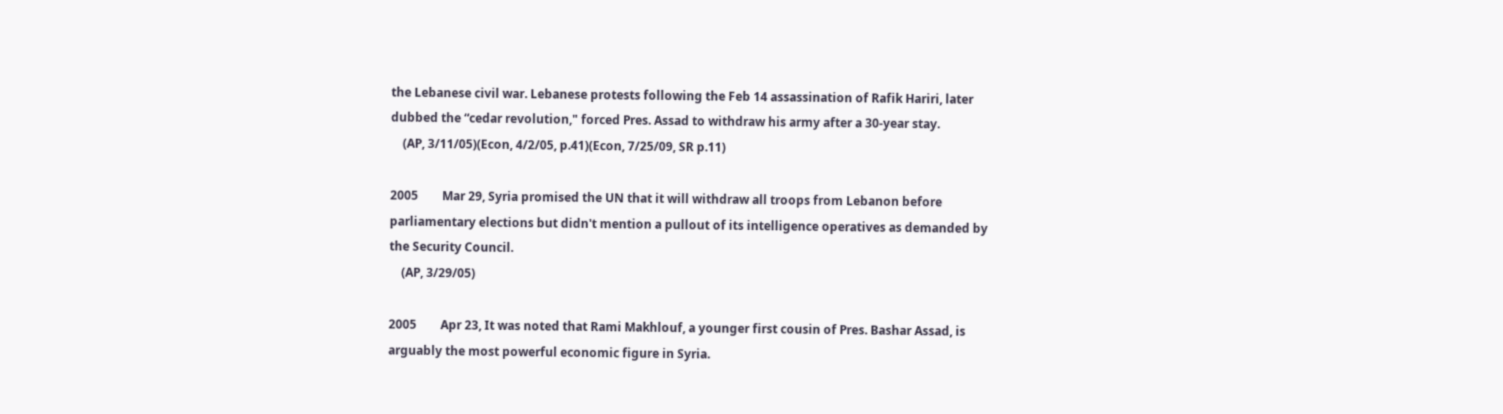the Lebanese civil war. Lebanese protests following the Feb 14 assassination of Rafik Hariri, later dubbed the “cedar revolution," forced Pres. Assad to withdraw his army after a 30-year stay.
    (AP, 3/11/05)(Econ, 4/2/05, p.41)(Econ, 7/25/09, SR p.11)

2005        Mar 29, Syria promised the UN that it will withdraw all troops from Lebanon before parliamentary elections but didn't mention a pullout of its intelligence operatives as demanded by the Security Council.
    (AP, 3/29/05)

2005        Apr 23, It was noted that Rami Makhlouf, a younger first cousin of Pres. Bashar Assad, is arguably the most powerful economic figure in Syria.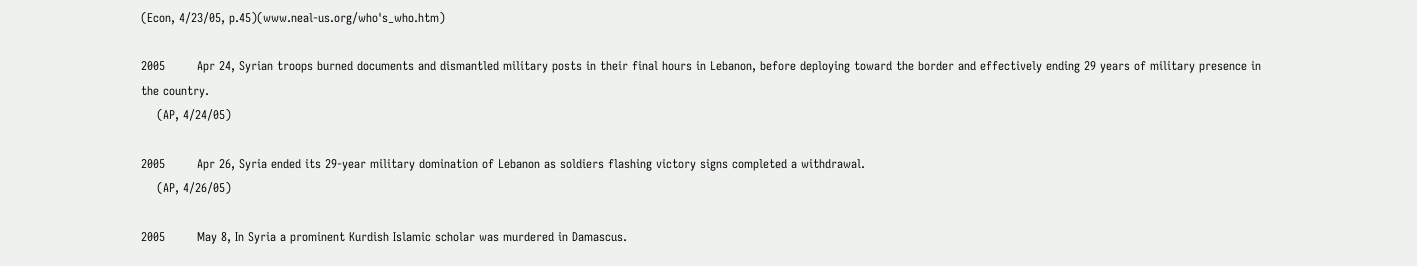(Econ, 4/23/05, p.45)(www.neal-us.org/who's_who.htm)

2005        Apr 24, Syrian troops burned documents and dismantled military posts in their final hours in Lebanon, before deploying toward the border and effectively ending 29 years of military presence in the country.
    (AP, 4/24/05)

2005        Apr 26, Syria ended its 29-year military domination of Lebanon as soldiers flashing victory signs completed a withdrawal.
    (AP, 4/26/05)

2005        May 8, In Syria a prominent Kurdish Islamic scholar was murdered in Damascus.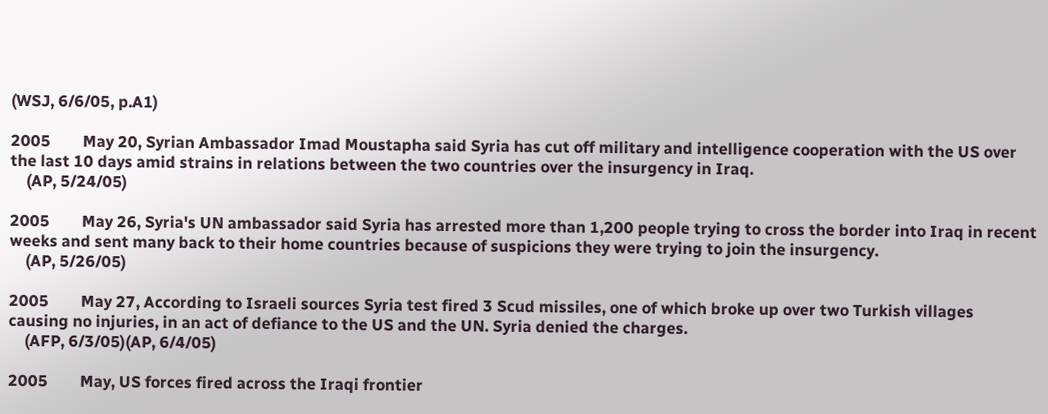(WSJ, 6/6/05, p.A1)

2005        May 20, Syrian Ambassador Imad Moustapha said Syria has cut off military and intelligence cooperation with the US over the last 10 days amid strains in relations between the two countries over the insurgency in Iraq.
    (AP, 5/24/05)

2005        May 26, Syria's UN ambassador said Syria has arrested more than 1,200 people trying to cross the border into Iraq in recent weeks and sent many back to their home countries because of suspicions they were trying to join the insurgency.
    (AP, 5/26/05)

2005        May 27, According to Israeli sources Syria test fired 3 Scud missiles, one of which broke up over two Turkish villages causing no injuries, in an act of defiance to the US and the UN. Syria denied the charges.
    (AFP, 6/3/05)(AP, 6/4/05)

2005        May, US forces fired across the Iraqi frontier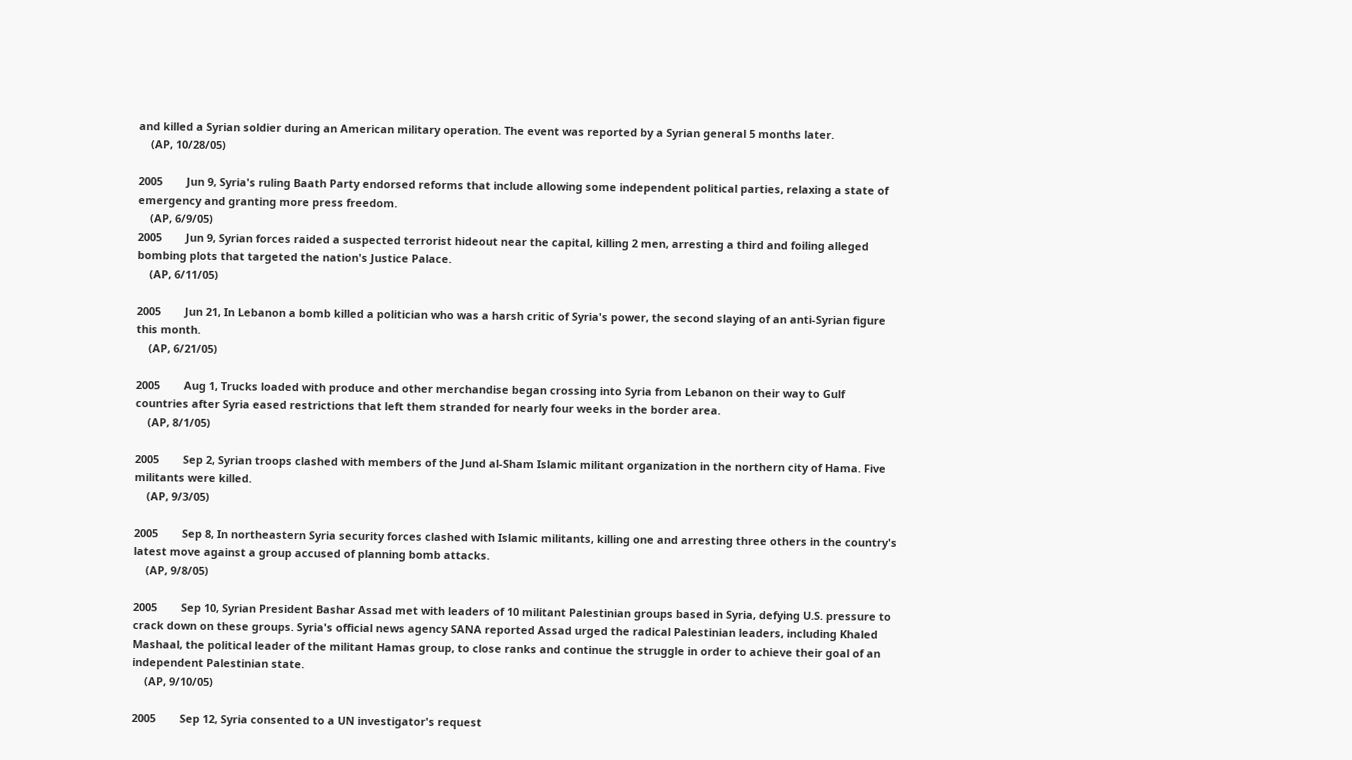and killed a Syrian soldier during an American military operation. The event was reported by a Syrian general 5 months later.
    (AP, 10/28/05)

2005        Jun 9, Syria's ruling Baath Party endorsed reforms that include allowing some independent political parties, relaxing a state of emergency and granting more press freedom.
    (AP, 6/9/05)
2005        Jun 9, Syrian forces raided a suspected terrorist hideout near the capital, killing 2 men, arresting a third and foiling alleged bombing plots that targeted the nation's Justice Palace.
    (AP, 6/11/05)

2005        Jun 21, In Lebanon a bomb killed a politician who was a harsh critic of Syria's power, the second slaying of an anti-Syrian figure this month.
    (AP, 6/21/05)

2005        Aug 1, Trucks loaded with produce and other merchandise began crossing into Syria from Lebanon on their way to Gulf countries after Syria eased restrictions that left them stranded for nearly four weeks in the border area.
    (AP, 8/1/05)

2005        Sep 2, Syrian troops clashed with members of the Jund al-Sham Islamic militant organization in the northern city of Hama. Five militants were killed.
    (AP, 9/3/05)

2005        Sep 8, In northeastern Syria security forces clashed with Islamic militants, killing one and arresting three others in the country's latest move against a group accused of planning bomb attacks.
    (AP, 9/8/05)

2005        Sep 10, Syrian President Bashar Assad met with leaders of 10 militant Palestinian groups based in Syria, defying U.S. pressure to crack down on these groups. Syria's official news agency SANA reported Assad urged the radical Palestinian leaders, including Khaled Mashaal, the political leader of the militant Hamas group, to close ranks and continue the struggle in order to achieve their goal of an independent Palestinian state.
    (AP, 9/10/05)

2005        Sep 12, Syria consented to a UN investigator's request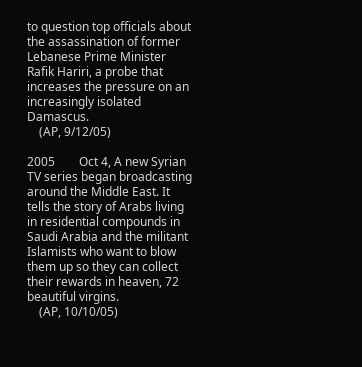to question top officials about the assassination of former Lebanese Prime Minister Rafik Hariri, a probe that increases the pressure on an increasingly isolated Damascus.
    (AP, 9/12/05)

2005        Oct 4, A new Syrian TV series began broadcasting around the Middle East. It tells the story of Arabs living in residential compounds in Saudi Arabia and the militant Islamists who want to blow them up so they can collect their rewards in heaven, 72 beautiful virgins.
    (AP, 10/10/05)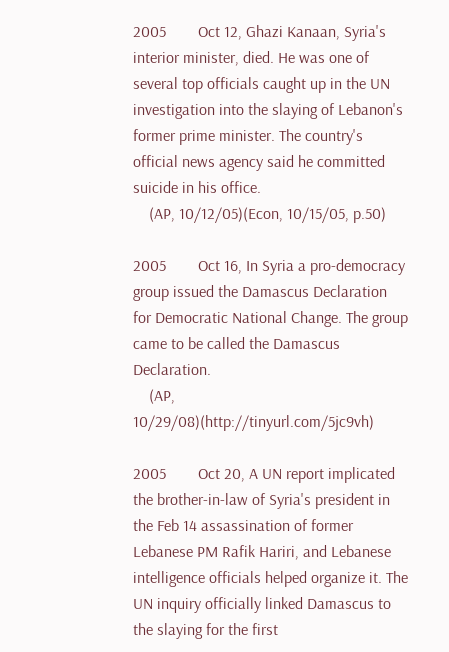2005        Oct 12, Ghazi Kanaan, Syria's interior minister, died. He was one of several top officials caught up in the UN investigation into the slaying of Lebanon's former prime minister. The country's official news agency said he committed suicide in his office.
    (AP, 10/12/05)(Econ, 10/15/05, p.50)

2005        Oct 16, In Syria a pro-democracy group issued the Damascus Declaration for Democratic National Change. The group came to be called the Damascus Declaration.
    (AP, 10/29/08)(http://tinyurl.com/5jc9vh)

2005        Oct 20, A UN report implicated the brother-in-law of Syria's president in the Feb 14 assassination of former Lebanese PM Rafik Hariri, and Lebanese intelligence officials helped organize it. The UN inquiry officially linked Damascus to the slaying for the first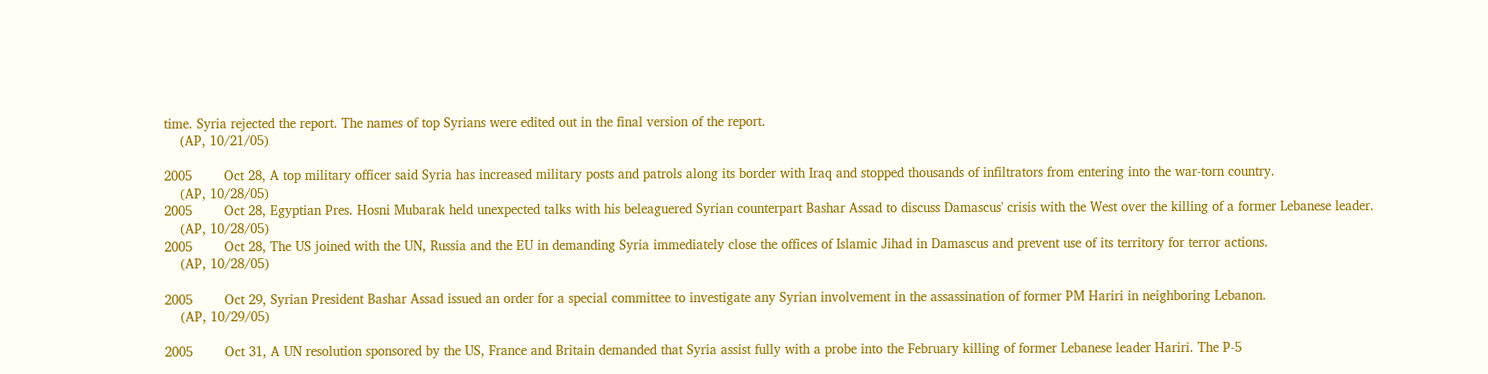time. Syria rejected the report. The names of top Syrians were edited out in the final version of the report.
    (AP, 10/21/05)

2005        Oct 28, A top military officer said Syria has increased military posts and patrols along its border with Iraq and stopped thousands of infiltrators from entering into the war-torn country.
    (AP, 10/28/05)
2005        Oct 28, Egyptian Pres. Hosni Mubarak held unexpected talks with his beleaguered Syrian counterpart Bashar Assad to discuss Damascus' crisis with the West over the killing of a former Lebanese leader.
    (AP, 10/28/05)
2005        Oct 28, The US joined with the UN, Russia and the EU in demanding Syria immediately close the offices of Islamic Jihad in Damascus and prevent use of its territory for terror actions.
    (AP, 10/28/05)

2005        Oct 29, Syrian President Bashar Assad issued an order for a special committee to investigate any Syrian involvement in the assassination of former PM Hariri in neighboring Lebanon.
    (AP, 10/29/05)

2005        Oct 31, A UN resolution sponsored by the US, France and Britain demanded that Syria assist fully with a probe into the February killing of former Lebanese leader Hariri. The P-5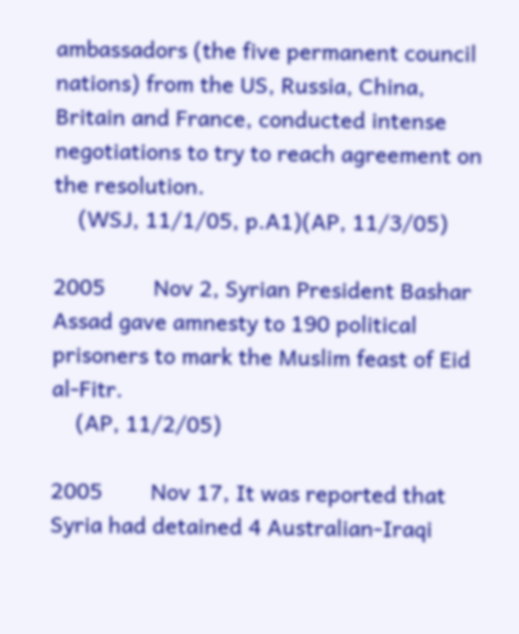ambassadors (the five permanent council nations) from the US, Russia, China, Britain and France, conducted intense negotiations to try to reach agreement on the resolution.
    (WSJ, 11/1/05, p.A1)(AP, 11/3/05)

2005        Nov 2, Syrian President Bashar Assad gave amnesty to 190 political prisoners to mark the Muslim feast of Eid al-Fitr.
    (AP, 11/2/05)

2005        Nov 17, It was reported that Syria had detained 4 Australian-Iraqi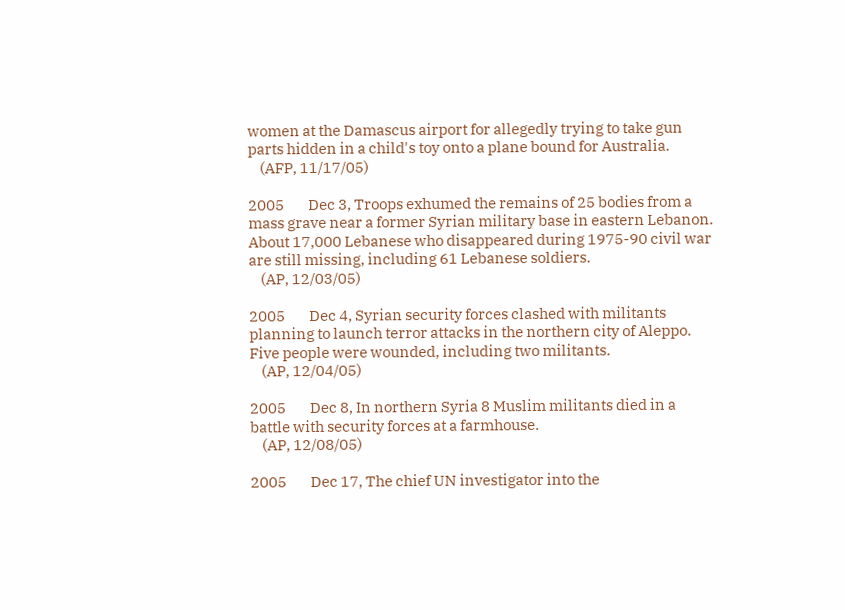women at the Damascus airport for allegedly trying to take gun parts hidden in a child's toy onto a plane bound for Australia.
    (AFP, 11/17/05)

2005        Dec 3, Troops exhumed the remains of 25 bodies from a mass grave near a former Syrian military base in eastern Lebanon. About 17,000 Lebanese who disappeared during 1975-90 civil war are still missing, including 61 Lebanese soldiers.
    (AP, 12/03/05)

2005        Dec 4, Syrian security forces clashed with militants planning to launch terror attacks in the northern city of Aleppo. Five people were wounded, including two militants.
    (AP, 12/04/05)

2005        Dec 8, In northern Syria 8 Muslim militants died in a battle with security forces at a farmhouse.
    (AP, 12/08/05)

2005        Dec 17, The chief UN investigator into the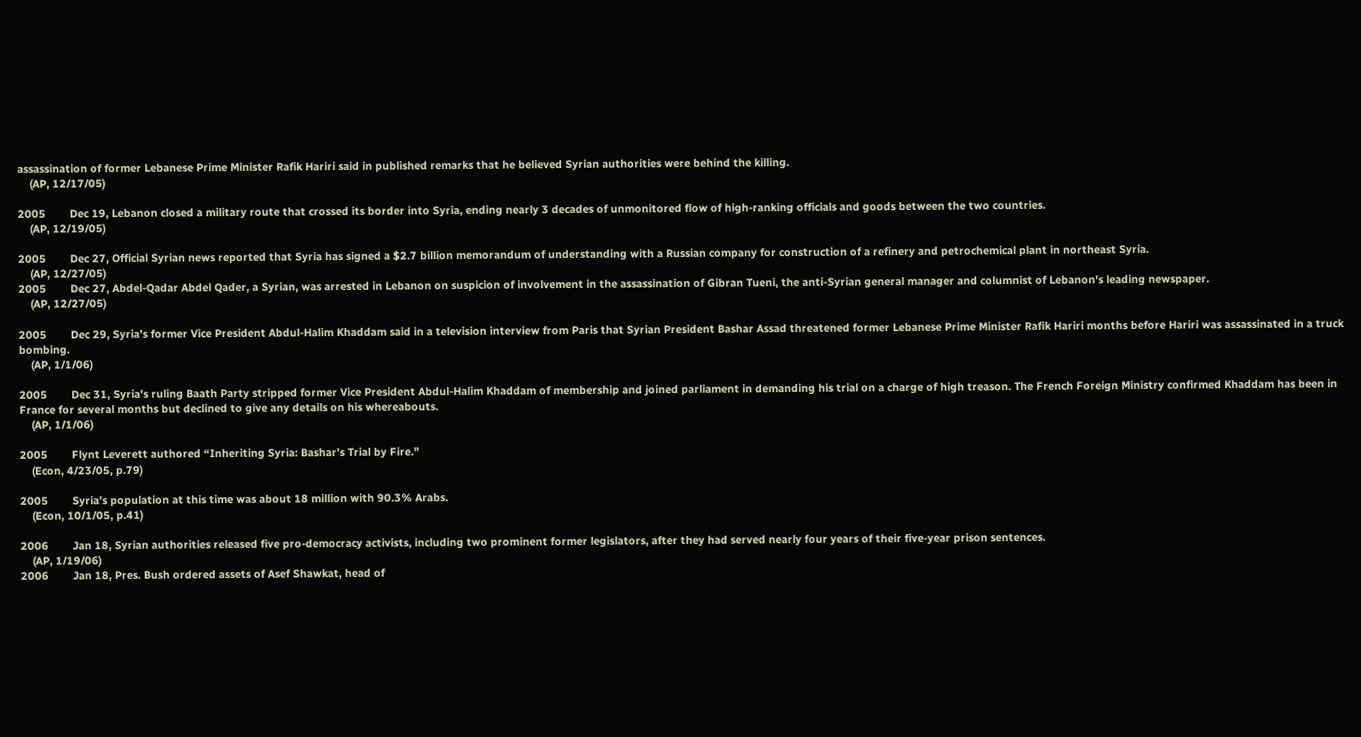assassination of former Lebanese Prime Minister Rafik Hariri said in published remarks that he believed Syrian authorities were behind the killing.
    (AP, 12/17/05)

2005        Dec 19, Lebanon closed a military route that crossed its border into Syria, ending nearly 3 decades of unmonitored flow of high-ranking officials and goods between the two countries.
    (AP, 12/19/05)

2005        Dec 27, Official Syrian news reported that Syria has signed a $2.7 billion memorandum of understanding with a Russian company for construction of a refinery and petrochemical plant in northeast Syria.
    (AP, 12/27/05)
2005        Dec 27, Abdel-Qadar Abdel Qader, a Syrian, was arrested in Lebanon on suspicion of involvement in the assassination of Gibran Tueni, the anti-Syrian general manager and columnist of Lebanon's leading newspaper.
    (AP, 12/27/05)

2005        Dec 29, Syria’s former Vice President Abdul-Halim Khaddam said in a television interview from Paris that Syrian President Bashar Assad threatened former Lebanese Prime Minister Rafik Hariri months before Hariri was assassinated in a truck bombing.
    (AP, 1/1/06)

2005        Dec 31, Syria's ruling Baath Party stripped former Vice President Abdul-Halim Khaddam of membership and joined parliament in demanding his trial on a charge of high treason. The French Foreign Ministry confirmed Khaddam has been in France for several months but declined to give any details on his whereabouts.
    (AP, 1/1/06)

2005        Flynt Leverett authored “Inheriting Syria: Bashar’s Trial by Fire."
    (Econ, 4/23/05, p.79)

2005        Syria’s population at this time was about 18 million with 90.3% Arabs.
    (Econ, 10/1/05, p.41)

2006        Jan 18, Syrian authorities released five pro-democracy activists, including two prominent former legislators, after they had served nearly four years of their five-year prison sentences.
    (AP, 1/19/06)
2006        Jan 18, Pres. Bush ordered assets of Asef Shawkat, head of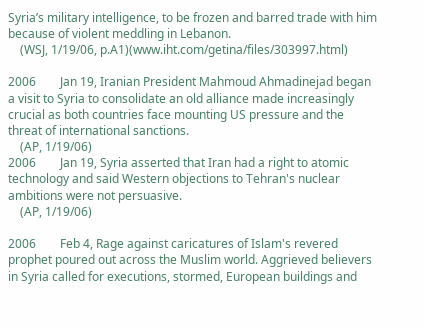Syria’s military intelligence, to be frozen and barred trade with him because of violent meddling in Lebanon.
    (WSJ, 1/19/06, p.A1)(www.iht.com/getina/files/303997.html)

2006        Jan 19, Iranian President Mahmoud Ahmadinejad began a visit to Syria to consolidate an old alliance made increasingly crucial as both countries face mounting US pressure and the threat of international sanctions.
    (AP, 1/19/06)
2006        Jan 19, Syria asserted that Iran had a right to atomic technology and said Western objections to Tehran's nuclear ambitions were not persuasive.
    (AP, 1/19/06)

2006        Feb 4, Rage against caricatures of Islam's revered prophet poured out across the Muslim world. Aggrieved believers in Syria called for executions, stormed, European buildings and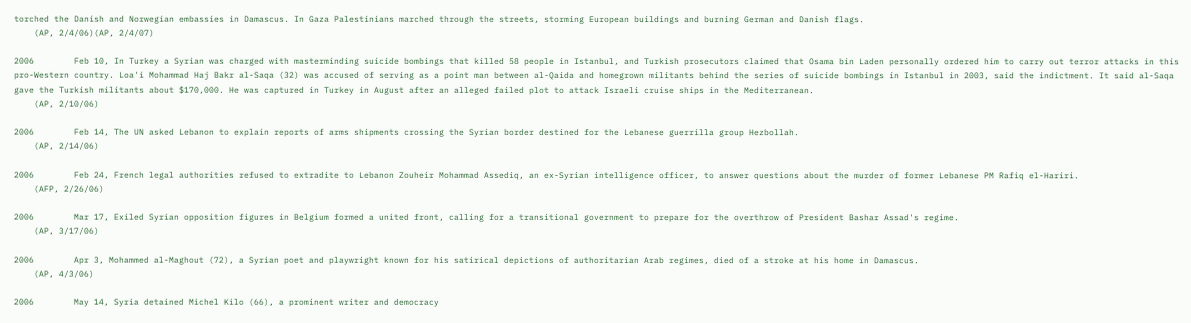torched the Danish and Norwegian embassies in Damascus. In Gaza Palestinians marched through the streets, storming European buildings and burning German and Danish flags.
    (AP, 2/4/06)(AP, 2/4/07)

2006        Feb 10, In Turkey a Syrian was charged with masterminding suicide bombings that killed 58 people in Istanbul, and Turkish prosecutors claimed that Osama bin Laden personally ordered him to carry out terror attacks in this pro-Western country. Loa'i Mohammad Haj Bakr al-Saqa (32) was accused of serving as a point man between al-Qaida and homegrown militants behind the series of suicide bombings in Istanbul in 2003, said the indictment. It said al-Saqa gave the Turkish militants about $170,000. He was captured in Turkey in August after an alleged failed plot to attack Israeli cruise ships in the Mediterranean.
    (AP, 2/10/06)

2006        Feb 14, The UN asked Lebanon to explain reports of arms shipments crossing the Syrian border destined for the Lebanese guerrilla group Hezbollah.
    (AP, 2/14/06)

2006        Feb 24, French legal authorities refused to extradite to Lebanon Zouheir Mohammad Assediq, an ex-Syrian intelligence officer, to answer questions about the murder of former Lebanese PM Rafiq el-Hariri.
    (AFP, 2/26/06)

2006        Mar 17, Exiled Syrian opposition figures in Belgium formed a united front, calling for a transitional government to prepare for the overthrow of President Bashar Assad's regime.
    (AP, 3/17/06)

2006        Apr 3, Mohammed al-Maghout (72), a Syrian poet and playwright known for his satirical depictions of authoritarian Arab regimes, died of a stroke at his home in Damascus.
    (AP, 4/3/06)

2006        May 14, Syria detained Michel Kilo (66), a prominent writer and democracy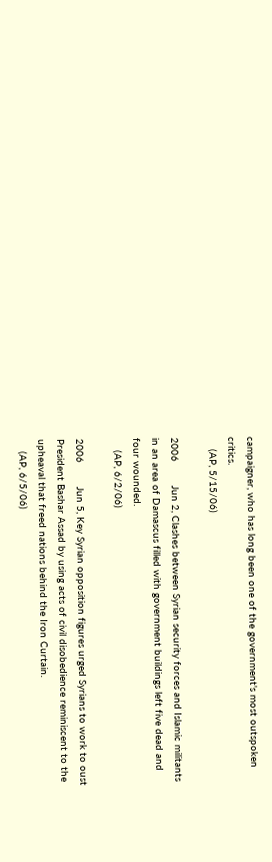campaigner, who has long been one of the government's most outspoken critics.
    (AP, 5/15/06)

2006        Jun 2, Clashes between Syrian security forces and Islamic militants in an area of Damascus filled with government buildings left five dead and four wounded.
    (AP, 6/2/06)

2006        Jun 5, Key Syrian opposition figures urged Syrians to work to oust President Bashar Assad by using acts of civil disobedience reminiscent to the upheaval that freed nations behind the Iron Curtain.
    (AP, 6/5/06)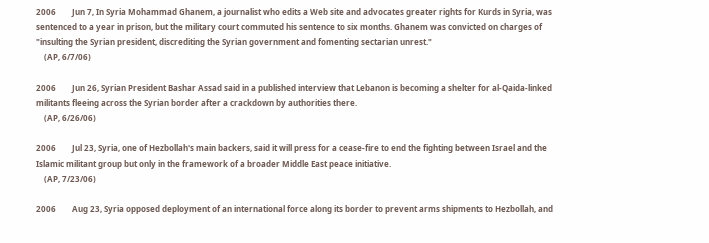2006        Jun 7, In Syria Mohammad Ghanem, a journalist who edits a Web site and advocates greater rights for Kurds in Syria, was sentenced to a year in prison, but the military court commuted his sentence to six months. Ghanem was convicted on charges of "insulting the Syrian president, discrediting the Syrian government and fomenting sectarian unrest."
    (AP, 6/7/06)

2006        Jun 26, Syrian President Bashar Assad said in a published interview that Lebanon is becoming a shelter for al-Qaida-linked militants fleeing across the Syrian border after a crackdown by authorities there.
    (AP, 6/26/06)

2006        Jul 23, Syria, one of Hezbollah's main backers, said it will press for a cease-fire to end the fighting between Israel and the Islamic militant group but only in the framework of a broader Middle East peace initiative.
    (AP, 7/23/06)

2006        Aug 23, Syria opposed deployment of an international force along its border to prevent arms shipments to Hezbollah, and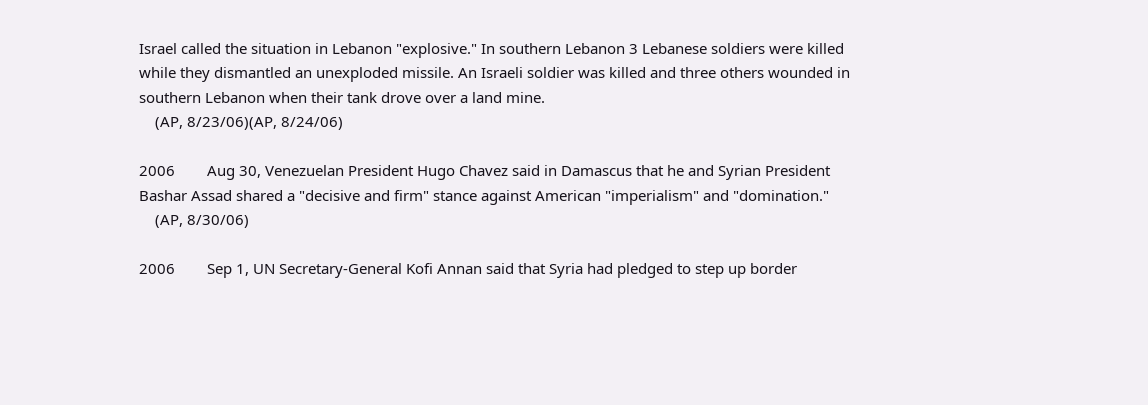Israel called the situation in Lebanon "explosive." In southern Lebanon 3 Lebanese soldiers were killed while they dismantled an unexploded missile. An Israeli soldier was killed and three others wounded in southern Lebanon when their tank drove over a land mine.
    (AP, 8/23/06)(AP, 8/24/06)

2006        Aug 30, Venezuelan President Hugo Chavez said in Damascus that he and Syrian President Bashar Assad shared a "decisive and firm" stance against American "imperialism" and "domination."
    (AP, 8/30/06)

2006        Sep 1, UN Secretary-General Kofi Annan said that Syria had pledged to step up border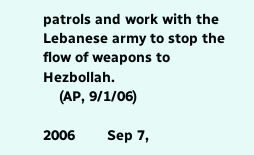patrols and work with the Lebanese army to stop the flow of weapons to Hezbollah.
    (AP, 9/1/06)

2006        Sep 7,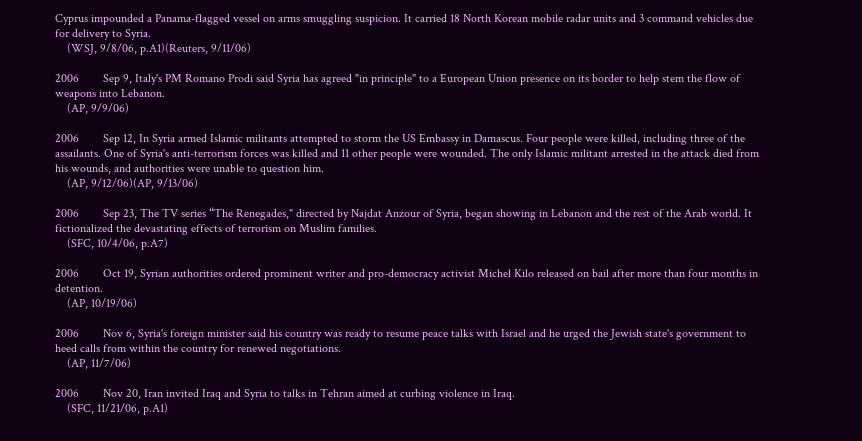Cyprus impounded a Panama-flagged vessel on arms smuggling suspicion. It carried 18 North Korean mobile radar units and 3 command vehicles due for delivery to Syria.
    (WSJ, 9/8/06, p.A1)(Reuters, 9/11/06)

2006        Sep 9, Italy's PM Romano Prodi said Syria has agreed "in principle" to a European Union presence on its border to help stem the flow of weapons into Lebanon.
    (AP, 9/9/06)

2006        Sep 12, In Syria armed Islamic militants attempted to storm the US Embassy in Damascus. Four people were killed, including three of the assailants. One of Syria's anti-terrorism forces was killed and 11 other people were wounded. The only Islamic militant arrested in the attack died from his wounds, and authorities were unable to question him.
    (AP, 9/12/06)(AP, 9/13/06)

2006        Sep 23, The TV series “The Renegades," directed by Najdat Anzour of Syria, began showing in Lebanon and the rest of the Arab world. It fictionalized the devastating effects of terrorism on Muslim families.
    (SFC, 10/4/06, p.A7)

2006        Oct 19, Syrian authorities ordered prominent writer and pro-democracy activist Michel Kilo released on bail after more than four months in detention.
    (AP, 10/19/06)

2006        Nov 6, Syria's foreign minister said his country was ready to resume peace talks with Israel and he urged the Jewish state's government to heed calls from within the country for renewed negotiations.
    (AP, 11/7/06)

2006        Nov 20, Iran invited Iraq and Syria to talks in Tehran aimed at curbing violence in Iraq.
    (SFC, 11/21/06, p.A1)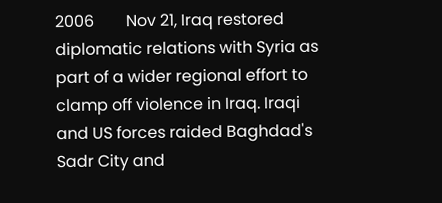2006        Nov 21, Iraq restored diplomatic relations with Syria as part of a wider regional effort to clamp off violence in Iraq. Iraqi and US forces raided Baghdad's Sadr City and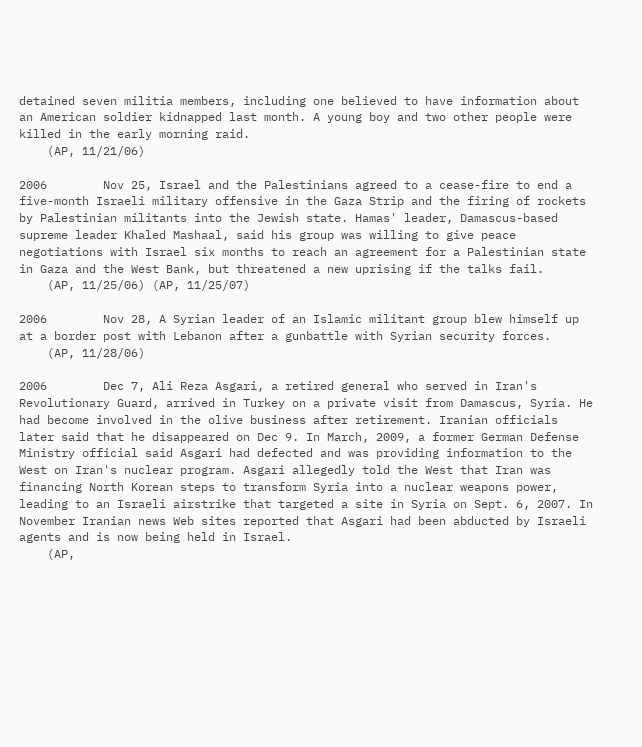detained seven militia members, including one believed to have information about an American soldier kidnapped last month. A young boy and two other people were killed in the early morning raid.
    (AP, 11/21/06)

2006        Nov 25, Israel and the Palestinians agreed to a cease-fire to end a five-month Israeli military offensive in the Gaza Strip and the firing of rockets by Palestinian militants into the Jewish state. Hamas' leader, Damascus-based supreme leader Khaled Mashaal, said his group was willing to give peace negotiations with Israel six months to reach an agreement for a Palestinian state in Gaza and the West Bank, but threatened a new uprising if the talks fail.
    (AP, 11/25/06) (AP, 11/25/07)

2006        Nov 28, A Syrian leader of an Islamic militant group blew himself up at a border post with Lebanon after a gunbattle with Syrian security forces.
    (AP, 11/28/06)

2006        Dec 7, Ali Reza Asgari, a retired general who served in Iran's Revolutionary Guard, arrived in Turkey on a private visit from Damascus, Syria. He had become involved in the olive business after retirement. Iranian officials later said that he disappeared on Dec 9. In March, 2009, a former German Defense Ministry official said Asgari had defected and was providing information to the West on Iran's nuclear program. Asgari allegedly told the West that Iran was financing North Korean steps to transform Syria into a nuclear weapons power, leading to an Israeli airstrike that targeted a site in Syria on Sept. 6, 2007. In November Iranian news Web sites reported that Asgari had been abducted by Israeli agents and is now being held in Israel.
    (AP,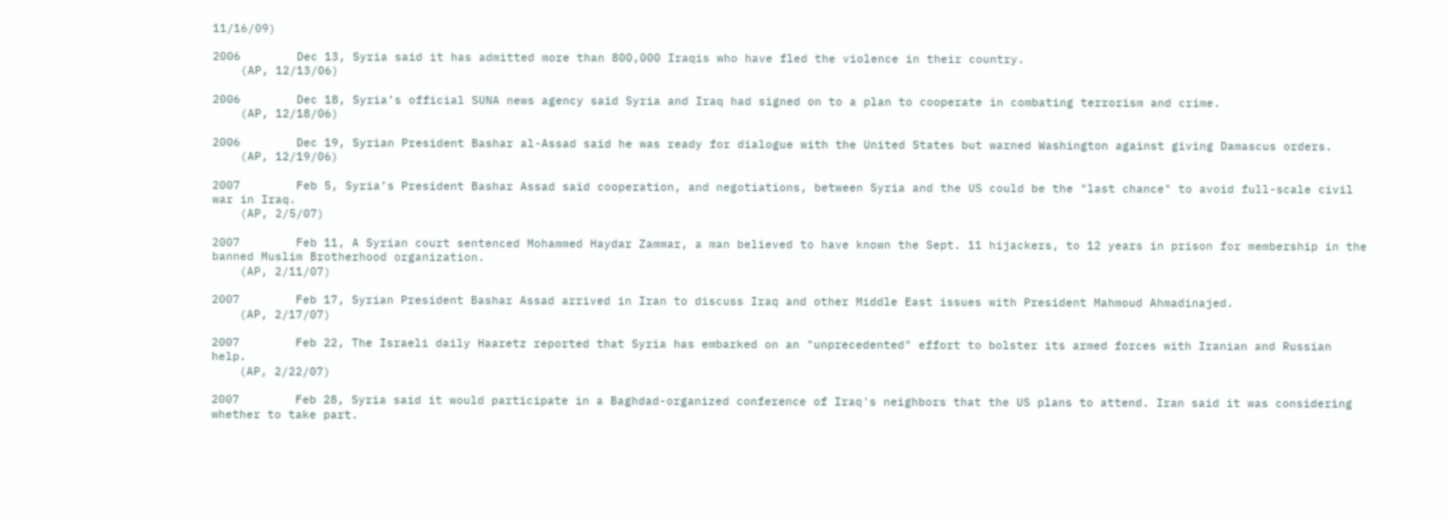11/16/09)

2006        Dec 13, Syria said it has admitted more than 800,000 Iraqis who have fled the violence in their country.
    (AP, 12/13/06)

2006        Dec 18, Syria’s official SUNA news agency said Syria and Iraq had signed on to a plan to cooperate in combating terrorism and crime.
    (AP, 12/18/06)

2006        Dec 19, Syrian President Bashar al-Assad said he was ready for dialogue with the United States but warned Washington against giving Damascus orders.
    (AP, 12/19/06)

2007        Feb 5, Syria’s President Bashar Assad said cooperation, and negotiations, between Syria and the US could be the "last chance" to avoid full-scale civil war in Iraq.
    (AP, 2/5/07)

2007        Feb 11, A Syrian court sentenced Mohammed Haydar Zammar, a man believed to have known the Sept. 11 hijackers, to 12 years in prison for membership in the banned Muslim Brotherhood organization.
    (AP, 2/11/07)

2007        Feb 17, Syrian President Bashar Assad arrived in Iran to discuss Iraq and other Middle East issues with President Mahmoud Ahmadinajed.
    (AP, 2/17/07)

2007        Feb 22, The Israeli daily Haaretz reported that Syria has embarked on an "unprecedented" effort to bolster its armed forces with Iranian and Russian help.
    (AP, 2/22/07)

2007        Feb 28, Syria said it would participate in a Baghdad-organized conference of Iraq's neighbors that the US plans to attend. Iran said it was considering whether to take part.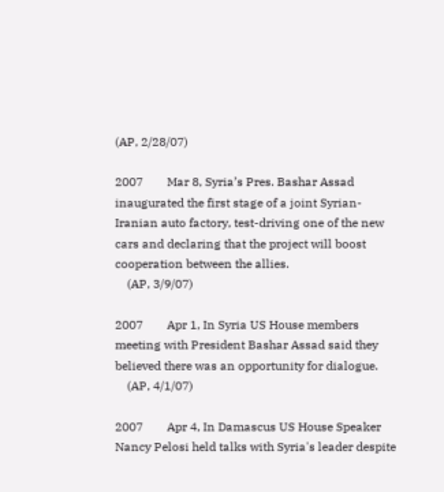(AP, 2/28/07)

2007        Mar 8, Syria’s Pres. Bashar Assad inaugurated the first stage of a joint Syrian-Iranian auto factory, test-driving one of the new cars and declaring that the project will boost cooperation between the allies.
    (AP, 3/9/07)

2007        Apr 1, In Syria US House members meeting with President Bashar Assad said they believed there was an opportunity for dialogue.
    (AP, 4/1/07)

2007        Apr 4, In Damascus US House Speaker Nancy Pelosi held talks with Syria's leader despite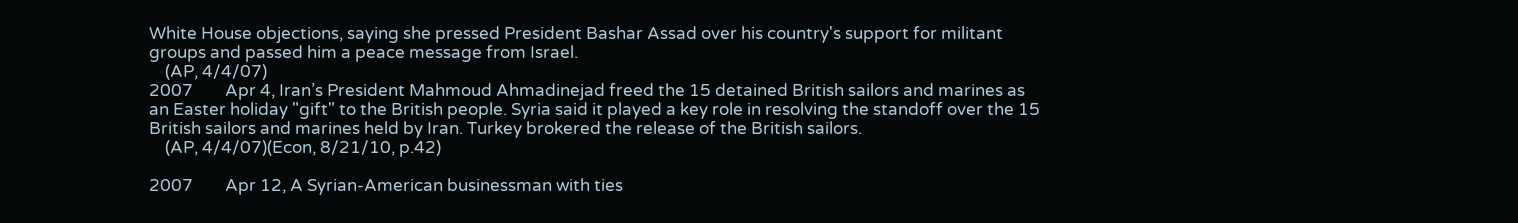White House objections, saying she pressed President Bashar Assad over his country's support for militant groups and passed him a peace message from Israel.
    (AP, 4/4/07)
2007        Apr 4, Iran’s President Mahmoud Ahmadinejad freed the 15 detained British sailors and marines as an Easter holiday "gift" to the British people. Syria said it played a key role in resolving the standoff over the 15 British sailors and marines held by Iran. Turkey brokered the release of the British sailors.
    (AP, 4/4/07)(Econ, 8/21/10, p.42)

2007        Apr 12, A Syrian-American businessman with ties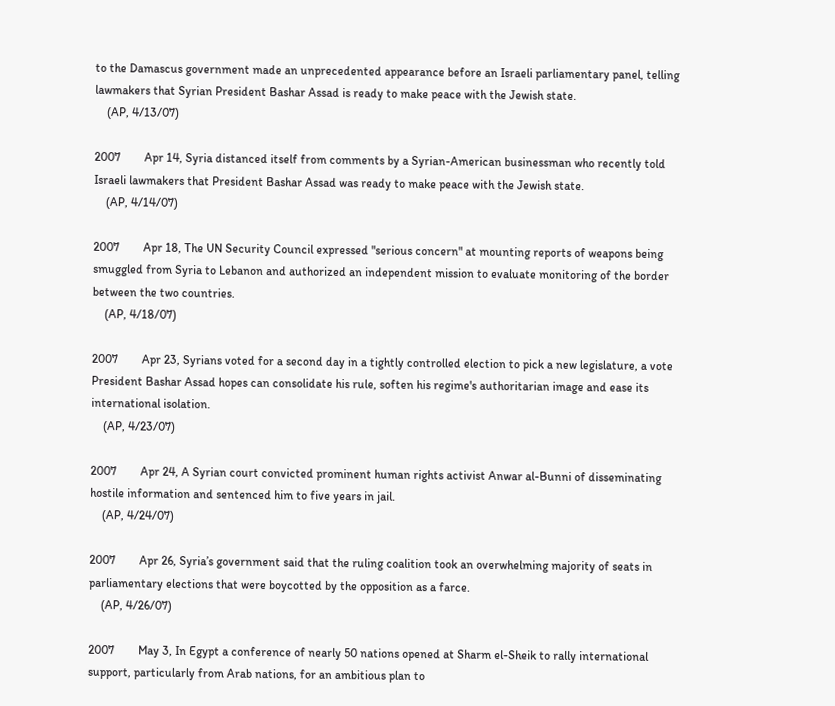to the Damascus government made an unprecedented appearance before an Israeli parliamentary panel, telling lawmakers that Syrian President Bashar Assad is ready to make peace with the Jewish state.
    (AP, 4/13/07)

2007        Apr 14, Syria distanced itself from comments by a Syrian-American businessman who recently told Israeli lawmakers that President Bashar Assad was ready to make peace with the Jewish state.
    (AP, 4/14/07)

2007        Apr 18, The UN Security Council expressed "serious concern" at mounting reports of weapons being smuggled from Syria to Lebanon and authorized an independent mission to evaluate monitoring of the border between the two countries.
    (AP, 4/18/07)

2007        Apr 23, Syrians voted for a second day in a tightly controlled election to pick a new legislature, a vote President Bashar Assad hopes can consolidate his rule, soften his regime's authoritarian image and ease its international isolation.
    (AP, 4/23/07)

2007        Apr 24, A Syrian court convicted prominent human rights activist Anwar al-Bunni of disseminating hostile information and sentenced him to five years in jail.
    (AP, 4/24/07)

2007        Apr 26, Syria’s government said that the ruling coalition took an overwhelming majority of seats in parliamentary elections that were boycotted by the opposition as a farce.
    (AP, 4/26/07)

2007        May 3, In Egypt a conference of nearly 50 nations opened at Sharm el-Sheik to rally international support, particularly from Arab nations, for an ambitious plan to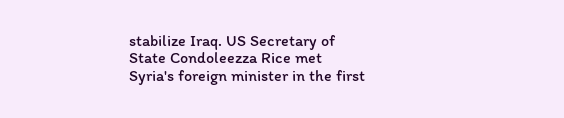stabilize Iraq. US Secretary of State Condoleezza Rice met Syria's foreign minister in the first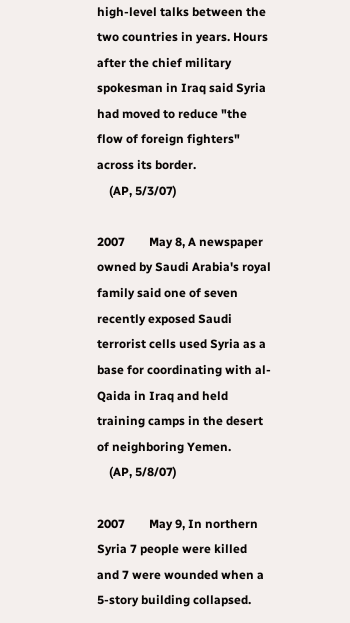high-level talks between the two countries in years. Hours after the chief military spokesman in Iraq said Syria had moved to reduce "the flow of foreign fighters" across its border.
    (AP, 5/3/07)

2007        May 8, A newspaper owned by Saudi Arabia's royal family said one of seven recently exposed Saudi terrorist cells used Syria as a base for coordinating with al-Qaida in Iraq and held training camps in the desert of neighboring Yemen.
    (AP, 5/8/07)

2007        May 9, In northern Syria 7 people were killed and 7 were wounded when a 5-story building collapsed.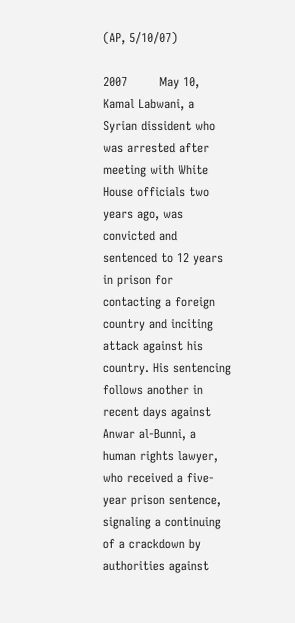(AP, 5/10/07)

2007        May 10, Kamal Labwani, a Syrian dissident who was arrested after meeting with White House officials two years ago, was convicted and sentenced to 12 years in prison for contacting a foreign country and inciting attack against his country. His sentencing follows another in recent days against Anwar al-Bunni, a human rights lawyer, who received a five-year prison sentence, signaling a continuing of a crackdown by authorities against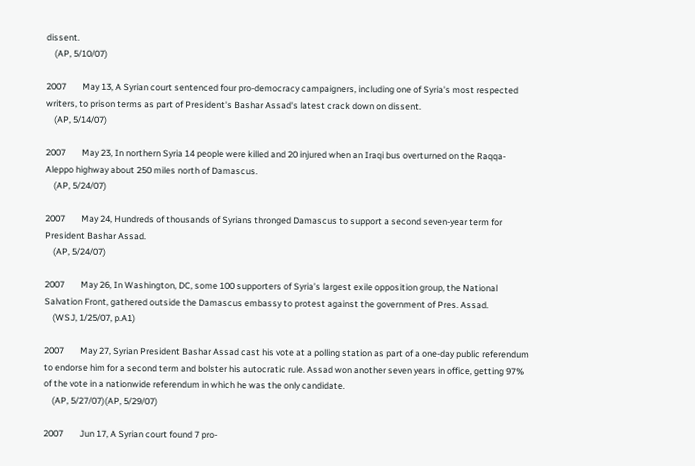dissent.
    (AP, 5/10/07)

2007        May 13, A Syrian court sentenced four pro-democracy campaigners, including one of Syria's most respected writers, to prison terms as part of President's Bashar Assad's latest crack down on dissent.
    (AP, 5/14/07)

2007        May 23, In northern Syria 14 people were killed and 20 injured when an Iraqi bus overturned on the Raqqa-Aleppo highway about 250 miles north of Damascus.
    (AP, 5/24/07)

2007        May 24, Hundreds of thousands of Syrians thronged Damascus to support a second seven-year term for President Bashar Assad.
    (AP, 5/24/07)

2007        May 26, In Washington, DC, some 100 supporters of Syria’s largest exile opposition group, the National Salvation Front, gathered outside the Damascus embassy to protest against the government of Pres. Assad.
    (WSJ, 1/25/07, p.A1)

2007        May 27, Syrian President Bashar Assad cast his vote at a polling station as part of a one-day public referendum to endorse him for a second term and bolster his autocratic rule. Assad won another seven years in office, getting 97% of the vote in a nationwide referendum in which he was the only candidate.
    (AP, 5/27/07)(AP, 5/29/07)

2007        Jun 17, A Syrian court found 7 pro-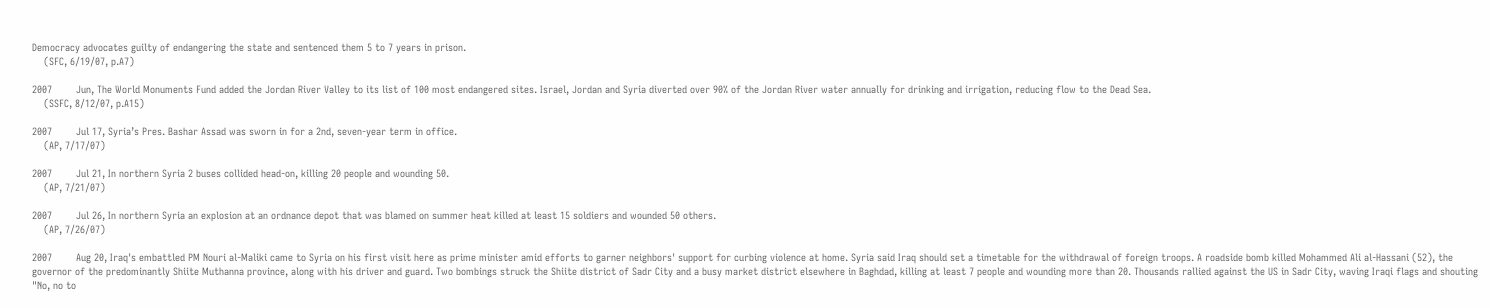Democracy advocates guilty of endangering the state and sentenced them 5 to 7 years in prison.
    (SFC, 6/19/07, p.A7)

2007        Jun, The World Monuments Fund added the Jordan River Valley to its list of 100 most endangered sites. Israel, Jordan and Syria diverted over 90% of the Jordan River water annually for drinking and irrigation, reducing flow to the Dead Sea.
    (SSFC, 8/12/07, p.A15)

2007        Jul 17, Syria’s Pres. Bashar Assad was sworn in for a 2nd, seven-year term in office.
    (AP, 7/17/07)

2007        Jul 21, In northern Syria 2 buses collided head-on, killing 20 people and wounding 50.
    (AP, 7/21/07)

2007        Jul 26, In northern Syria an explosion at an ordnance depot that was blamed on summer heat killed at least 15 soldiers and wounded 50 others.
    (AP, 7/26/07)

2007        Aug 20, Iraq's embattled PM Nouri al-Maliki came to Syria on his first visit here as prime minister amid efforts to garner neighbors' support for curbing violence at home. Syria said Iraq should set a timetable for the withdrawal of foreign troops. A roadside bomb killed Mohammed Ali al-Hassani (52), the governor of the predominantly Shiite Muthanna province, along with his driver and guard. Two bombings struck the Shiite district of Sadr City and a busy market district elsewhere in Baghdad, killing at least 7 people and wounding more than 20. Thousands rallied against the US in Sadr City, waving Iraqi flags and shouting "No, no to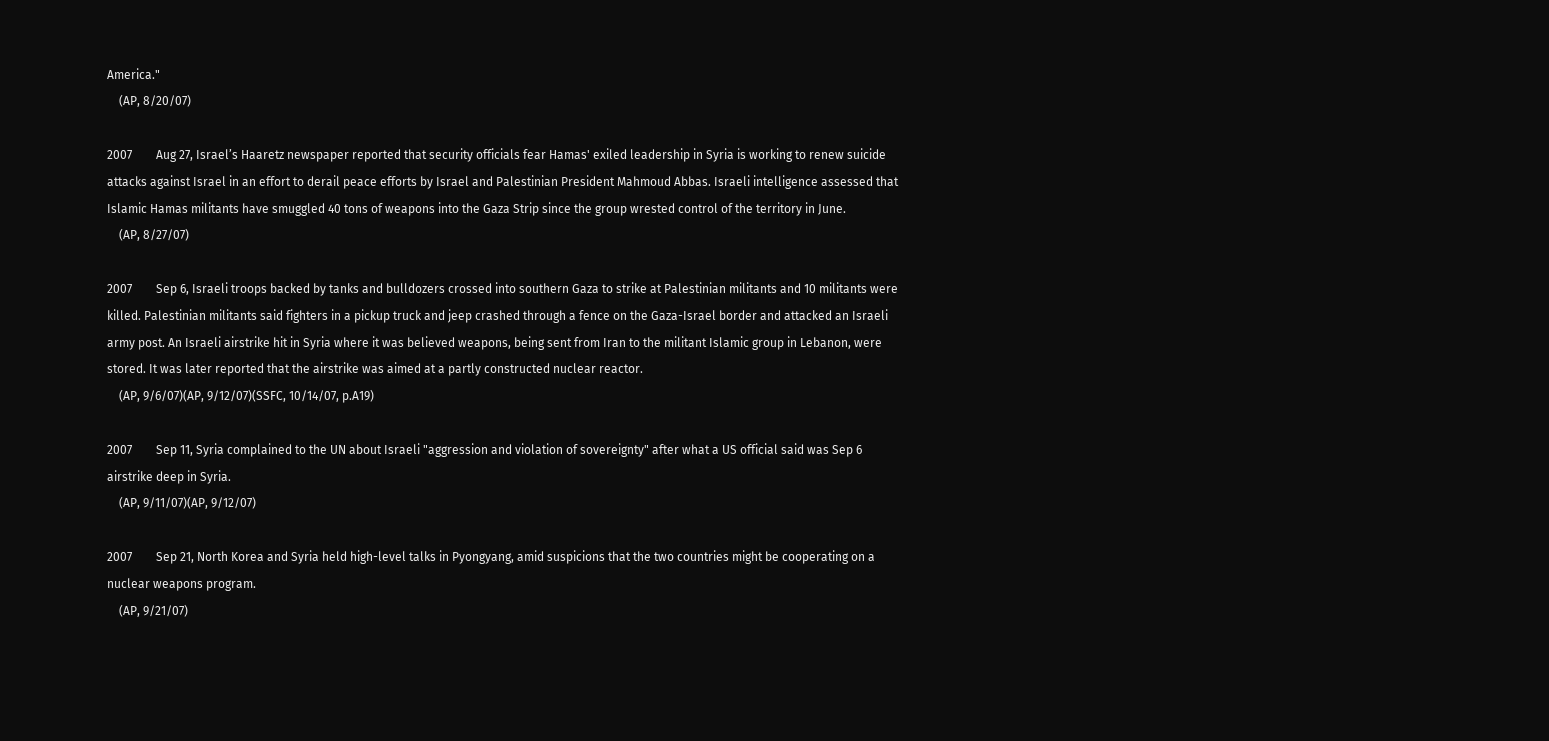America."
    (AP, 8/20/07)

2007        Aug 27, Israel’s Haaretz newspaper reported that security officials fear Hamas' exiled leadership in Syria is working to renew suicide attacks against Israel in an effort to derail peace efforts by Israel and Palestinian President Mahmoud Abbas. Israeli intelligence assessed that Islamic Hamas militants have smuggled 40 tons of weapons into the Gaza Strip since the group wrested control of the territory in June.
    (AP, 8/27/07)

2007        Sep 6, Israeli troops backed by tanks and bulldozers crossed into southern Gaza to strike at Palestinian militants and 10 militants were killed. Palestinian militants said fighters in a pickup truck and jeep crashed through a fence on the Gaza-Israel border and attacked an Israeli army post. An Israeli airstrike hit in Syria where it was believed weapons, being sent from Iran to the militant Islamic group in Lebanon, were stored. It was later reported that the airstrike was aimed at a partly constructed nuclear reactor.
    (AP, 9/6/07)(AP, 9/12/07)(SSFC, 10/14/07, p.A19)

2007        Sep 11, Syria complained to the UN about Israeli "aggression and violation of sovereignty" after what a US official said was Sep 6 airstrike deep in Syria.
    (AP, 9/11/07)(AP, 9/12/07)

2007        Sep 21, North Korea and Syria held high-level talks in Pyongyang, amid suspicions that the two countries might be cooperating on a nuclear weapons program.
    (AP, 9/21/07)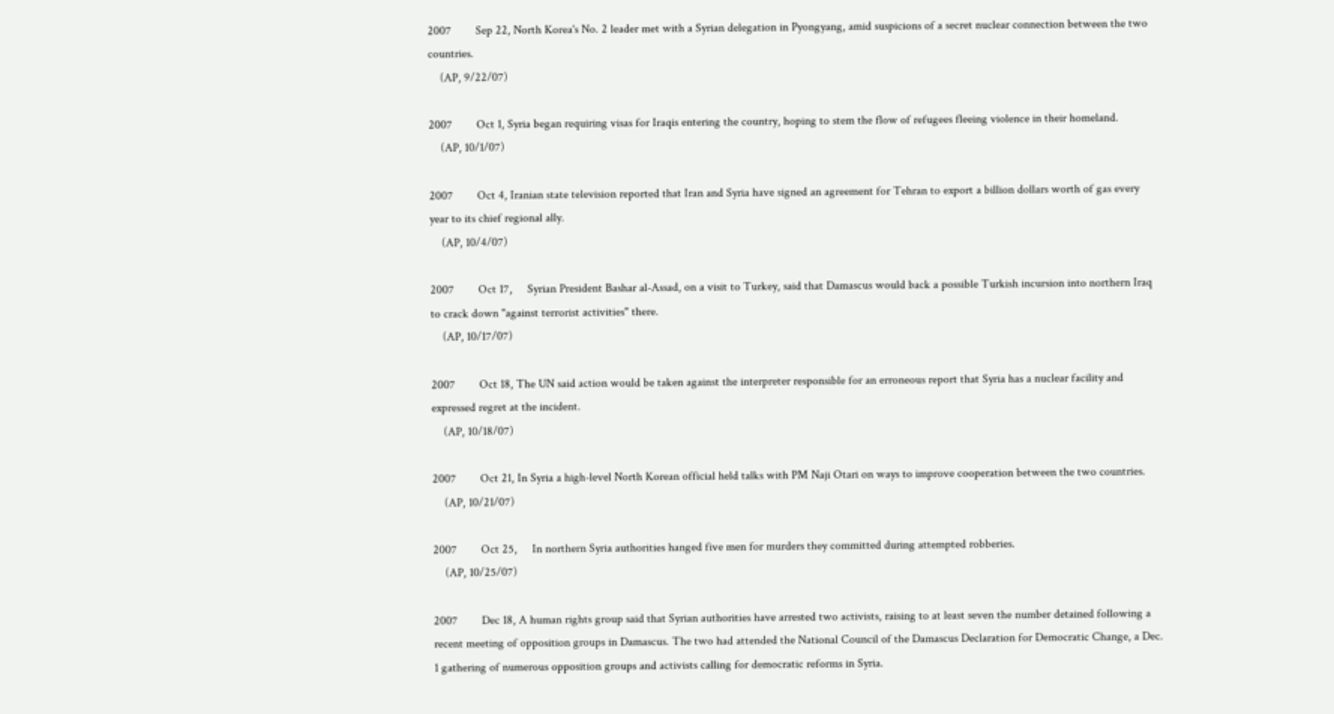2007        Sep 22, North Korea's No. 2 leader met with a Syrian delegation in Pyongyang, amid suspicions of a secret nuclear connection between the two countries.
    (AP, 9/22/07)

2007        Oct 1, Syria began requiring visas for Iraqis entering the country, hoping to stem the flow of refugees fleeing violence in their homeland.
    (AP, 10/1/07)

2007        Oct 4, Iranian state television reported that Iran and Syria have signed an agreement for Tehran to export a billion dollars worth of gas every year to its chief regional ally.
    (AP, 10/4/07)

2007        Oct 17,     Syrian President Bashar al-Assad, on a visit to Turkey, said that Damascus would back a possible Turkish incursion into northern Iraq to crack down "against terrorist activities" there.
    (AP, 10/17/07)

2007        Oct 18, The UN said action would be taken against the interpreter responsible for an erroneous report that Syria has a nuclear facility and expressed regret at the incident.
    (AP, 10/18/07)

2007        Oct 21, In Syria a high-level North Korean official held talks with PM Naji Otari on ways to improve cooperation between the two countries.
    (AP, 10/21/07)

2007        Oct 25,     In northern Syria authorities hanged five men for murders they committed during attempted robberies.
    (AP, 10/25/07)

2007        Dec 18, A human rights group said that Syrian authorities have arrested two activists, raising to at least seven the number detained following a recent meeting of opposition groups in Damascus. The two had attended the National Council of the Damascus Declaration for Democratic Change, a Dec. 1 gathering of numerous opposition groups and activists calling for democratic reforms in Syria.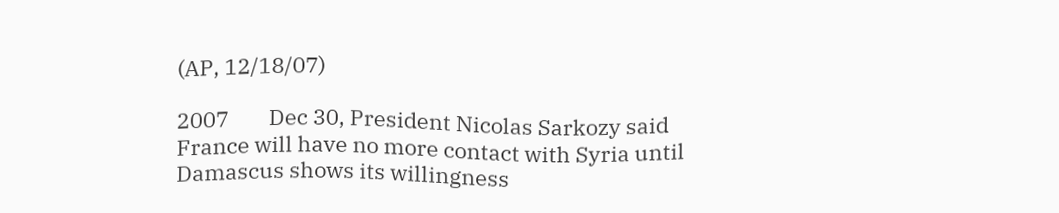(AP, 12/18/07)

2007        Dec 30, President Nicolas Sarkozy said France will have no more contact with Syria until Damascus shows its willingness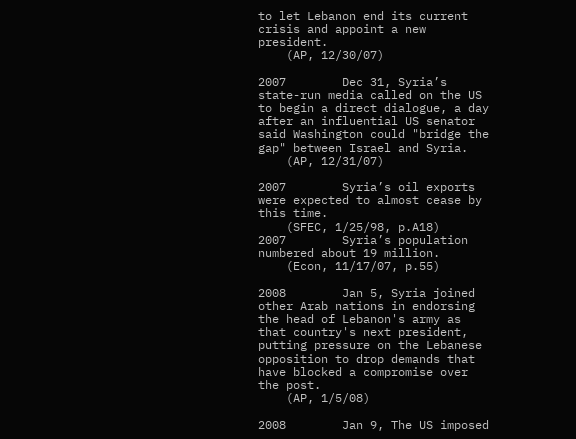to let Lebanon end its current crisis and appoint a new president.
    (AP, 12/30/07)

2007        Dec 31, Syria’s state-run media called on the US to begin a direct dialogue, a day after an influential US senator said Washington could "bridge the gap" between Israel and Syria.
    (AP, 12/31/07)

2007        Syria’s oil exports were expected to almost cease by this time.
    (SFEC, 1/25/98, p.A18)
2007        Syria’s population numbered about 19 million.
    (Econ, 11/17/07, p.55)

2008        Jan 5, Syria joined other Arab nations in endorsing the head of Lebanon's army as that country's next president, putting pressure on the Lebanese opposition to drop demands that have blocked a compromise over the post.
    (AP, 1/5/08)

2008        Jan 9, The US imposed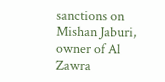sanctions on Mishan Jaburi, owner of Al Zawra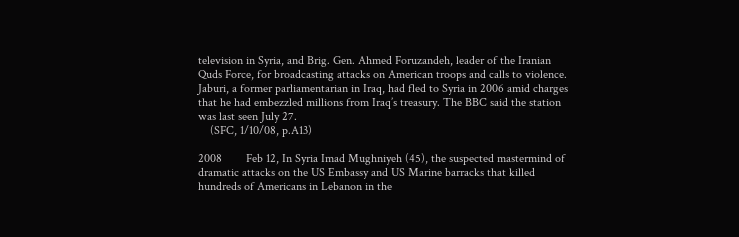television in Syria, and Brig. Gen. Ahmed Foruzandeh, leader of the Iranian Quds Force, for broadcasting attacks on American troops and calls to violence. Jaburi, a former parliamentarian in Iraq, had fled to Syria in 2006 amid charges that he had embezzled millions from Iraq’s treasury. The BBC said the station was last seen July 27.
    (SFC, 1/10/08, p.A13)

2008        Feb 12, In Syria Imad Mughniyeh (45), the suspected mastermind of dramatic attacks on the US Embassy and US Marine barracks that killed hundreds of Americans in Lebanon in the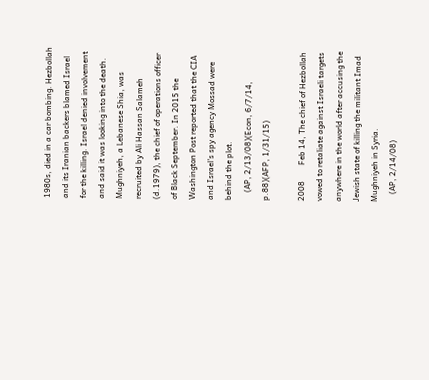1980s, died in a car bombing. Hezbollah and its Iranian backers blamed Israel for the killing. Israel denied involvement and said it was looking into the death. Mughniyeh, a Lebanese Shia, was recruited by Ali Hassan Salameh (d.1979), the chief of operations officer of Black September. In 2015 the Washington Post reported that the CIA and Israel's spy agency Mossad were behind the plot.
    (AP, 2/13/08)(Econ, 6/7/14, p.88)(AFP, 1/31/15)

2008        Feb 14, The chief of Hezbollah vowed to retaliate against Israeli targets anywhere in the world after accusing the Jewish state of killing the militant Imad Mughniyeh in Syria.
    (AP, 2/14/08)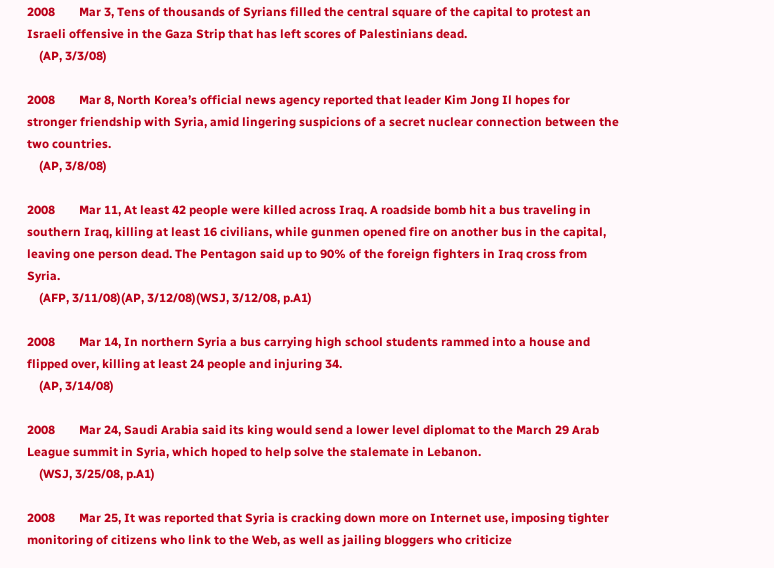2008        Mar 3, Tens of thousands of Syrians filled the central square of the capital to protest an Israeli offensive in the Gaza Strip that has left scores of Palestinians dead.
    (AP, 3/3/08)

2008        Mar 8, North Korea’s official news agency reported that leader Kim Jong Il hopes for stronger friendship with Syria, amid lingering suspicions of a secret nuclear connection between the two countries.
    (AP, 3/8/08)

2008        Mar 11, At least 42 people were killed across Iraq. A roadside bomb hit a bus traveling in southern Iraq, killing at least 16 civilians, while gunmen opened fire on another bus in the capital, leaving one person dead. The Pentagon said up to 90% of the foreign fighters in Iraq cross from Syria.
    (AFP, 3/11/08)(AP, 3/12/08)(WSJ, 3/12/08, p.A1)

2008        Mar 14, In northern Syria a bus carrying high school students rammed into a house and flipped over, killing at least 24 people and injuring 34.
    (AP, 3/14/08)

2008        Mar 24, Saudi Arabia said its king would send a lower level diplomat to the March 29 Arab League summit in Syria, which hoped to help solve the stalemate in Lebanon.
    (WSJ, 3/25/08, p.A1)

2008        Mar 25, It was reported that Syria is cracking down more on Internet use, imposing tighter monitoring of citizens who link to the Web, as well as jailing bloggers who criticize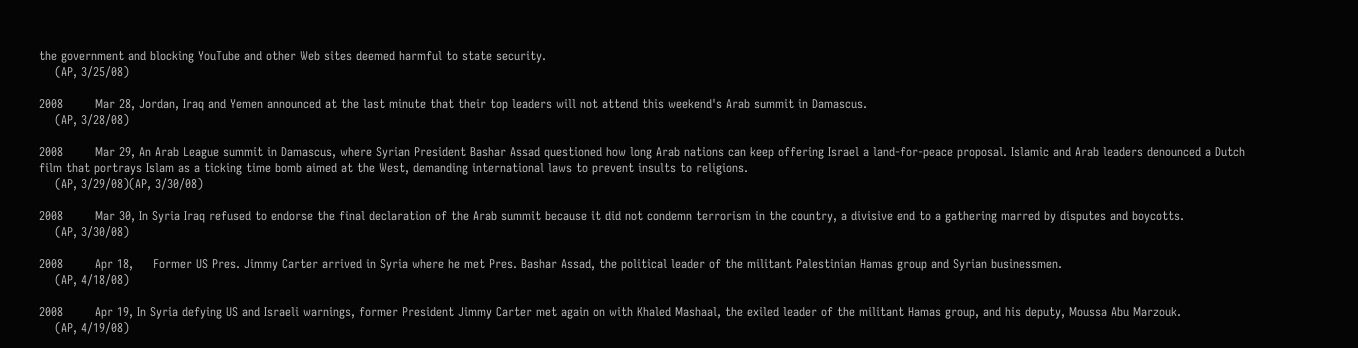the government and blocking YouTube and other Web sites deemed harmful to state security.
    (AP, 3/25/08)

2008        Mar 28, Jordan, Iraq and Yemen announced at the last minute that their top leaders will not attend this weekend's Arab summit in Damascus.
    (AP, 3/28/08)

2008        Mar 29, An Arab League summit in Damascus, where Syrian President Bashar Assad questioned how long Arab nations can keep offering Israel a land-for-peace proposal. Islamic and Arab leaders denounced a Dutch film that portrays Islam as a ticking time bomb aimed at the West, demanding international laws to prevent insults to religions.
    (AP, 3/29/08)(AP, 3/30/08)

2008        Mar 30, In Syria Iraq refused to endorse the final declaration of the Arab summit because it did not condemn terrorism in the country, a divisive end to a gathering marred by disputes and boycotts.
    (AP, 3/30/08)

2008        Apr 18,     Former US Pres. Jimmy Carter arrived in Syria where he met Pres. Bashar Assad, the political leader of the militant Palestinian Hamas group and Syrian businessmen.
    (AP, 4/18/08)

2008        Apr 19, In Syria defying US and Israeli warnings, former President Jimmy Carter met again on with Khaled Mashaal, the exiled leader of the militant Hamas group, and his deputy, Moussa Abu Marzouk.
    (AP, 4/19/08)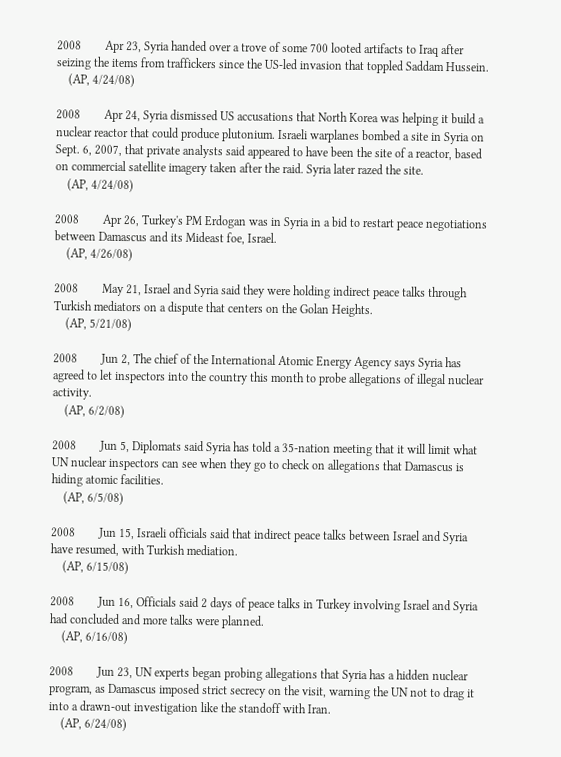2008        Apr 23, Syria handed over a trove of some 700 looted artifacts to Iraq after seizing the items from traffickers since the US-led invasion that toppled Saddam Hussein.
    (AP, 4/24/08)

2008        Apr 24, Syria dismissed US accusations that North Korea was helping it build a nuclear reactor that could produce plutonium. Israeli warplanes bombed a site in Syria on Sept. 6, 2007, that private analysts said appeared to have been the site of a reactor, based on commercial satellite imagery taken after the raid. Syria later razed the site.
    (AP, 4/24/08)

2008        Apr 26, Turkey's PM Erdogan was in Syria in a bid to restart peace negotiations between Damascus and its Mideast foe, Israel.
    (AP, 4/26/08)

2008        May 21, Israel and Syria said they were holding indirect peace talks through Turkish mediators on a dispute that centers on the Golan Heights.
    (AP, 5/21/08)

2008        Jun 2, The chief of the International Atomic Energy Agency says Syria has agreed to let inspectors into the country this month to probe allegations of illegal nuclear activity.
    (AP, 6/2/08)

2008        Jun 5, Diplomats said Syria has told a 35-nation meeting that it will limit what UN nuclear inspectors can see when they go to check on allegations that Damascus is hiding atomic facilities.
    (AP, 6/5/08)

2008        Jun 15, Israeli officials said that indirect peace talks between Israel and Syria have resumed, with Turkish mediation.
    (AP, 6/15/08)

2008        Jun 16, Officials said 2 days of peace talks in Turkey involving Israel and Syria had concluded and more talks were planned.
    (AP, 6/16/08)

2008        Jun 23, UN experts began probing allegations that Syria has a hidden nuclear program, as Damascus imposed strict secrecy on the visit, warning the UN not to drag it into a drawn-out investigation like the standoff with Iran.
    (AP, 6/24/08)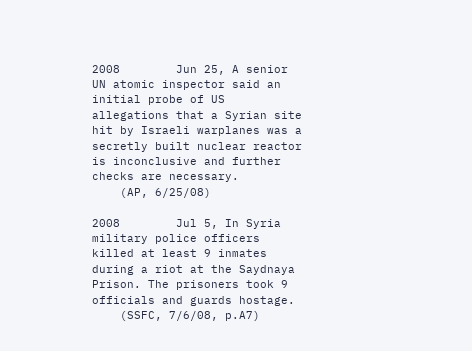2008        Jun 25, A senior UN atomic inspector said an initial probe of US allegations that a Syrian site hit by Israeli warplanes was a secretly built nuclear reactor is inconclusive and further checks are necessary.
    (AP, 6/25/08)

2008        Jul 5, In Syria military police officers killed at least 9 inmates during a riot at the Saydnaya Prison. The prisoners took 9 officials and guards hostage.
    (SSFC, 7/6/08, p.A7)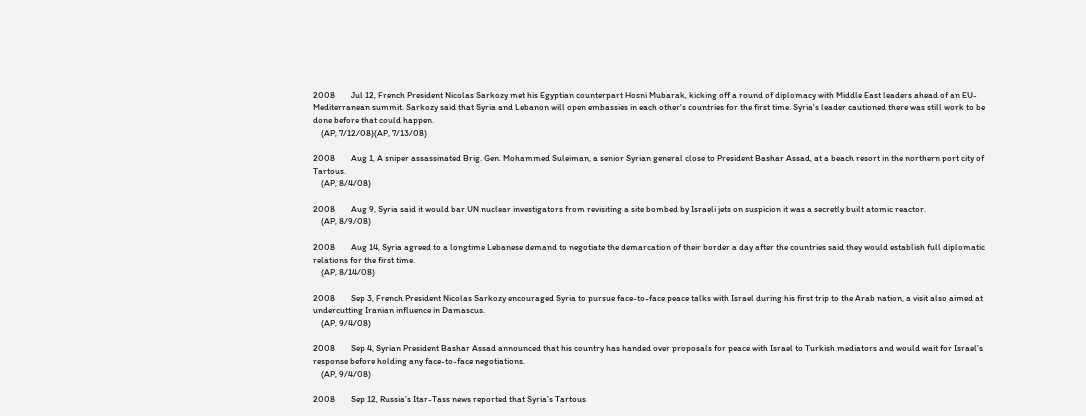2008        Jul 12, French President Nicolas Sarkozy met his Egyptian counterpart Hosni Mubarak, kicking off a round of diplomacy with Middle East leaders ahead of an EU-Mediterranean summit. Sarkozy said that Syria and Lebanon will open embassies in each other's countries for the first time. Syria's leader cautioned there was still work to be done before that could happen.
    (AP, 7/12/08)(AP, 7/13/08)

2008        Aug 1, A sniper assassinated Brig. Gen. Mohammed Suleiman, a senior Syrian general close to President Bashar Assad, at a beach resort in the northern port city of Tartous.
    (AP, 8/4/08)

2008        Aug 9, Syria said it would bar UN nuclear investigators from revisiting a site bombed by Israeli jets on suspicion it was a secretly built atomic reactor.
    (AP, 8/9/08)

2008        Aug 14, Syria agreed to a longtime Lebanese demand to negotiate the demarcation of their border a day after the countries said they would establish full diplomatic relations for the first time.
    (AP, 8/14/08)

2008        Sep 3, French President Nicolas Sarkozy encouraged Syria to pursue face-to-face peace talks with Israel during his first trip to the Arab nation, a visit also aimed at undercutting Iranian influence in Damascus.
    (AP, 9/4/08)

2008        Sep 4, Syrian President Bashar Assad announced that his country has handed over proposals for peace with Israel to Turkish mediators and would wait for Israel's response before holding any face-to-face negotiations.
    (AP, 9/4/08)

2008        Sep 12, Russia’s Itar-Tass news reported that Syria’s Tartous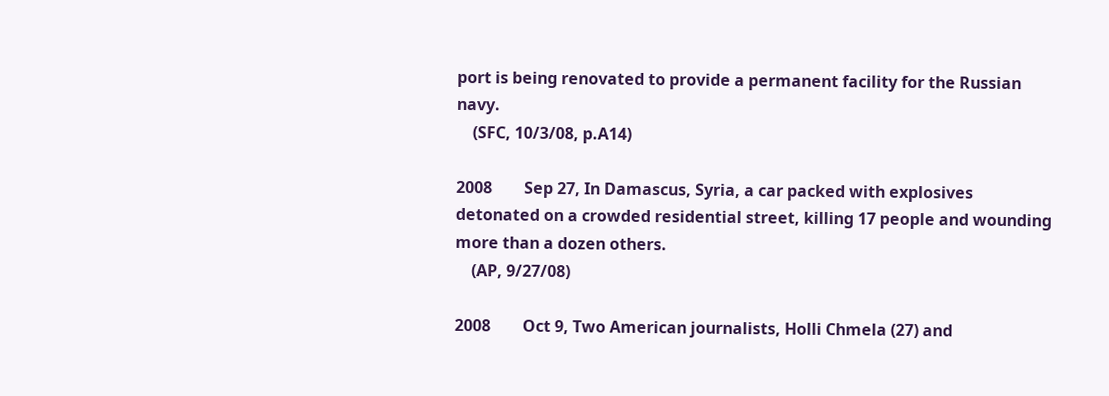port is being renovated to provide a permanent facility for the Russian navy.
    (SFC, 10/3/08, p.A14)

2008        Sep 27, In Damascus, Syria, a car packed with explosives detonated on a crowded residential street, killing 17 people and wounding more than a dozen others.
    (AP, 9/27/08)

2008        Oct 9, Two American journalists, Holli Chmela (27) and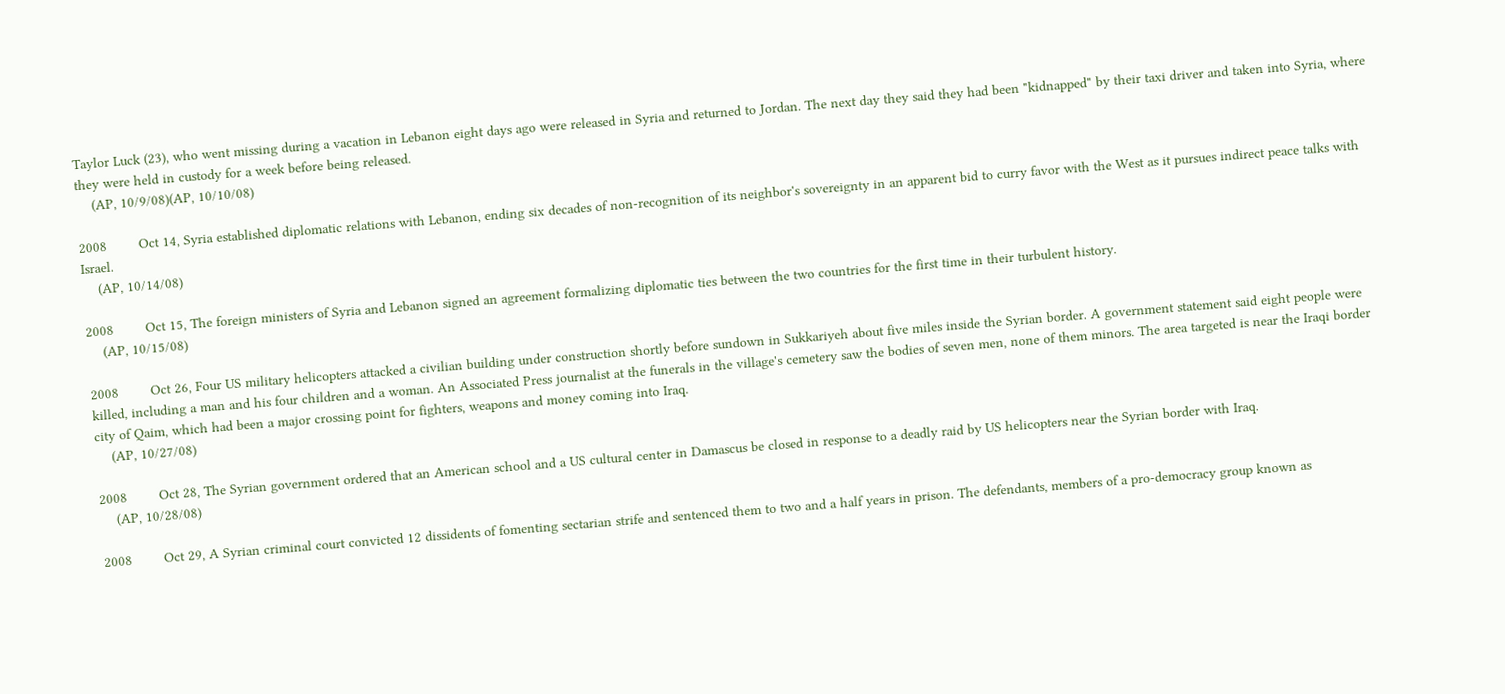Taylor Luck (23), who went missing during a vacation in Lebanon eight days ago were released in Syria and returned to Jordan. The next day they said they had been "kidnapped" by their taxi driver and taken into Syria, where they were held in custody for a week before being released.
    (AP, 10/9/08)(AP, 10/10/08)

2008        Oct 14, Syria established diplomatic relations with Lebanon, ending six decades of non-recognition of its neighbor's sovereignty in an apparent bid to curry favor with the West as it pursues indirect peace talks with Israel.
    (AP, 10/14/08)

2008        Oct 15, The foreign ministers of Syria and Lebanon signed an agreement formalizing diplomatic ties between the two countries for the first time in their turbulent history.
    (AP, 10/15/08)

2008        Oct 26, Four US military helicopters attacked a civilian building under construction shortly before sundown in Sukkariyeh about five miles inside the Syrian border. A government statement said eight people were killed, including a man and his four children and a woman. An Associated Press journalist at the funerals in the village's cemetery saw the bodies of seven men, none of them minors. The area targeted is near the Iraqi border city of Qaim, which had been a major crossing point for fighters, weapons and money coming into Iraq.
    (AP, 10/27/08)

2008        Oct 28, The Syrian government ordered that an American school and a US cultural center in Damascus be closed in response to a deadly raid by US helicopters near the Syrian border with Iraq.
    (AP, 10/28/08)

2008        Oct 29, A Syrian criminal court convicted 12 dissidents of fomenting sectarian strife and sentenced them to two and a half years in prison. The defendants, members of a pro-democracy group known as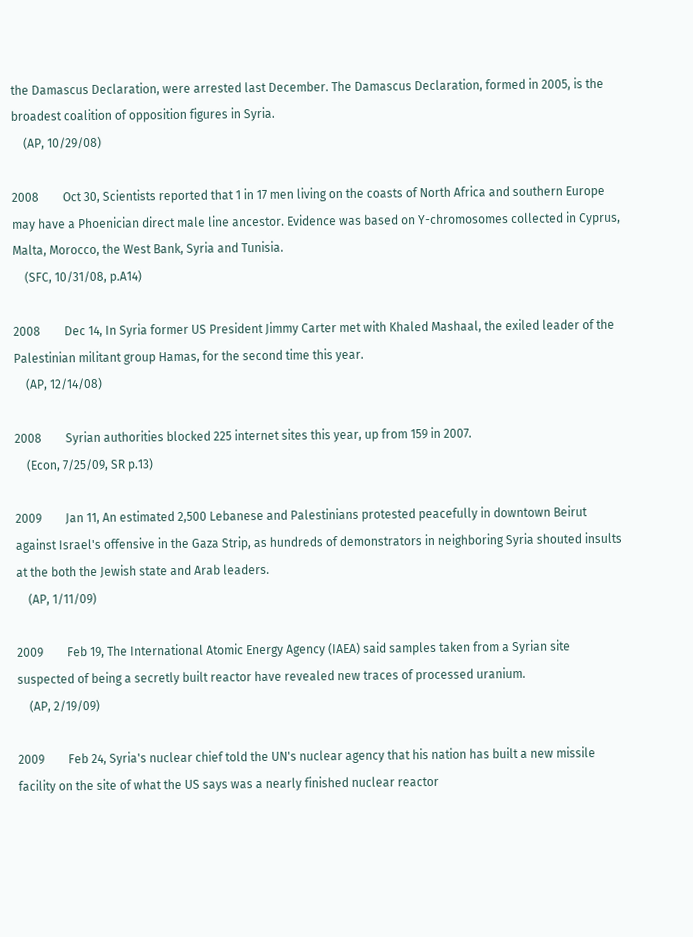the Damascus Declaration, were arrested last December. The Damascus Declaration, formed in 2005, is the broadest coalition of opposition figures in Syria.
    (AP, 10/29/08)

2008        Oct 30, Scientists reported that 1 in 17 men living on the coasts of North Africa and southern Europe may have a Phoenician direct male line ancestor. Evidence was based on Y-chromosomes collected in Cyprus, Malta, Morocco, the West Bank, Syria and Tunisia.
    (SFC, 10/31/08, p.A14)

2008        Dec 14, In Syria former US President Jimmy Carter met with Khaled Mashaal, the exiled leader of the Palestinian militant group Hamas, for the second time this year.
    (AP, 12/14/08)

2008        Syrian authorities blocked 225 internet sites this year, up from 159 in 2007.
    (Econ, 7/25/09, SR p.13)

2009        Jan 11, An estimated 2,500 Lebanese and Palestinians protested peacefully in downtown Beirut against Israel's offensive in the Gaza Strip, as hundreds of demonstrators in neighboring Syria shouted insults at the both the Jewish state and Arab leaders.
    (AP, 1/11/09)

2009        Feb 19, The International Atomic Energy Agency (IAEA) said samples taken from a Syrian site suspected of being a secretly built reactor have revealed new traces of processed uranium.
    (AP, 2/19/09)

2009        Feb 24, Syria's nuclear chief told the UN's nuclear agency that his nation has built a new missile facility on the site of what the US says was a nearly finished nuclear reactor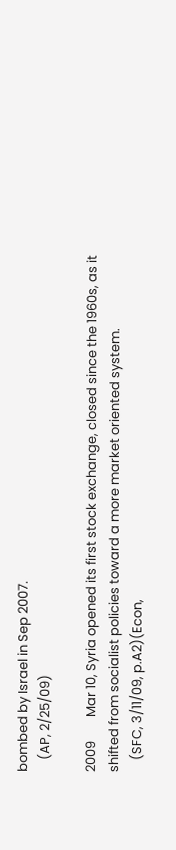bombed by Israel in Sep 2007.
    (AP, 2/25/09)

2009        Mar 10, Syria opened its first stock exchange, closed since the 1960s, as it shifted from socialist policies toward a more market oriented system.
    (SFC, 3/11/09, p.A2)(Econ,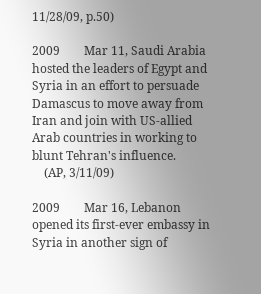11/28/09, p.50)

2009        Mar 11, Saudi Arabia hosted the leaders of Egypt and Syria in an effort to persuade Damascus to move away from Iran and join with US-allied Arab countries in working to blunt Tehran's influence.
    (AP, 3/11/09)

2009        Mar 16, Lebanon opened its first-ever embassy in Syria in another sign of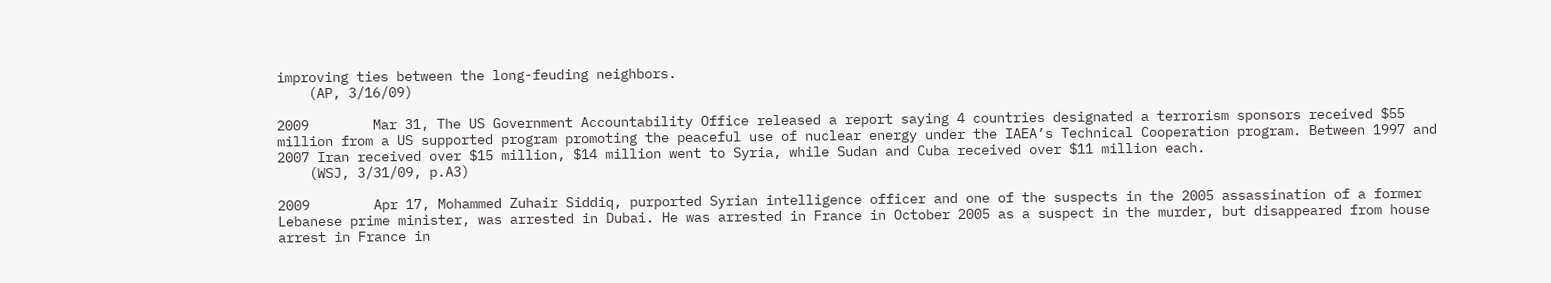improving ties between the long-feuding neighbors.
    (AP, 3/16/09)

2009        Mar 31, The US Government Accountability Office released a report saying 4 countries designated a terrorism sponsors received $55 million from a US supported program promoting the peaceful use of nuclear energy under the IAEA’s Technical Cooperation program. Between 1997 and 2007 Iran received over $15 million, $14 million went to Syria, while Sudan and Cuba received over $11 million each.
    (WSJ, 3/31/09, p.A3)

2009        Apr 17, Mohammed Zuhair Siddiq, purported Syrian intelligence officer and one of the suspects in the 2005 assassination of a former Lebanese prime minister, was arrested in Dubai. He was arrested in France in October 2005 as a suspect in the murder, but disappeared from house arrest in France in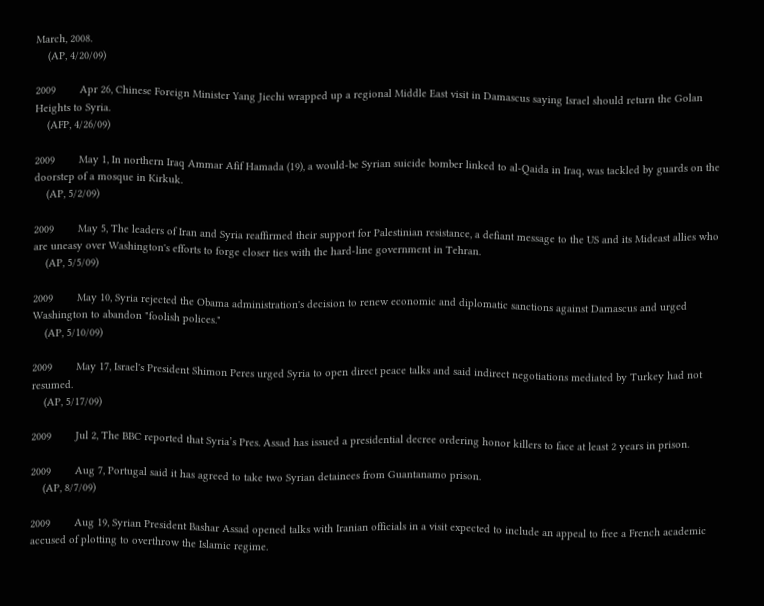March, 2008.
    (AP, 4/20/09)

2009        Apr 26, Chinese Foreign Minister Yang Jiechi wrapped up a regional Middle East visit in Damascus saying Israel should return the Golan Heights to Syria.
    (AFP, 4/26/09)

2009        May 1, In northern Iraq Ammar Afif Hamada (19), a would-be Syrian suicide bomber linked to al-Qaida in Iraq, was tackled by guards on the doorstep of a mosque in Kirkuk.
    (AP, 5/2/09)

2009        May 5, The leaders of Iran and Syria reaffirmed their support for Palestinian resistance, a defiant message to the US and its Mideast allies who are uneasy over Washington's efforts to forge closer ties with the hard-line government in Tehran.
    (AP, 5/5/09)

2009        May 10, Syria rejected the Obama administration's decision to renew economic and diplomatic sanctions against Damascus and urged Washington to abandon "foolish polices."
    (AP, 5/10/09)

2009        May 17, Israel's President Shimon Peres urged Syria to open direct peace talks and said indirect negotiations mediated by Turkey had not resumed.
    (AP, 5/17/09)

2009        Jul 2, The BBC reported that Syria’s Pres. Assad has issued a presidential decree ordering honor killers to face at least 2 years in prison.

2009        Aug 7, Portugal said it has agreed to take two Syrian detainees from Guantanamo prison.
    (AP, 8/7/09)

2009        Aug 19, Syrian President Bashar Assad opened talks with Iranian officials in a visit expected to include an appeal to free a French academic accused of plotting to overthrow the Islamic regime.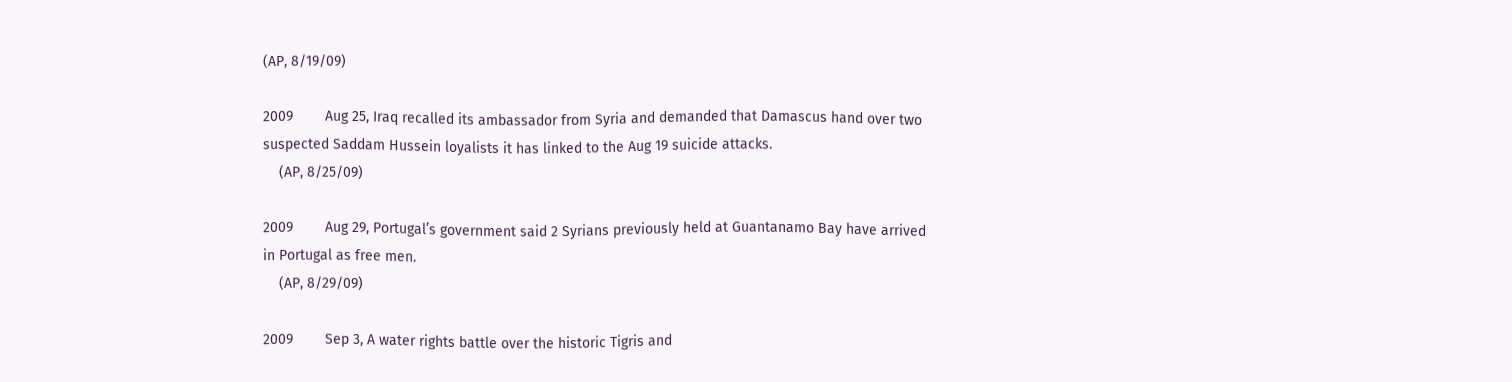(AP, 8/19/09)

2009        Aug 25, Iraq recalled its ambassador from Syria and demanded that Damascus hand over two suspected Saddam Hussein loyalists it has linked to the Aug 19 suicide attacks.
    (AP, 8/25/09)

2009        Aug 29, Portugal’s government said 2 Syrians previously held at Guantanamo Bay have arrived in Portugal as free men.
    (AP, 8/29/09)

2009        Sep 3, A water rights battle over the historic Tigris and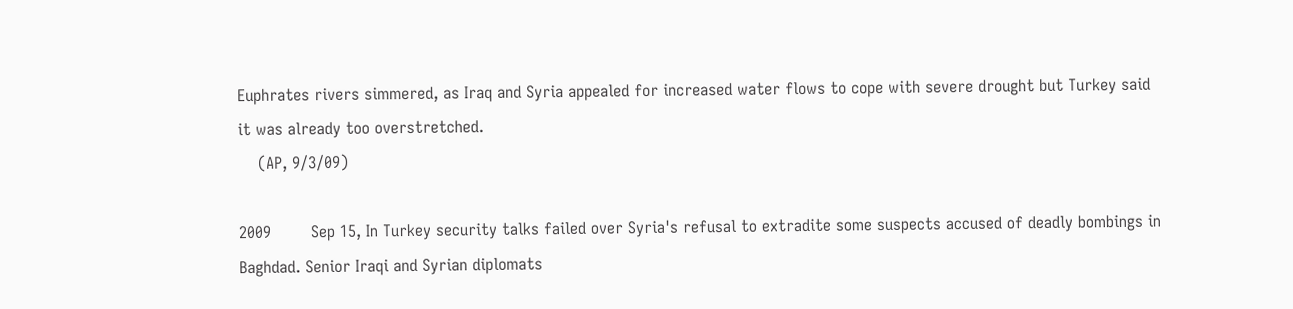Euphrates rivers simmered, as Iraq and Syria appealed for increased water flows to cope with severe drought but Turkey said it was already too overstretched.
    (AP, 9/3/09)

2009        Sep 15, In Turkey security talks failed over Syria's refusal to extradite some suspects accused of deadly bombings in Baghdad. Senior Iraqi and Syrian diplomats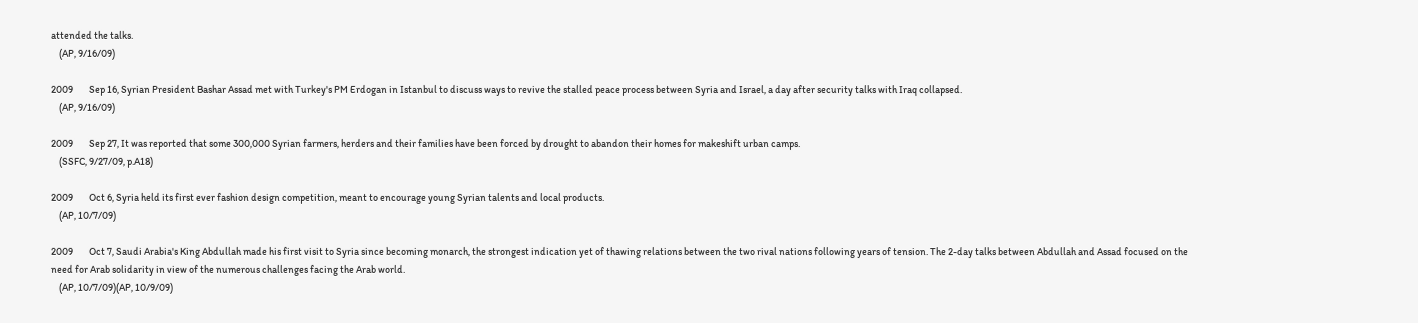attended the talks.
    (AP, 9/16/09)

2009        Sep 16, Syrian President Bashar Assad met with Turkey's PM Erdogan in Istanbul to discuss ways to revive the stalled peace process between Syria and Israel, a day after security talks with Iraq collapsed.
    (AP, 9/16/09)

2009        Sep 27, It was reported that some 300,000 Syrian farmers, herders and their families have been forced by drought to abandon their homes for makeshift urban camps.
    (SSFC, 9/27/09, p.A18)

2009        Oct 6, Syria held its first ever fashion design competition, meant to encourage young Syrian talents and local products.
    (AP, 10/7/09)

2009        Oct 7, Saudi Arabia's King Abdullah made his first visit to Syria since becoming monarch, the strongest indication yet of thawing relations between the two rival nations following years of tension. The 2-day talks between Abdullah and Assad focused on the need for Arab solidarity in view of the numerous challenges facing the Arab world.
    (AP, 10/7/09)(AP, 10/9/09)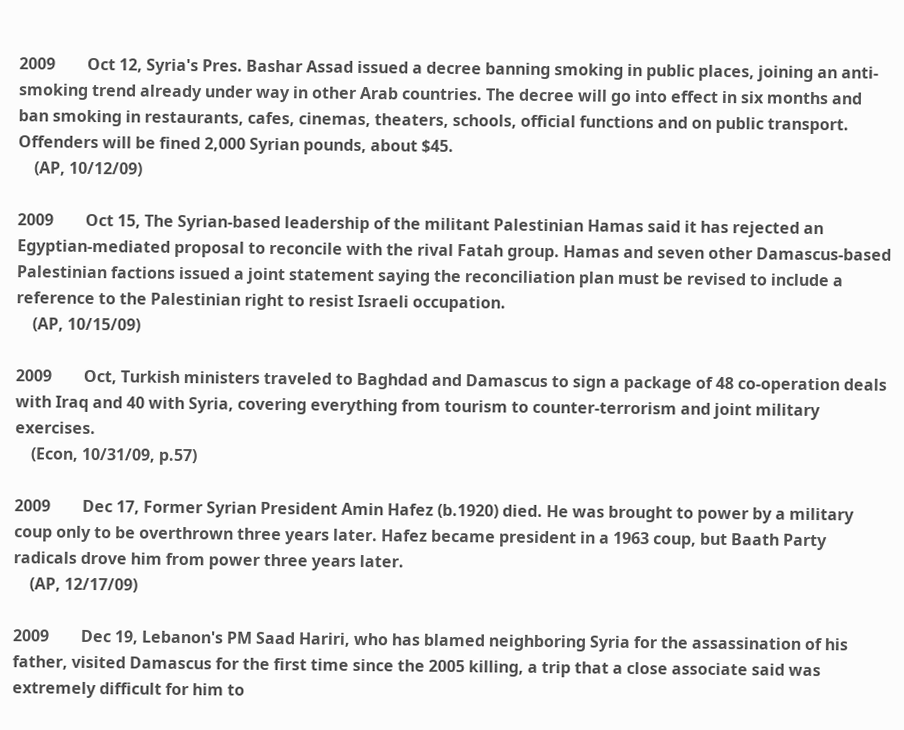2009        Oct 12, Syria's Pres. Bashar Assad issued a decree banning smoking in public places, joining an anti-smoking trend already under way in other Arab countries. The decree will go into effect in six months and ban smoking in restaurants, cafes, cinemas, theaters, schools, official functions and on public transport. Offenders will be fined 2,000 Syrian pounds, about $45.
    (AP, 10/12/09)

2009        Oct 15, The Syrian-based leadership of the militant Palestinian Hamas said it has rejected an Egyptian-mediated proposal to reconcile with the rival Fatah group. Hamas and seven other Damascus-based Palestinian factions issued a joint statement saying the reconciliation plan must be revised to include a reference to the Palestinian right to resist Israeli occupation.
    (AP, 10/15/09)

2009        Oct, Turkish ministers traveled to Baghdad and Damascus to sign a package of 48 co-operation deals with Iraq and 40 with Syria, covering everything from tourism to counter-terrorism and joint military exercises.
    (Econ, 10/31/09, p.57)

2009        Dec 17, Former Syrian President Amin Hafez (b.1920) died. He was brought to power by a military coup only to be overthrown three years later. Hafez became president in a 1963 coup, but Baath Party radicals drove him from power three years later.
    (AP, 12/17/09)

2009        Dec 19, Lebanon's PM Saad Hariri, who has blamed neighboring Syria for the assassination of his father, visited Damascus for the first time since the 2005 killing, a trip that a close associate said was extremely difficult for him to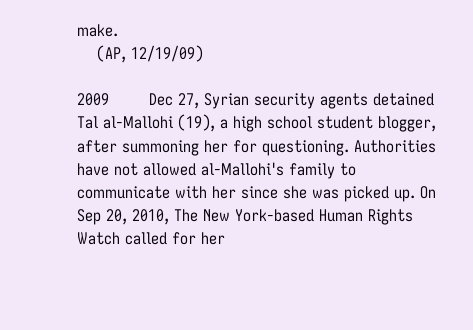make.
    (AP, 12/19/09)

2009        Dec 27, Syrian security agents detained Tal al-Mallohi (19), a high school student blogger, after summoning her for questioning. Authorities have not allowed al-Mallohi's family to communicate with her since she was picked up. On Sep 20, 2010, The New York-based Human Rights Watch called for her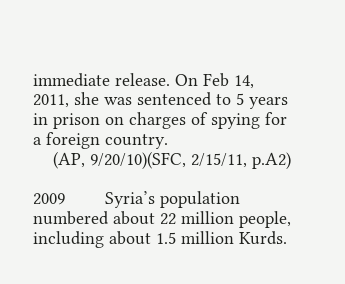immediate release. On Feb 14, 2011, she was sentenced to 5 years in prison on charges of spying for a foreign country.
    (AP, 9/20/10)(SFC, 2/15/11, p.A2)

2009        Syria’s population numbered about 22 million people, including about 1.5 million Kurds.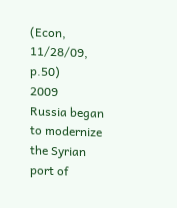(Econ, 11/28/09, p.50)
2009        Russia began to modernize the Syrian port of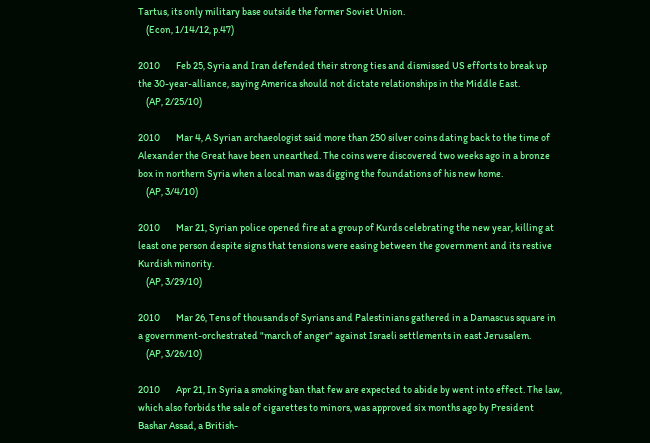Tartus, its only military base outside the former Soviet Union.
    (Econ, 1/14/12, p.47)

2010        Feb 25, Syria and Iran defended their strong ties and dismissed US efforts to break up the 30-year-alliance, saying America should not dictate relationships in the Middle East.
    (AP, 2/25/10)

2010        Mar 4, A Syrian archaeologist said more than 250 silver coins dating back to the time of Alexander the Great have been unearthed. The coins were discovered two weeks ago in a bronze box in northern Syria when a local man was digging the foundations of his new home.
    (AP, 3/4/10)

2010        Mar 21, Syrian police opened fire at a group of Kurds celebrating the new year, killing at least one person despite signs that tensions were easing between the government and its restive Kurdish minority.
    (AP, 3/29/10)

2010        Mar 26, Tens of thousands of Syrians and Palestinians gathered in a Damascus square in a government-orchestrated "march of anger" against Israeli settlements in east Jerusalem.
    (AP, 3/26/10)

2010        Apr 21, In Syria a smoking ban that few are expected to abide by went into effect. The law, which also forbids the sale of cigarettes to minors, was approved six months ago by President Bashar Assad, a British-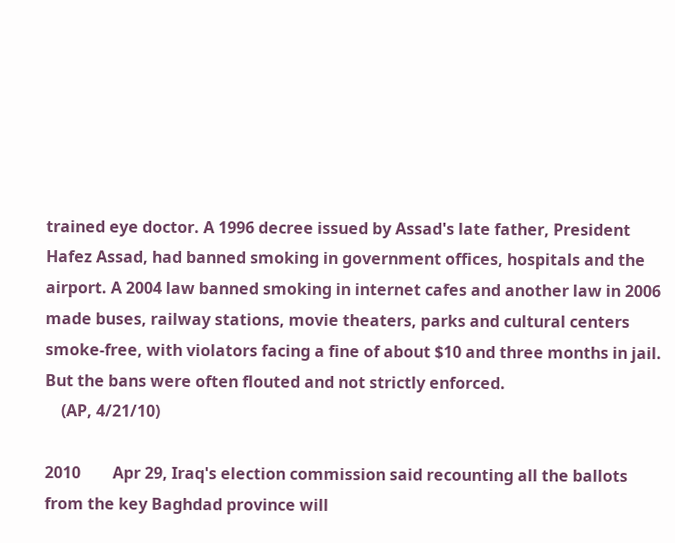trained eye doctor. A 1996 decree issued by Assad's late father, President Hafez Assad, had banned smoking in government offices, hospitals and the airport. A 2004 law banned smoking in internet cafes and another law in 2006 made buses, railway stations, movie theaters, parks and cultural centers smoke-free, with violators facing a fine of about $10 and three months in jail. But the bans were often flouted and not strictly enforced.
    (AP, 4/21/10)

2010        Apr 29, Iraq's election commission said recounting all the ballots from the key Baghdad province will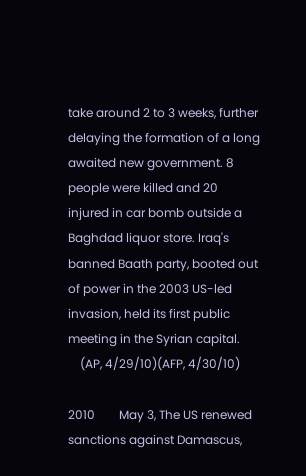take around 2 to 3 weeks, further delaying the formation of a long awaited new government. 8 people were killed and 20 injured in car bomb outside a Baghdad liquor store. Iraq's banned Baath party, booted out of power in the 2003 US-led invasion, held its first public meeting in the Syrian capital.
    (AP, 4/29/10)(AFP, 4/30/10)

2010        May 3, The US renewed sanctions against Damascus,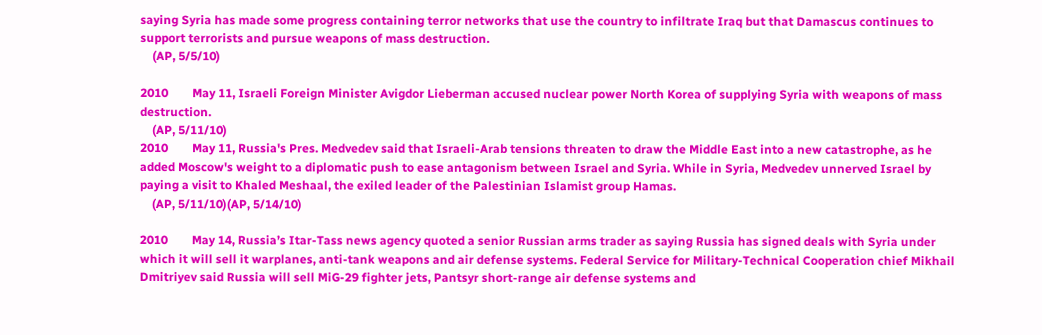saying Syria has made some progress containing terror networks that use the country to infiltrate Iraq but that Damascus continues to support terrorists and pursue weapons of mass destruction.
    (AP, 5/5/10)

2010        May 11, Israeli Foreign Minister Avigdor Lieberman accused nuclear power North Korea of supplying Syria with weapons of mass destruction.
    (AP, 5/11/10)
2010        May 11, Russia's Pres. Medvedev said that Israeli-Arab tensions threaten to draw the Middle East into a new catastrophe, as he added Moscow's weight to a diplomatic push to ease antagonism between Israel and Syria. While in Syria, Medvedev unnerved Israel by paying a visit to Khaled Meshaal, the exiled leader of the Palestinian Islamist group Hamas.
    (AP, 5/11/10)(AP, 5/14/10)

2010        May 14, Russia’s Itar-Tass news agency quoted a senior Russian arms trader as saying Russia has signed deals with Syria under which it will sell it warplanes, anti-tank weapons and air defense systems. Federal Service for Military-Technical Cooperation chief Mikhail Dmitriyev said Russia will sell MiG-29 fighter jets, Pantsyr short-range air defense systems and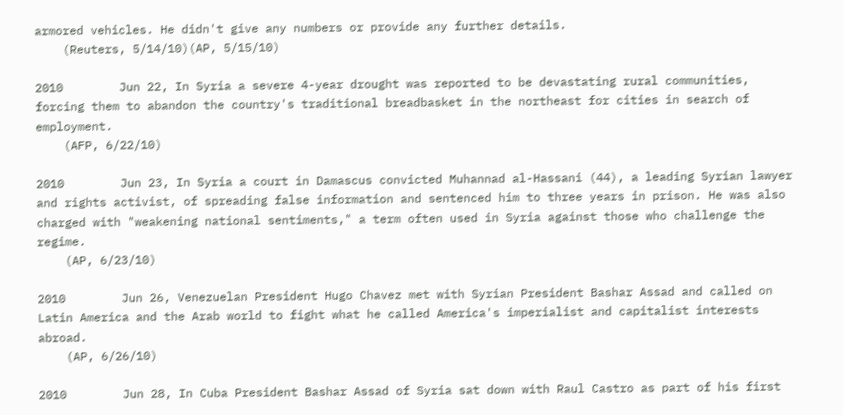armored vehicles. He didn't give any numbers or provide any further details.
    (Reuters, 5/14/10)(AP, 5/15/10)

2010        Jun 22, In Syria a severe 4-year drought was reported to be devastating rural communities, forcing them to abandon the country's traditional breadbasket in the northeast for cities in search of employment.
    (AFP, 6/22/10)

2010        Jun 23, In Syria a court in Damascus convicted Muhannad al-Hassani (44), a leading Syrian lawyer and rights activist, of spreading false information and sentenced him to three years in prison. He was also charged with "weakening national sentiments," a term often used in Syria against those who challenge the regime.
    (AP, 6/23/10)

2010        Jun 26, Venezuelan President Hugo Chavez met with Syrian President Bashar Assad and called on Latin America and the Arab world to fight what he called America's imperialist and capitalist interests abroad.
    (AP, 6/26/10)

2010        Jun 28, In Cuba President Bashar Assad of Syria sat down with Raul Castro as part of his first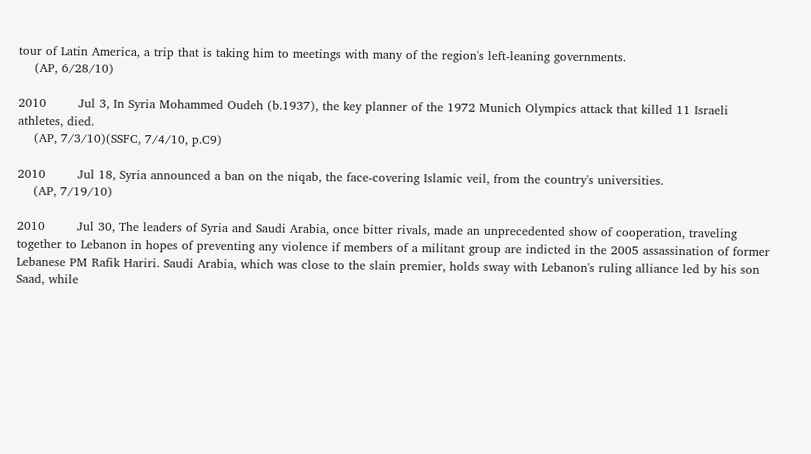tour of Latin America, a trip that is taking him to meetings with many of the region's left-leaning governments.
    (AP, 6/28/10)

2010        Jul 3, In Syria Mohammed Oudeh (b.1937), the key planner of the 1972 Munich Olympics attack that killed 11 Israeli athletes, died.
    (AP, 7/3/10)(SSFC, 7/4/10, p.C9)

2010        Jul 18, Syria announced a ban on the niqab, the face-covering Islamic veil, from the country's universities.
    (AP, 7/19/10)

2010        Jul 30, The leaders of Syria and Saudi Arabia, once bitter rivals, made an unprecedented show of cooperation, traveling together to Lebanon in hopes of preventing any violence if members of a militant group are indicted in the 2005 assassination of former Lebanese PM Rafik Hariri. Saudi Arabia, which was close to the slain premier, holds sway with Lebanon's ruling alliance led by his son Saad, while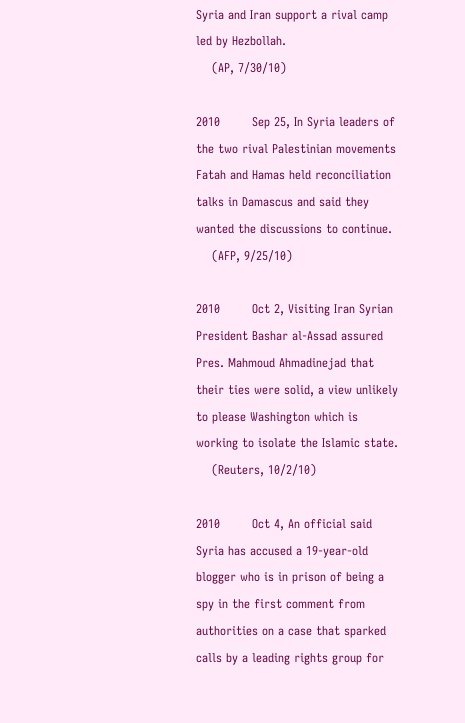Syria and Iran support a rival camp led by Hezbollah.
    (AP, 7/30/10)

2010        Sep 25, In Syria leaders of the two rival Palestinian movements Fatah and Hamas held reconciliation talks in Damascus and said they wanted the discussions to continue.
    (AFP, 9/25/10)

2010        Oct 2, Visiting Iran Syrian President Bashar al-Assad assured Pres. Mahmoud Ahmadinejad that their ties were solid, a view unlikely to please Washington which is working to isolate the Islamic state.
    (Reuters, 10/2/10)

2010        Oct 4, An official said Syria has accused a 19-year-old blogger who is in prison of being a spy in the first comment from authorities on a case that sparked calls by a leading rights group for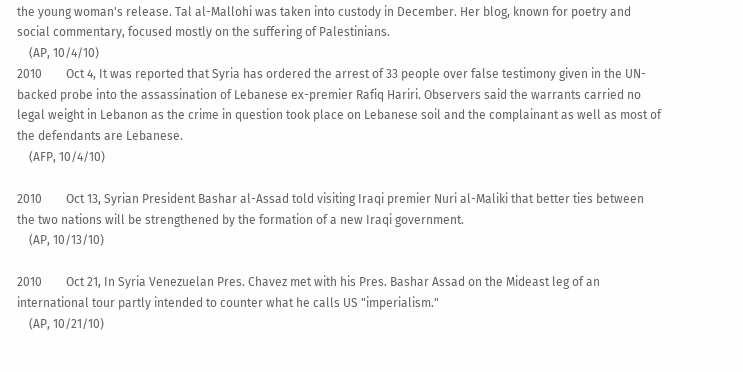the young woman's release. Tal al-Mallohi was taken into custody in December. Her blog, known for poetry and social commentary, focused mostly on the suffering of Palestinians.
    (AP, 10/4/10)
2010        Oct 4, It was reported that Syria has ordered the arrest of 33 people over false testimony given in the UN-backed probe into the assassination of Lebanese ex-premier Rafiq Hariri. Observers said the warrants carried no legal weight in Lebanon as the crime in question took place on Lebanese soil and the complainant as well as most of the defendants are Lebanese.
    (AFP, 10/4/10)

2010        Oct 13, Syrian President Bashar al-Assad told visiting Iraqi premier Nuri al-Maliki that better ties between the two nations will be strengthened by the formation of a new Iraqi government.
    (AP, 10/13/10)

2010        Oct 21, In Syria Venezuelan Pres. Chavez met with his Pres. Bashar Assad on the Mideast leg of an international tour partly intended to counter what he calls US "imperialism."
    (AP, 10/21/10)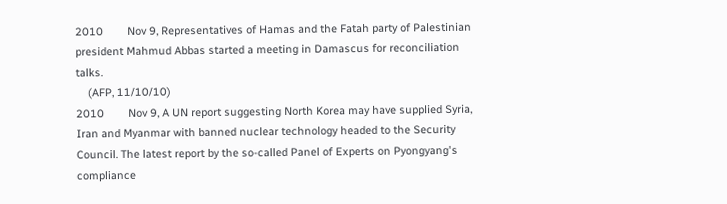2010        Nov 9, Representatives of Hamas and the Fatah party of Palestinian president Mahmud Abbas started a meeting in Damascus for reconciliation talks.
    (AFP, 11/10/10)
2010        Nov 9, A UN report suggesting North Korea may have supplied Syria, Iran and Myanmar with banned nuclear technology headed to the Security Council. The latest report by the so-called Panel of Experts on Pyongyang's compliance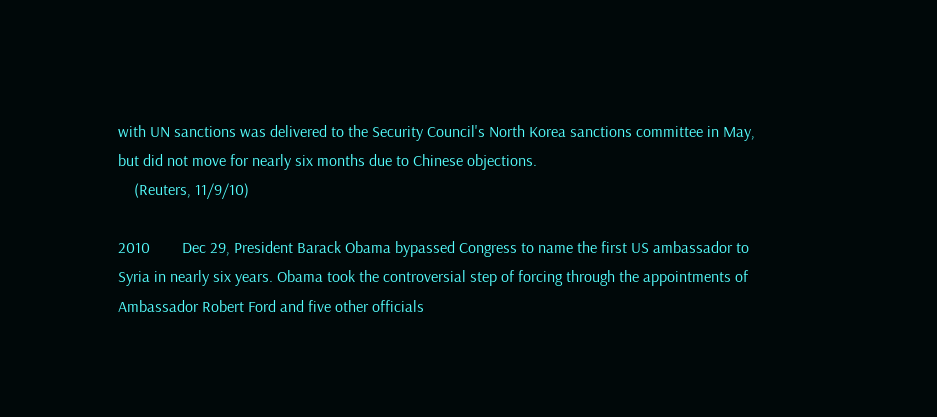with UN sanctions was delivered to the Security Council's North Korea sanctions committee in May, but did not move for nearly six months due to Chinese objections.
    (Reuters, 11/9/10)

2010        Dec 29, President Barack Obama bypassed Congress to name the first US ambassador to Syria in nearly six years. Obama took the controversial step of forcing through the appointments of Ambassador Robert Ford and five other officials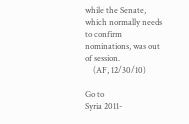while the Senate, which normally needs to confirm nominations, was out of session.
    (AF, 12/30/10)

Go to
Syria 2011-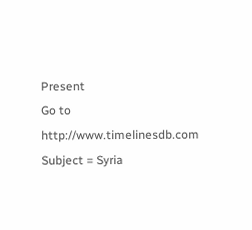Present
Go to http://www.timelinesdb.com
Subject = Syria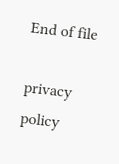End of file

privacy policy